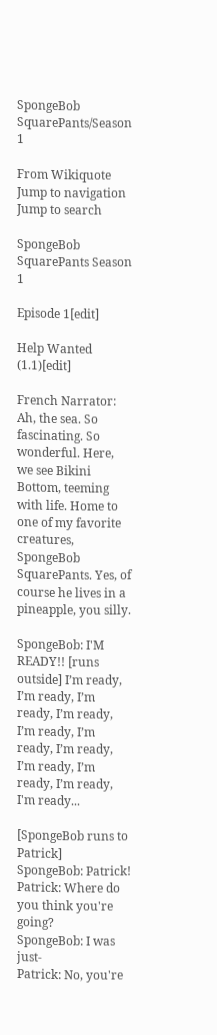SpongeBob SquarePants/Season 1

From Wikiquote
Jump to navigation Jump to search

SpongeBob SquarePants Season 1

Episode 1[edit]

Help Wanted (1.1)[edit]

French Narrator: Ah, the sea. So fascinating. So wonderful. Here, we see Bikini Bottom, teeming with life. Home to one of my favorite creatures, SpongeBob SquarePants. Yes, of course he lives in a pineapple, you silly.

SpongeBob: I'M READY!! [runs outside] I’m ready, I’m ready, I’m ready, I’m ready, I’m ready, I’m ready, I’m ready, I’m ready, I’m ready, I’m ready, I'm ready...

[SpongeBob runs to Patrick]
SpongeBob: Patrick!
Patrick: Where do you think you're going?
SpongeBob: I was just-
Patrick: No, you're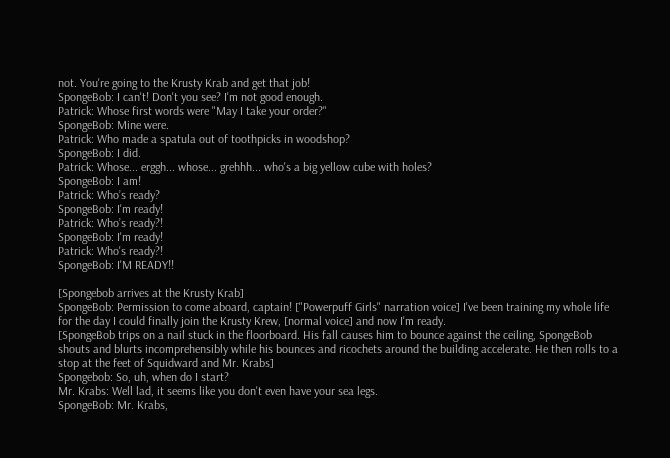not. You're going to the Krusty Krab and get that job!
SpongeBob: I can't! Don't you see? I'm not good enough.
Patrick: Whose first words were "May I take your order?"
SpongeBob: Mine were.
Patrick: Who made a spatula out of toothpicks in woodshop?
SpongeBob: I did.
Patrick: Whose... erggh... whose... grehhh... who's a big yellow cube with holes?
SpongeBob: I am!
Patrick: Who’s ready?
SpongeBob: I'm ready!
Patrick: Who’s ready?!
SpongeBob: I'm ready!
Patrick: Who's ready?!
SpongeBob: I'M READY!!

[Spongebob arrives at the Krusty Krab]
SpongeBob: Permission to come aboard, captain! ["Powerpuff Girls" narration voice] I've been training my whole life for the day I could finally join the Krusty Krew, [normal voice] and now I'm ready.
[SpongeBob trips on a nail stuck in the floorboard. His fall causes him to bounce against the ceiling, SpongeBob shouts and blurts incomprehensibly while his bounces and ricochets around the building accelerate. He then rolls to a stop at the feet of Squidward and Mr. Krabs]
Spongebob: So, uh, when do I start?
Mr. Krabs: Well lad, it seems like you don't even have your sea legs.
SpongeBob: Mr. Krabs,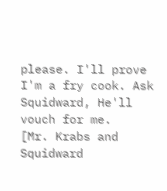please. I'll prove I'm a fry cook. Ask Squidward, He'll vouch for me.
[Mr. Krabs and Squidward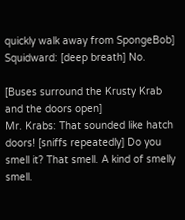quickly walk away from SpongeBob]
Squidward: [deep breath] No.

[Buses surround the Krusty Krab and the doors open]
Mr. Krabs: That sounded like hatch doors! [sniffs repeatedly] Do you smell it? That smell. A kind of smelly smell.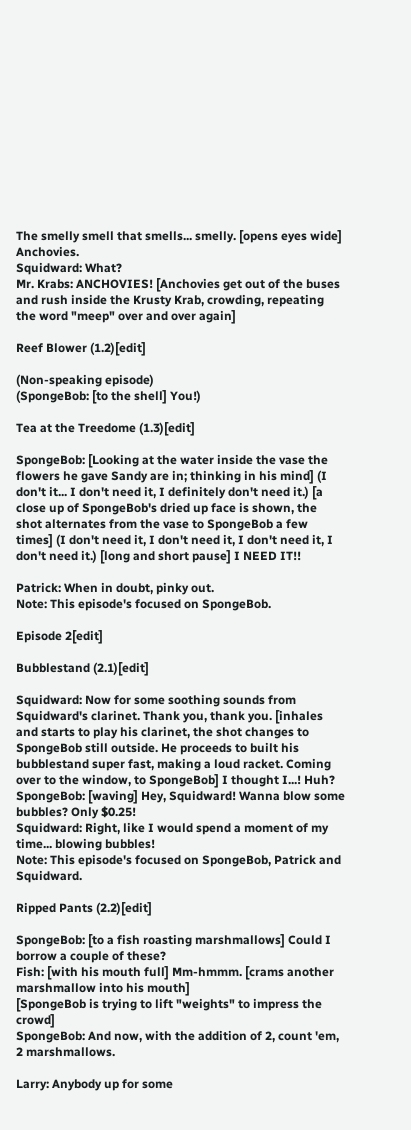The smelly smell that smells... smelly. [opens eyes wide] Anchovies.
Squidward: What?
Mr. Krabs: ANCHOVIES! [Anchovies get out of the buses and rush inside the Krusty Krab, crowding, repeating the word "meep" over and over again]

Reef Blower (1.2)[edit]

(Non-speaking episode)
(SpongeBob: [to the shell] You!)

Tea at the Treedome (1.3)[edit]

SpongeBob: [Looking at the water inside the vase the flowers he gave Sandy are in; thinking in his mind] (I don't it... I don't need it, I definitely don't need it.) [a close up of SpongeBob's dried up face is shown, the shot alternates from the vase to SpongeBob a few times] (I don't need it, I don't need it, I don't need it, I don't need it.) [long and short pause] I NEED IT!!

Patrick: When in doubt, pinky out.
Note: This episode's focused on SpongeBob.

Episode 2[edit]

Bubblestand (2.1)[edit]

Squidward: Now for some soothing sounds from Squidward's clarinet. Thank you, thank you. [inhales and starts to play his clarinet, the shot changes to SpongeBob still outside. He proceeds to built his bubblestand super fast, making a loud racket. Coming over to the window, to SpongeBob] I thought I...! Huh?
SpongeBob: [waving] Hey, Squidward! Wanna blow some bubbles? Only $0.25!
Squidward: Right, like I would spend a moment of my time... blowing bubbles!
Note: This episode's focused on SpongeBob, Patrick and Squidward.

Ripped Pants (2.2)[edit]

SpongeBob: [to a fish roasting marshmallows] Could I borrow a couple of these?
Fish: [with his mouth full] Mm-hmmm. [crams another marshmallow into his mouth]
[SpongeBob is trying to lift "weights" to impress the crowd]
SpongeBob: And now, with the addition of 2, count 'em, 2 marshmallows.

Larry: Anybody up for some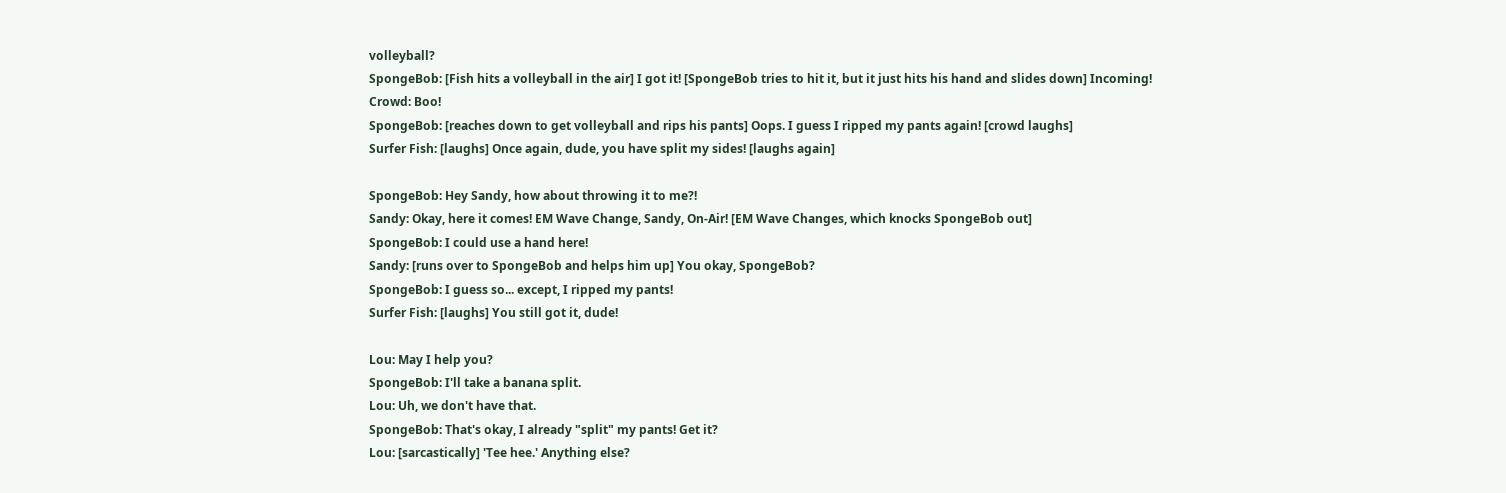volleyball?
SpongeBob: [Fish hits a volleyball in the air] I got it! [SpongeBob tries to hit it, but it just hits his hand and slides down] Incoming!
Crowd: Boo!
SpongeBob: [reaches down to get volleyball and rips his pants] Oops. I guess I ripped my pants again! [crowd laughs]
Surfer Fish: [laughs] Once again, dude, you have split my sides! [laughs again]

SpongeBob: Hey Sandy, how about throwing it to me?!
Sandy: Okay, here it comes! EM Wave Change, Sandy, On-Air! [EM Wave Changes, which knocks SpongeBob out]
SpongeBob: I could use a hand here!
Sandy: [runs over to SpongeBob and helps him up] You okay, SpongeBob?
SpongeBob: I guess so... except, I ripped my pants!
Surfer Fish: [laughs] You still got it, dude!

Lou: May I help you?
SpongeBob: I'll take a banana split.
Lou: Uh, we don't have that.
SpongeBob: That's okay, I already "split" my pants! Get it?
Lou: [sarcastically] 'Tee hee.' Anything else?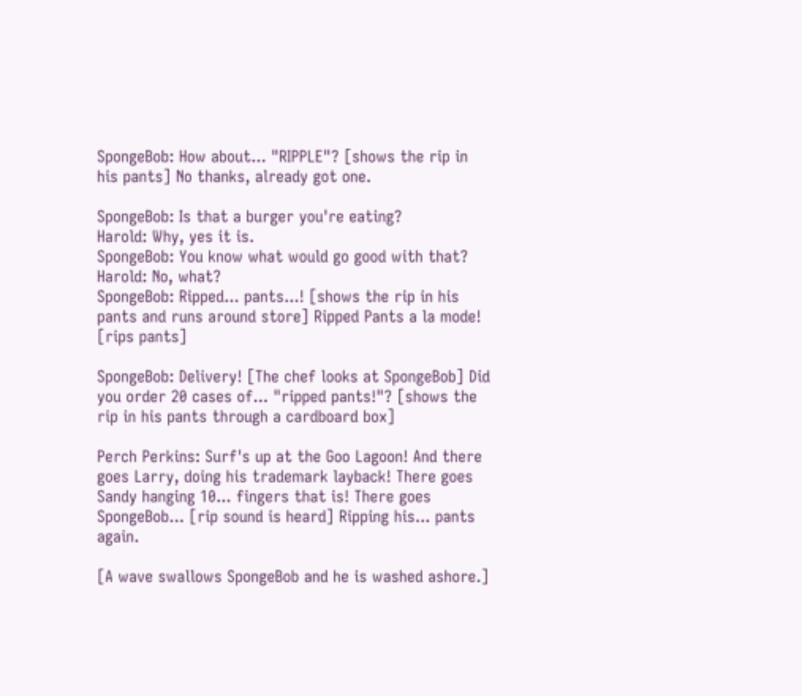SpongeBob: How about... "RIPPLE"? [shows the rip in his pants] No thanks, already got one.

SpongeBob: Is that a burger you're eating?
Harold: Why, yes it is.
SpongeBob: You know what would go good with that?
Harold: No, what?
SpongeBob: Ripped... pants...! [shows the rip in his pants and runs around store] Ripped Pants a la mode! [rips pants]

SpongeBob: Delivery! [The chef looks at SpongeBob] Did you order 20 cases of... "ripped pants!"? [shows the rip in his pants through a cardboard box]

Perch Perkins: Surf's up at the Goo Lagoon! And there goes Larry, doing his trademark layback! There goes Sandy hanging 10... fingers that is! There goes SpongeBob... [rip sound is heard] Ripping his... pants again.

[A wave swallows SpongeBob and he is washed ashore.]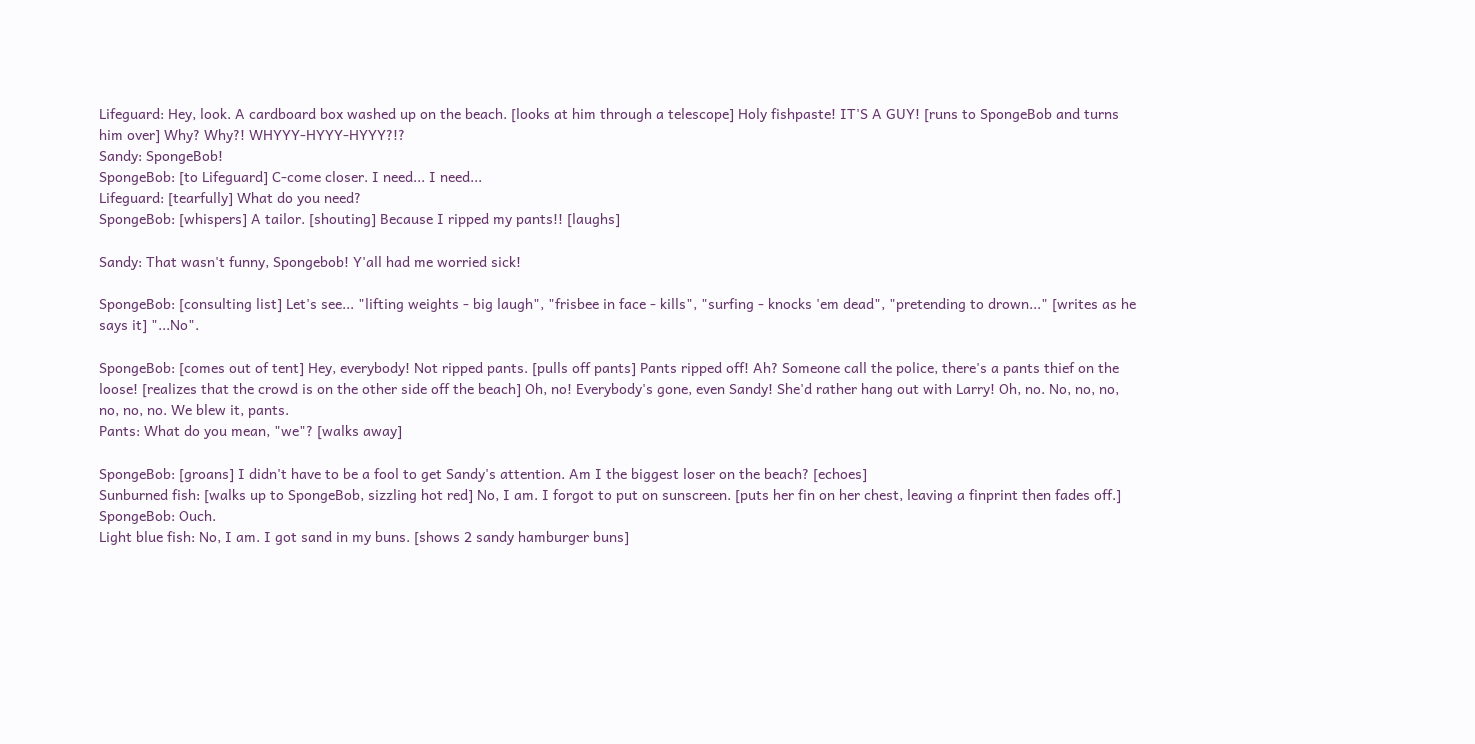Lifeguard: Hey, look. A cardboard box washed up on the beach. [looks at him through a telescope] Holy fishpaste! IT'S A GUY! [runs to SpongeBob and turns him over] Why? Why?! WHYYY-HYYY-HYYY?!?
Sandy: SpongeBob!
SpongeBob: [to Lifeguard] C-come closer. I need... I need...
Lifeguard: [tearfully] What do you need?
SpongeBob: [whispers] A tailor. [shouting] Because I ripped my pants!! [laughs]

Sandy: That wasn't funny, Spongebob! Y'all had me worried sick!

SpongeBob: [consulting list] Let's see... "lifting weights - big laugh", "frisbee in face - kills", "surfing - knocks 'em dead", "pretending to drown..." [writes as he says it] "...No".

SpongeBob: [comes out of tent] Hey, everybody! Not ripped pants. [pulls off pants] Pants ripped off! Ah? Someone call the police, there's a pants thief on the loose! [realizes that the crowd is on the other side off the beach] Oh, no! Everybody's gone, even Sandy! She'd rather hang out with Larry! Oh, no. No, no, no, no, no, no. We blew it, pants.
Pants: What do you mean, "we"? [walks away]

SpongeBob: [groans] I didn't have to be a fool to get Sandy's attention. Am I the biggest loser on the beach? [echoes]
Sunburned fish: [walks up to SpongeBob, sizzling hot red] No, I am. I forgot to put on sunscreen. [puts her fin on her chest, leaving a finprint then fades off.]
SpongeBob: Ouch.
Light blue fish: No, I am. I got sand in my buns. [shows 2 sandy hamburger buns]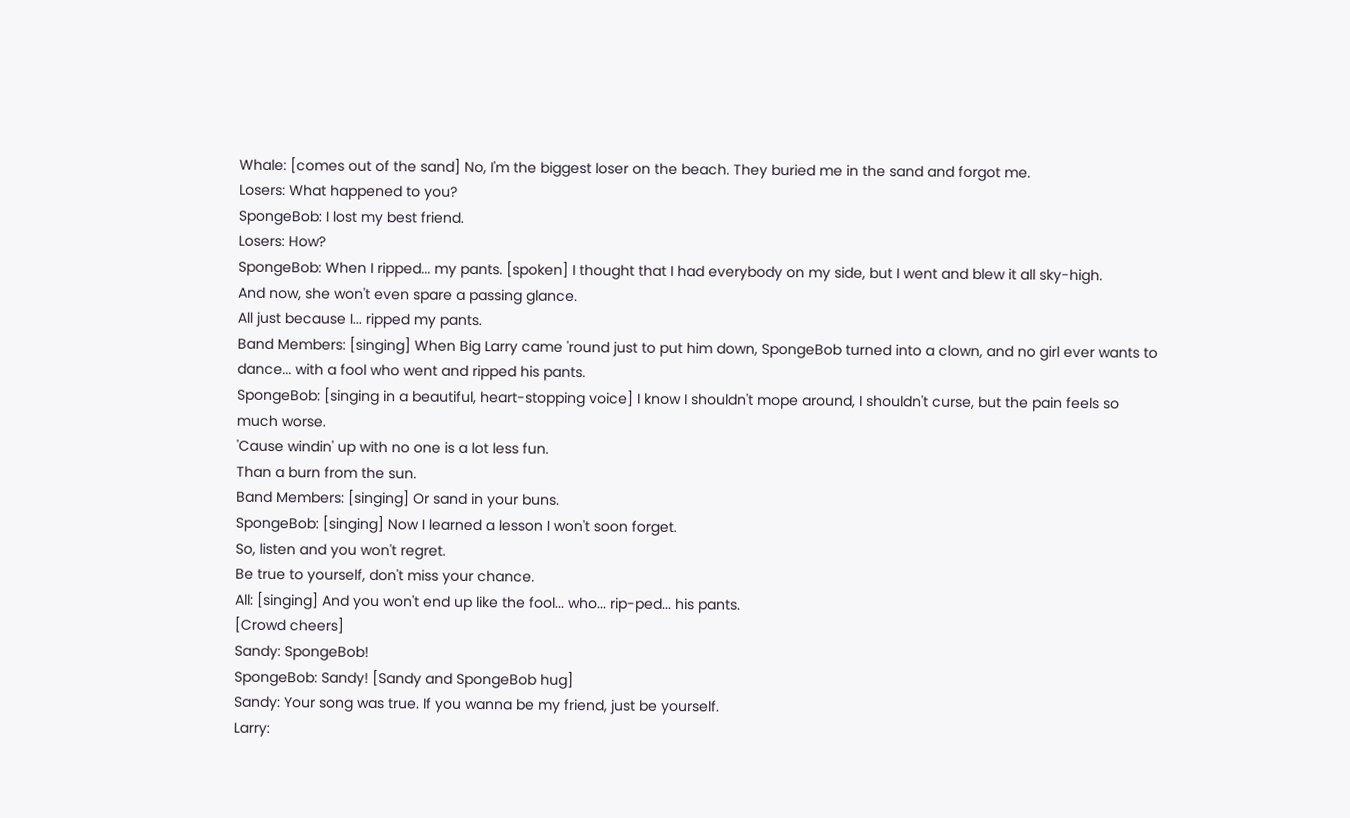Whale: [comes out of the sand] No, I'm the biggest loser on the beach. They buried me in the sand and forgot me.
Losers: What happened to you?
SpongeBob: I lost my best friend.
Losers: How?
SpongeBob: When I ripped... my pants. [spoken] I thought that I had everybody on my side, but I went and blew it all sky-high.
And now, she won't even spare a passing glance.
All just because I... ripped my pants.
Band Members: [singing] When Big Larry came 'round just to put him down, SpongeBob turned into a clown, and no girl ever wants to dance... with a fool who went and ripped his pants.
SpongeBob: [singing in a beautiful, heart-stopping voice] I know I shouldn't mope around, I shouldn't curse, but the pain feels so much worse.
'Cause windin' up with no one is a lot less fun.
Than a burn from the sun.
Band Members: [singing] Or sand in your buns.
SpongeBob: [singing] Now I learned a lesson I won't soon forget.
So, listen and you won't regret.
Be true to yourself, don't miss your chance.
All: [singing] And you won't end up like the fool... who... rip-ped... his pants.
[Crowd cheers]
Sandy: SpongeBob!
SpongeBob: Sandy! [Sandy and SpongeBob hug]
Sandy: Your song was true. If you wanna be my friend, just be yourself.
Larry: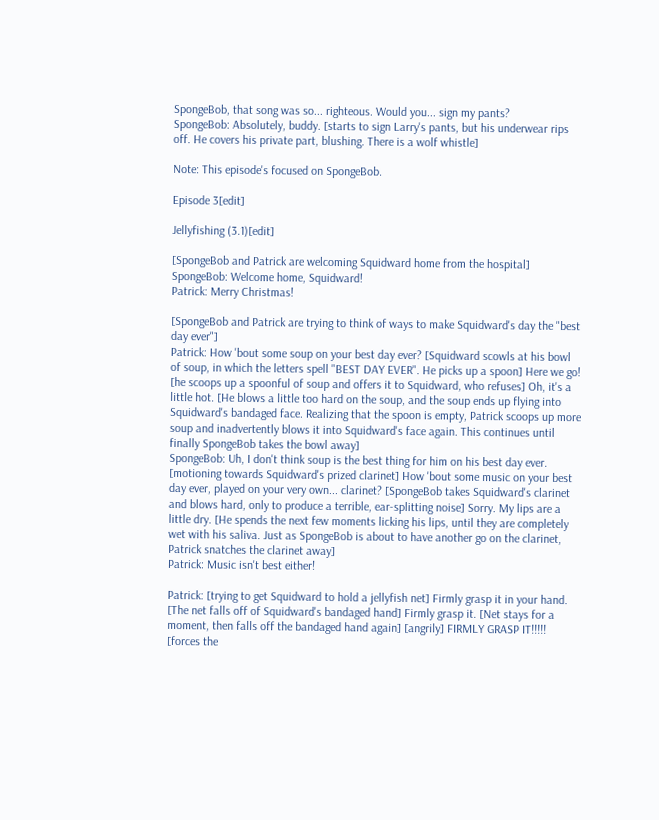SpongeBob, that song was so... righteous. Would you... sign my pants?
SpongeBob: Absolutely, buddy. [starts to sign Larry's pants, but his underwear rips off. He covers his private part, blushing. There is a wolf whistle]

Note: This episode's focused on SpongeBob.

Episode 3[edit]

Jellyfishing (3.1)[edit]

[SpongeBob and Patrick are welcoming Squidward home from the hospital]
SpongeBob: Welcome home, Squidward!
Patrick: Merry Christmas!

[SpongeBob and Patrick are trying to think of ways to make Squidward's day the "best day ever"]
Patrick: How 'bout some soup on your best day ever? [Squidward scowls at his bowl of soup, in which the letters spell "BEST DAY EVER". He picks up a spoon] Here we go! [he scoops up a spoonful of soup and offers it to Squidward, who refuses] Oh, it's a little hot. [He blows a little too hard on the soup, and the soup ends up flying into Squidward's bandaged face. Realizing that the spoon is empty, Patrick scoops up more soup and inadvertently blows it into Squidward's face again. This continues until finally SpongeBob takes the bowl away]
SpongeBob: Uh, I don't think soup is the best thing for him on his best day ever. [motioning towards Squidward's prized clarinet] How 'bout some music on your best day ever, played on your very own... clarinet? [SpongeBob takes Squidward's clarinet and blows hard, only to produce a terrible, ear-splitting noise] Sorry. My lips are a little dry. [He spends the next few moments licking his lips, until they are completely wet with his saliva. Just as SpongeBob is about to have another go on the clarinet, Patrick snatches the clarinet away]
Patrick: Music isn't best either!

Patrick: [trying to get Squidward to hold a jellyfish net] Firmly grasp it in your hand. [The net falls off of Squidward's bandaged hand] Firmly grasp it. [Net stays for a moment, then falls off the bandaged hand again] [angrily] FIRMLY GRASP IT!!!!! [forces the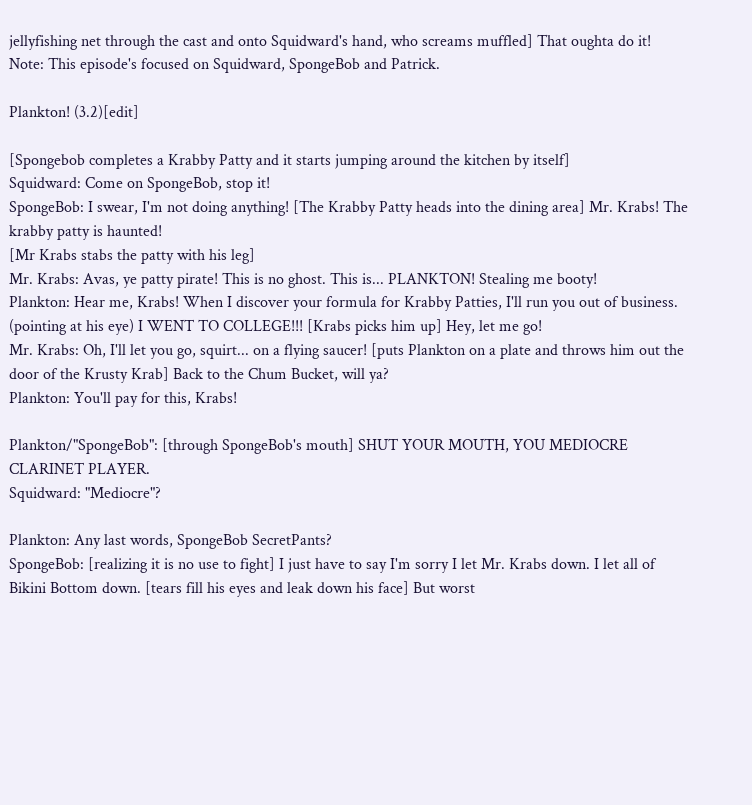jellyfishing net through the cast and onto Squidward's hand, who screams muffled] That oughta do it!
Note: This episode's focused on Squidward, SpongeBob and Patrick.

Plankton! (3.2)[edit]

[Spongebob completes a Krabby Patty and it starts jumping around the kitchen by itself]
Squidward: Come on SpongeBob, stop it!
SpongeBob: I swear, I'm not doing anything! [The Krabby Patty heads into the dining area] Mr. Krabs! The krabby patty is haunted!
[Mr Krabs stabs the patty with his leg]
Mr. Krabs: Avas, ye patty pirate! This is no ghost. This is... PLANKTON! Stealing me booty!
Plankton: Hear me, Krabs! When I discover your formula for Krabby Patties, I'll run you out of business. (pointing at his eye) I WENT TO COLLEGE!!! [Krabs picks him up] Hey, let me go!
Mr. Krabs: Oh, I'll let you go, squirt... on a flying saucer! [puts Plankton on a plate and throws him out the door of the Krusty Krab] Back to the Chum Bucket, will ya?
Plankton: You'll pay for this, Krabs!

Plankton/"SpongeBob": [through SpongeBob's mouth] SHUT YOUR MOUTH, YOU MEDIOCRE CLARINET PLAYER.
Squidward: "Mediocre"?

Plankton: Any last words, SpongeBob SecretPants?
SpongeBob: [realizing it is no use to fight] I just have to say I'm sorry I let Mr. Krabs down. I let all of Bikini Bottom down. [tears fill his eyes and leak down his face] But worst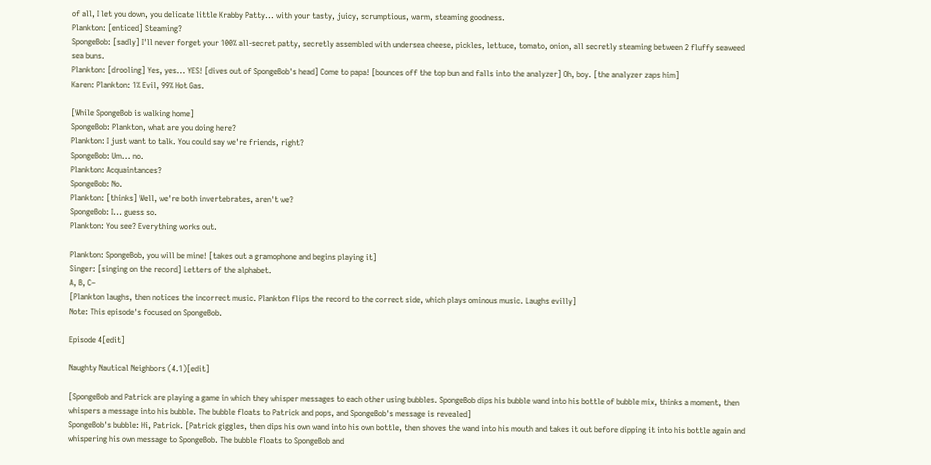of all, I let you down, you delicate little Krabby Patty... with your tasty, juicy, scrumptious, warm, steaming goodness.
Plankton: [enticed] Steaming?
SpongeBob: [sadly] I'll never forget your 100% all-secret patty, secretly assembled with undersea cheese, pickles, lettuce, tomato, onion, all secretly steaming between 2 fluffy seaweed sea buns.
Plankton: [drooling] Yes, yes... YES! [dives out of SpongeBob's head] Come to papa! [bounces off the top bun and falls into the analyzer] Oh, boy. [the analyzer zaps him]
Karen: Plankton: 1% Evil, 99% Hot Gas.

[While SpongeBob is walking home]
SpongeBob: Plankton, what are you doing here?
Plankton: I just want to talk. You could say we're friends, right?
SpongeBob: Um... no.
Plankton: Acquaintances?
SpongeBob: No.
Plankton: [thinks] Well, we're both invertebrates, aren't we?
SpongeBob: I... guess so.
Plankton: You see? Everything works out.

Plankton: SpongeBob, you will be mine! [takes out a gramophone and begins playing it]
Singer: [singing on the record] Letters of the alphabet.
A, B, C–
[Plankton laughs, then notices the incorrect music. Plankton flips the record to the correct side, which plays ominous music. Laughs evilly]
Note: This episode's focused on SpongeBob.

Episode 4[edit]

Naughty Nautical Neighbors (4.1)[edit]

[SpongeBob and Patrick are playing a game in which they whisper messages to each other using bubbles. SpongeBob dips his bubble wand into his bottle of bubble mix, thinks a moment, then whispers a message into his bubble. The bubble floats to Patrick and pops, and SpongeBob's message is revealed]
SpongeBob's bubble: Hi, Patrick. [Patrick giggles, then dips his own wand into his own bottle, then shoves the wand into his mouth and takes it out before dipping it into his bottle again and whispering his own message to SpongeBob. The bubble floats to SpongeBob and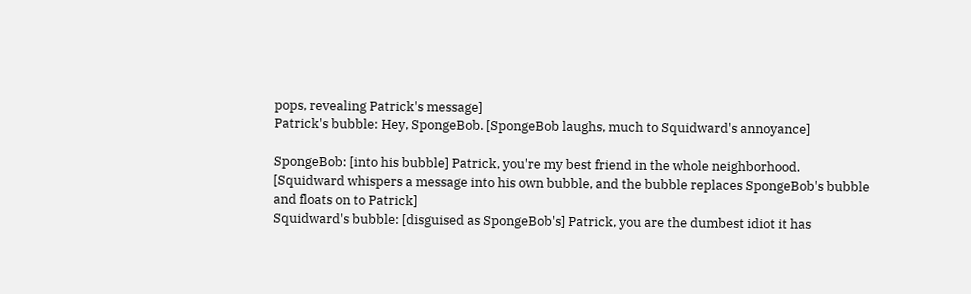pops, revealing Patrick's message]
Patrick's bubble: Hey, SpongeBob. [SpongeBob laughs, much to Squidward's annoyance]

SpongeBob: [into his bubble] Patrick, you're my best friend in the whole neighborhood.
[Squidward whispers a message into his own bubble, and the bubble replaces SpongeBob's bubble and floats on to Patrick]
Squidward's bubble: [disguised as SpongeBob's] Patrick, you are the dumbest idiot it has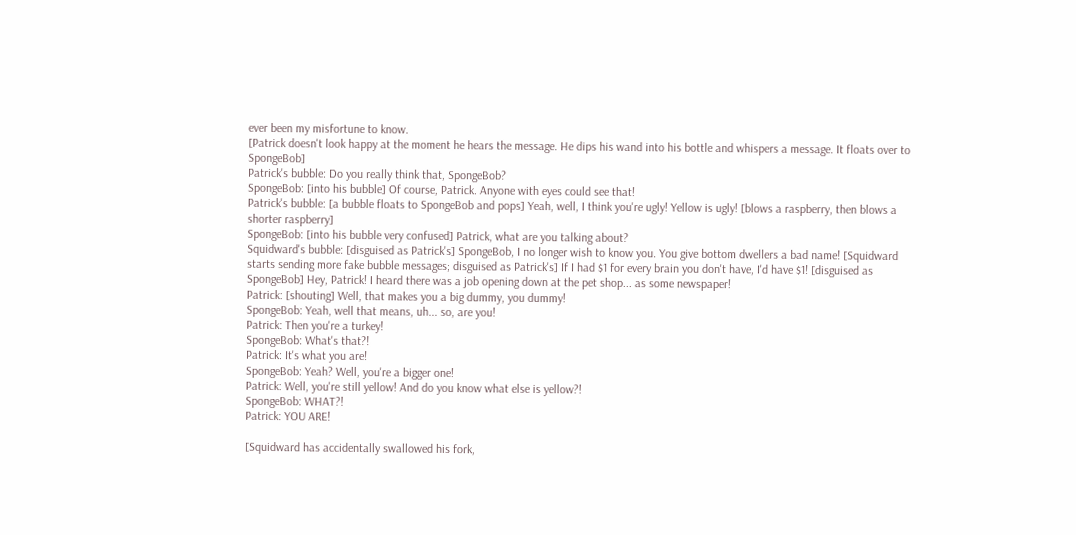ever been my misfortune to know.
[Patrick doesn't look happy at the moment he hears the message. He dips his wand into his bottle and whispers a message. It floats over to SpongeBob]
Patrick's bubble: Do you really think that, SpongeBob?
SpongeBob: [into his bubble] Of course, Patrick. Anyone with eyes could see that!
Patrick's bubble: [a bubble floats to SpongeBob and pops] Yeah, well, I think you're ugly! Yellow is ugly! [blows a raspberry, then blows a shorter raspberry]
SpongeBob: [into his bubble very confused] Patrick, what are you talking about?
Squidward's bubble: [disguised as Patrick's] SpongeBob, I no longer wish to know you. You give bottom dwellers a bad name! [Squidward starts sending more fake bubble messages; disguised as Patrick's] If I had $1 for every brain you don't have, I'd have $1! [disguised as SpongeBob] Hey, Patrick! I heard there was a job opening down at the pet shop... as some newspaper!
Patrick: [shouting] Well, that makes you a big dummy, you dummy!
SpongeBob: Yeah, well that means, uh... so, are you!
Patrick: Then you're a turkey!
SpongeBob: What's that?!
Patrick: It's what you are!
SpongeBob: Yeah? Well, you're a bigger one!
Patrick: Well, you're still yellow! And do you know what else is yellow?!
SpongeBob: WHAT?!
Patrick: YOU ARE!

[Squidward has accidentally swallowed his fork,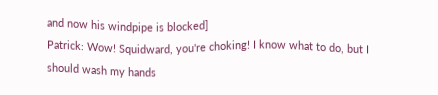and now his windpipe is blocked]
Patrick: Wow! Squidward, you're choking! I know what to do, but I should wash my hands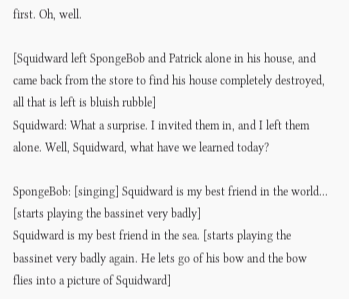first. Oh, well.

[Squidward left SpongeBob and Patrick alone in his house, and came back from the store to find his house completely destroyed, all that is left is bluish rubble]
Squidward: What a surprise. I invited them in, and I left them alone. Well, Squidward, what have we learned today?

SpongeBob: [singing] Squidward is my best friend in the world... [starts playing the bassinet very badly]
Squidward is my best friend in the sea. [starts playing the bassinet very badly again. He lets go of his bow and the bow flies into a picture of Squidward]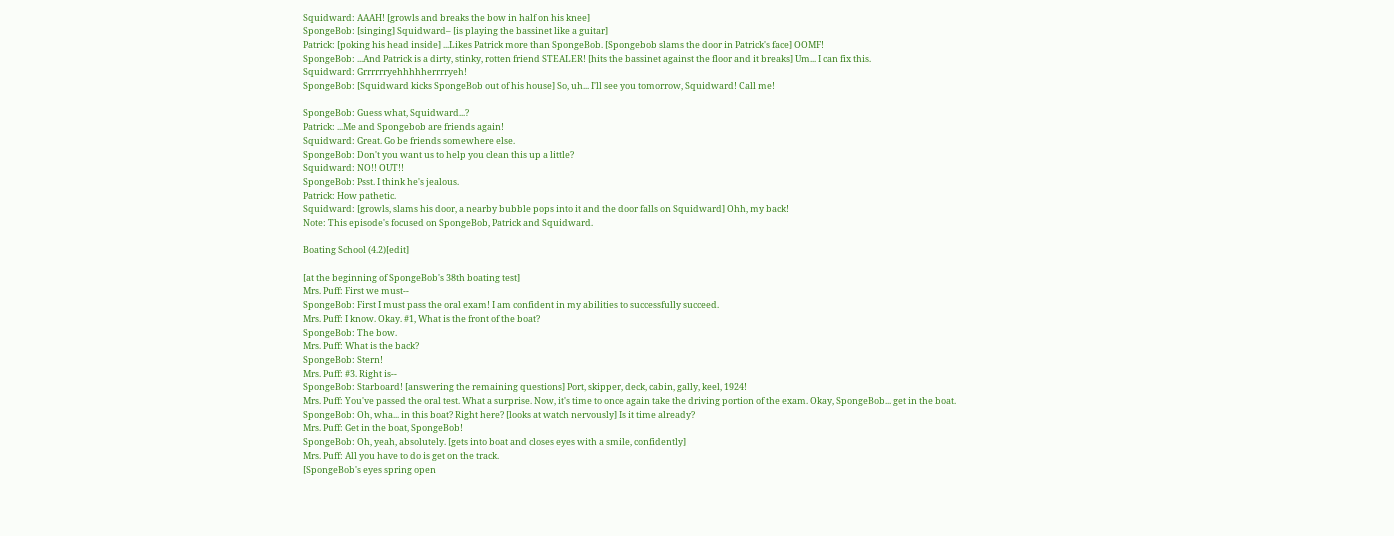Squidward: AAAH! [growls and breaks the bow in half on his knee]
SpongeBob: [singing] Squidward– [is playing the bassinet like a guitar]
Patrick: [poking his head inside] ...Likes Patrick more than SpongeBob. [Spongebob slams the door in Patrick's face] OOMF!
SpongeBob: ...And Patrick is a dirty, stinky, rotten friend STEALER! [hits the bassinet against the floor and it breaks] Um... I can fix this.
Squidward: Grrrrrryehhhhherrrryeh!
SpongeBob: [Squidward kicks SpongeBob out of his house] So, uh... I'll see you tomorrow, Squidward! Call me!

SpongeBob: Guess what, Squidward...?
Patrick: ...Me and Spongebob are friends again!
Squidward: Great. Go be friends somewhere else.
SpongeBob: Don't you want us to help you clean this up a little?
Squidward: NO!! OUT!!
SpongeBob: Psst. I think he's jealous.
Patrick: How pathetic.
Squidward: [growls, slams his door, a nearby bubble pops into it and the door falls on Squidward] Ohh, my back!
Note: This episode's focused on SpongeBob, Patrick and Squidward.

Boating School (4.2)[edit]

[at the beginning of SpongeBob's 38th boating test]
Mrs. Puff: First we must--
SpongeBob: First I must pass the oral exam! I am confident in my abilities to successfully succeed.
Mrs. Puff: I know. Okay. #1, What is the front of the boat?
SpongeBob: The bow.
Mrs. Puff: What is the back?
SpongeBob: Stern!
Mrs. Puff: #3. Right is--
SpongeBob: Starboard! [answering the remaining questions] Port, skipper, deck, cabin, gally, keel, 1924!
Mrs. Puff: You've passed the oral test. What a surprise. Now, it's time to once again take the driving portion of the exam. Okay, SpongeBob... get in the boat.
SpongeBob: Oh, wha... in this boat? Right here? [looks at watch nervously] Is it time already?
Mrs. Puff: Get in the boat, SpongeBob!
SpongeBob: Oh, yeah, absolutely. [gets into boat and closes eyes with a smile, confidently]
Mrs. Puff: All you have to do is get on the track.
[SpongeBob's eyes spring open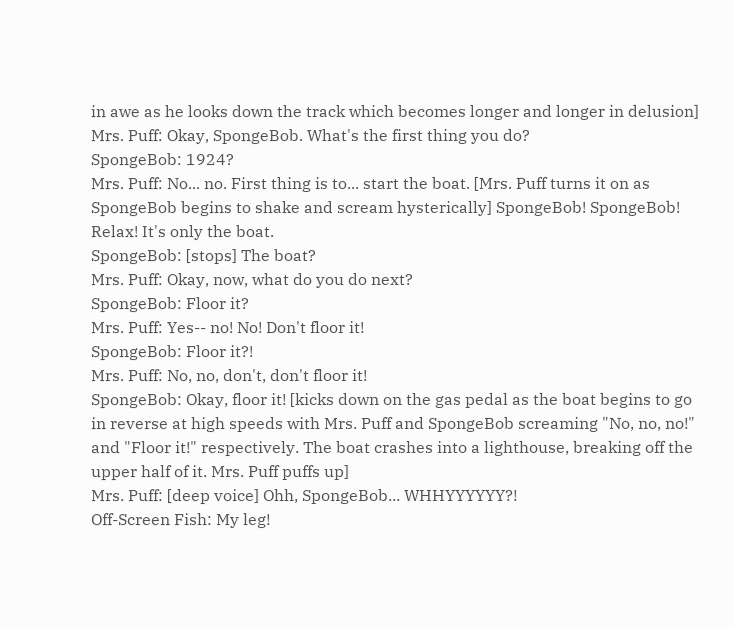in awe as he looks down the track which becomes longer and longer in delusion]
Mrs. Puff: Okay, SpongeBob. What's the first thing you do?
SpongeBob: 1924?
Mrs. Puff: No... no. First thing is to... start the boat. [Mrs. Puff turns it on as SpongeBob begins to shake and scream hysterically] SpongeBob! SpongeBob! Relax! It's only the boat.
SpongeBob: [stops] The boat?
Mrs. Puff: Okay, now, what do you do next?
SpongeBob: Floor it?
Mrs. Puff: Yes-- no! No! Don't floor it!
SpongeBob: Floor it?!
Mrs. Puff: No, no, don't, don't floor it!
SpongeBob: Okay, floor it! [kicks down on the gas pedal as the boat begins to go in reverse at high speeds with Mrs. Puff and SpongeBob screaming "No, no, no!" and "Floor it!" respectively. The boat crashes into a lighthouse, breaking off the upper half of it. Mrs. Puff puffs up]
Mrs. Puff: [deep voice] Ohh, SpongeBob... WHHYYYYYY?!
Off-Screen Fish: My leg!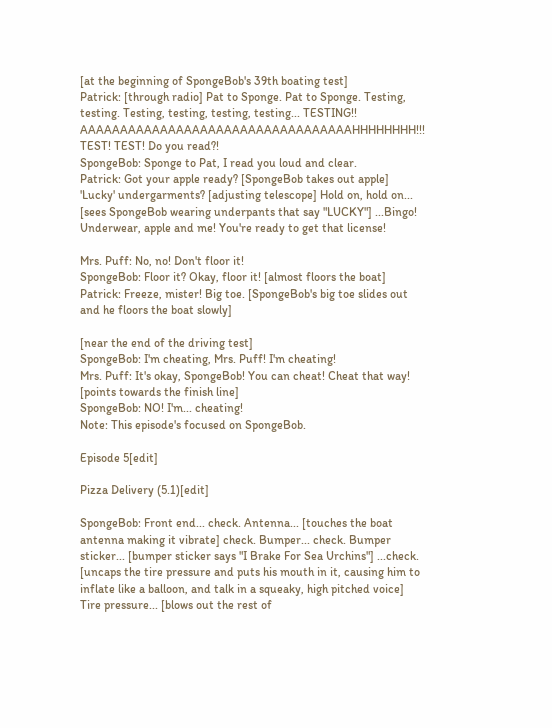[at the beginning of SpongeBob's 39th boating test]
Patrick: [through radio] Pat to Sponge. Pat to Sponge. Testing, testing. Testing, testing, testing, testing... TESTING!! AAAAAAAAAAAAAAAAAAAAAAAAAAAAAAAAAAHHHHHHHH!!! TEST! TEST! Do you read?!
SpongeBob: Sponge to Pat, I read you loud and clear.
Patrick: Got your apple ready? [SpongeBob takes out apple] 'Lucky' undergarments? [adjusting telescope] Hold on, hold on... [sees SpongeBob wearing underpants that say "LUCKY"] ...Bingo! Underwear, apple and me! You're ready to get that license!

Mrs. Puff: No, no! Don't floor it!
SpongeBob: Floor it? Okay, floor it! [almost floors the boat]
Patrick: Freeze, mister! Big toe. [SpongeBob's big toe slides out and he floors the boat slowly]

[near the end of the driving test]
SpongeBob: I'm cheating, Mrs. Puff! I'm cheating!
Mrs. Puff: It's okay, SpongeBob! You can cheat! Cheat that way! [points towards the finish line]
SpongeBob: NO! I'm... cheating!
Note: This episode's focused on SpongeBob.

Episode 5[edit]

Pizza Delivery (5.1)[edit]

SpongeBob: Front end... check. Antenna... [touches the boat antenna making it vibrate] check. Bumper... check. Bumper sticker... [bumper sticker says "I Brake For Sea Urchins"] ...check. [uncaps the tire pressure and puts his mouth in it, causing him to inflate like a balloon, and talk in a squeaky, high pitched voice] Tire pressure... [blows out the rest of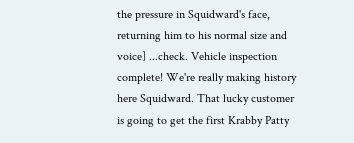the pressure in Squidward's face, returning him to his normal size and voice] ...check. Vehicle inspection complete! We're really making history here Squidward. That lucky customer is going to get the first Krabby Patty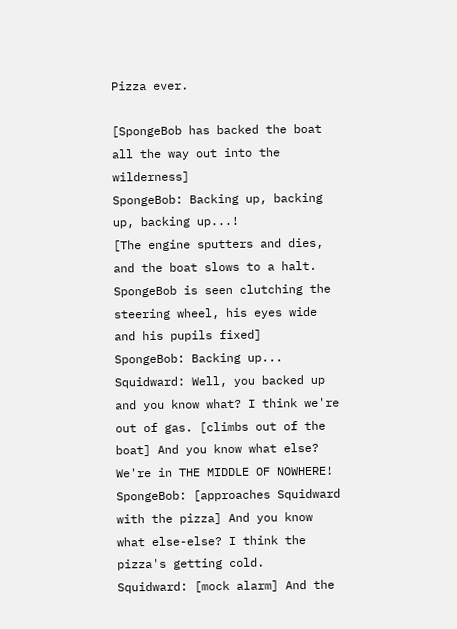Pizza ever.

[SpongeBob has backed the boat all the way out into the wilderness]
SpongeBob: Backing up, backing up, backing up...!
[The engine sputters and dies, and the boat slows to a halt. SpongeBob is seen clutching the steering wheel, his eyes wide and his pupils fixed]
SpongeBob: Backing up...
Squidward: Well, you backed up and you know what? I think we're out of gas. [climbs out of the boat] And you know what else? We're in THE MIDDLE OF NOWHERE!
SpongeBob: [approaches Squidward with the pizza] And you know what else-else? I think the pizza's getting cold.
Squidward: [mock alarm] And the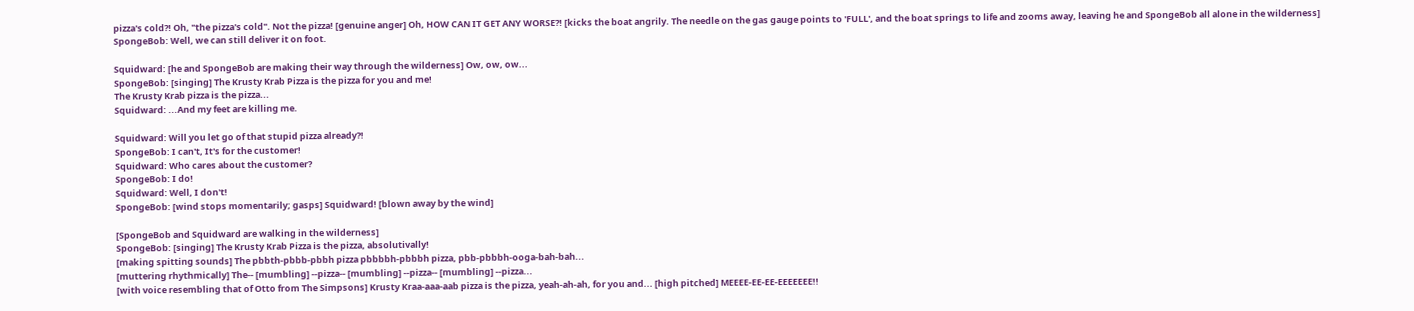pizza's cold?! Oh, "the pizza's cold". Not the pizza! [genuine anger] Oh, HOW CAN IT GET ANY WORSE?! [kicks the boat angrily. The needle on the gas gauge points to 'FULL', and the boat springs to life and zooms away, leaving he and SpongeBob all alone in the wilderness]
SpongeBob: Well, we can still deliver it on foot.

Squidward: [he and SpongeBob are making their way through the wilderness] Ow, ow, ow...
SpongeBob: [singing] The Krusty Krab Pizza is the pizza for you and me!
The Krusty Krab pizza is the pizza...
Squidward: ...And my feet are killing me.

Squidward: Will you let go of that stupid pizza already?!
SpongeBob: I can't, It's for the customer!
Squidward: Who cares about the customer?
SpongeBob: I do!
Squidward: Well, I don't!
SpongeBob: [wind stops momentarily; gasps] Squidward! [blown away by the wind]

[SpongeBob and Squidward are walking in the wilderness]
SpongeBob: [singing] The Krusty Krab Pizza is the pizza, absolutivally!
[making spitting sounds] The pbbth-pbbb-pbbh pizza pbbbbh-pbbbh pizza, pbb-pbbbh-ooga-bah-bah...
[muttering rhythmically] The-- [mumbling] --pizza-- [mumbling] --pizza-- [mumbling] --pizza...
[with voice resembling that of Otto from The Simpsons] Krusty Kraa-aaa-aab pizza is the pizza, yeah-ah-ah, for you and... [high pitched] MEEEE-EE-EE-EEEEEEE!!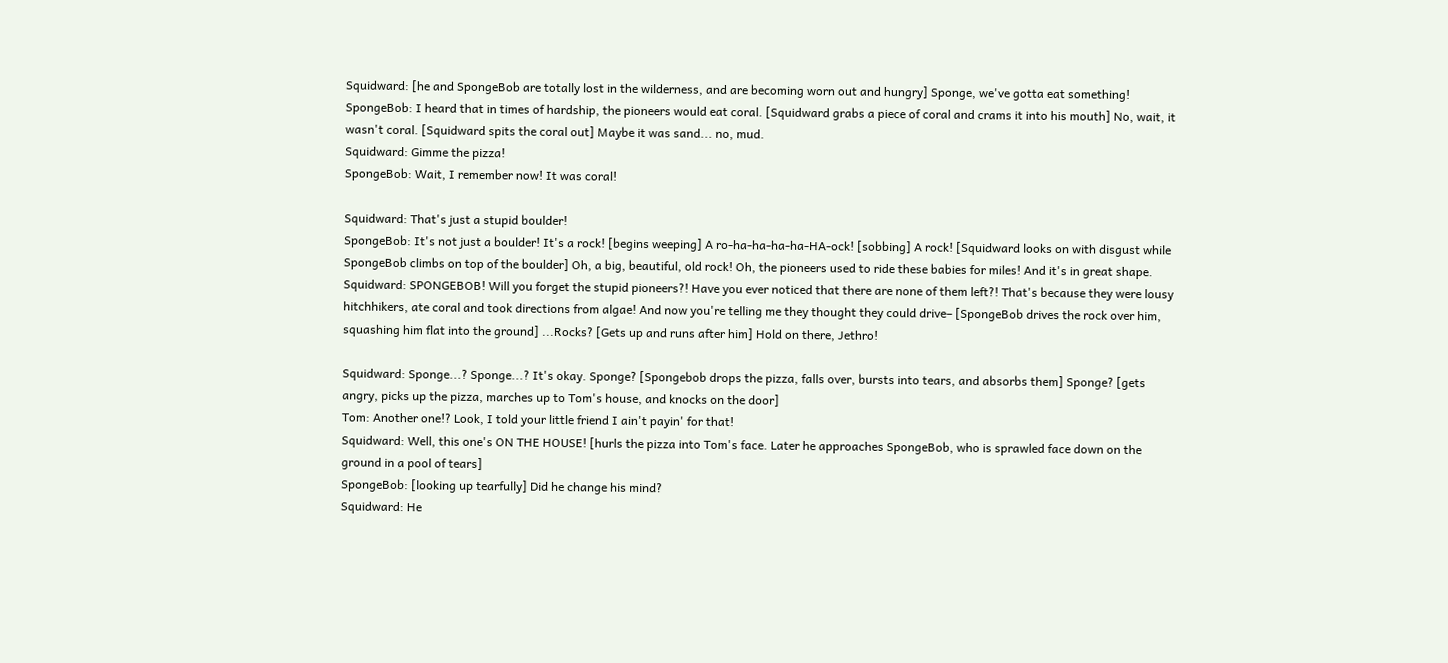Squidward: [he and SpongeBob are totally lost in the wilderness, and are becoming worn out and hungry] Sponge, we've gotta eat something!
SpongeBob: I heard that in times of hardship, the pioneers would eat coral. [Squidward grabs a piece of coral and crams it into his mouth] No, wait, it wasn't coral. [Squidward spits the coral out] Maybe it was sand... no, mud.
Squidward: Gimme the pizza!
SpongeBob: Wait, I remember now! It was coral!

Squidward: That's just a stupid boulder!
SpongeBob: It's not just a boulder! It's a rock! [begins weeping] A ro-ha-ha-ha-ha-HA-ock! [sobbing] A rock! [Squidward looks on with disgust while SpongeBob climbs on top of the boulder] Oh, a big, beautiful, old rock! Oh, the pioneers used to ride these babies for miles! And it's in great shape.
Squidward: SPONGEBOB! Will you forget the stupid pioneers?! Have you ever noticed that there are none of them left?! That's because they were lousy hitchhikers, ate coral and took directions from algae! And now you're telling me they thought they could drive– [SpongeBob drives the rock over him, squashing him flat into the ground] ...Rocks? [Gets up and runs after him] Hold on there, Jethro!

Squidward: Sponge...? Sponge...? It's okay. Sponge? [Spongebob drops the pizza, falls over, bursts into tears, and absorbs them] Sponge? [gets angry, picks up the pizza, marches up to Tom's house, and knocks on the door]
Tom: Another one!? Look, I told your little friend I ain't payin' for that!
Squidward: Well, this one's ON THE HOUSE! [hurls the pizza into Tom's face. Later he approaches SpongeBob, who is sprawled face down on the ground in a pool of tears]
SpongeBob: [looking up tearfully] Did he change his mind?
Squidward: He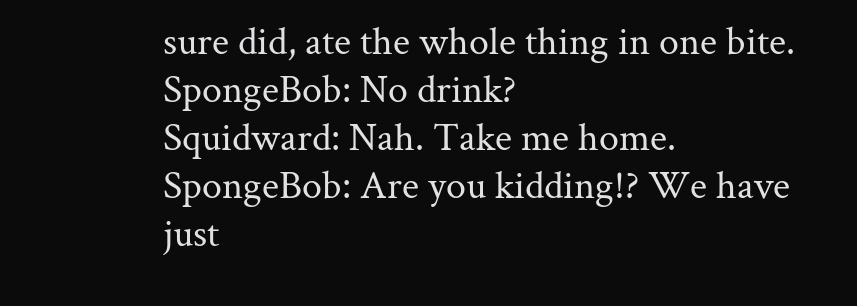sure did, ate the whole thing in one bite.
SpongeBob: No drink?
Squidward: Nah. Take me home.
SpongeBob: Are you kidding!? We have just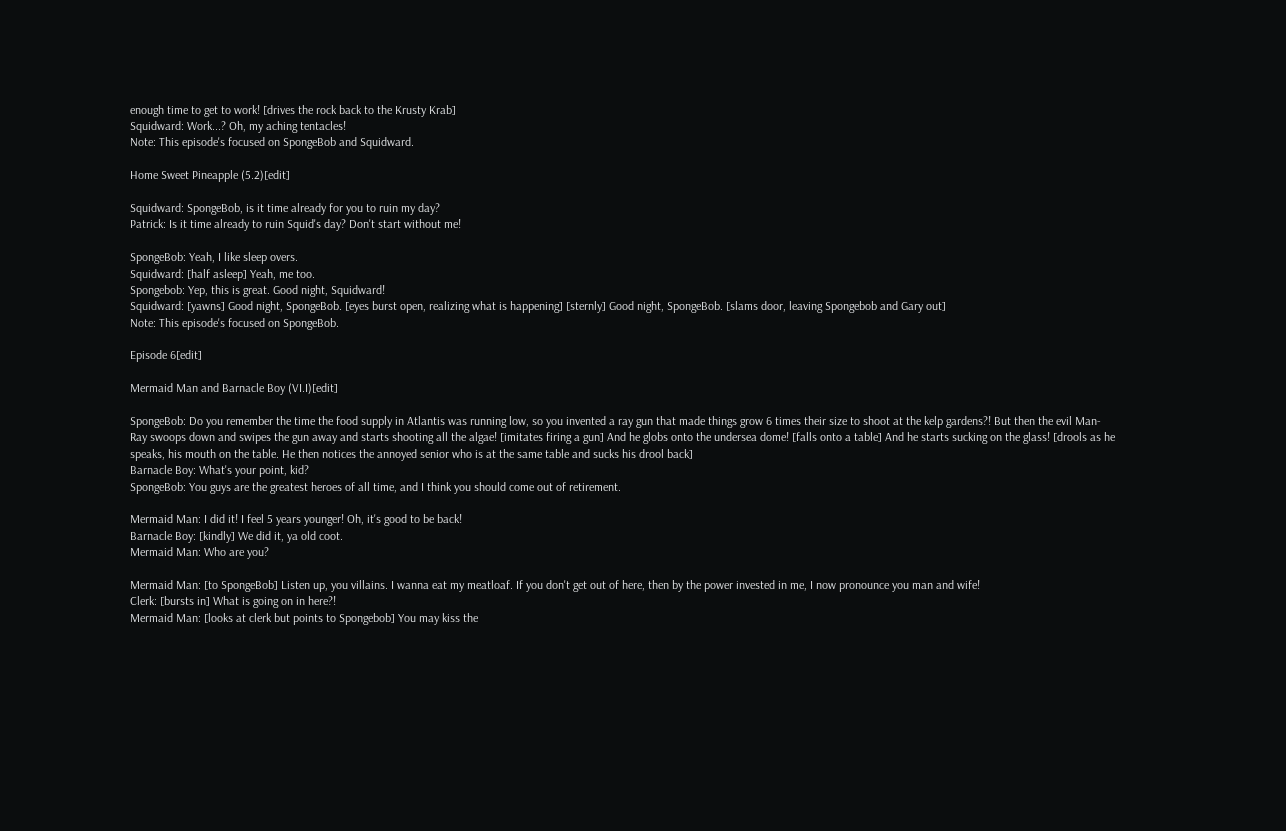enough time to get to work! [drives the rock back to the Krusty Krab]
Squidward: Work...? Oh, my aching tentacles!
Note: This episode's focused on SpongeBob and Squidward.

Home Sweet Pineapple (5.2)[edit]

Squidward: SpongeBob, is it time already for you to ruin my day?
Patrick: Is it time already to ruin Squid's day? Don't start without me!

SpongeBob: Yeah, I like sleep overs.
Squidward: [half asleep] Yeah, me too.
Spongebob: Yep, this is great. Good night, Squidward!
Squidward: [yawns] Good night, SpongeBob. [eyes burst open, realizing what is happening] [sternly] Good night, SpongeBob. [slams door, leaving Spongebob and Gary out]
Note: This episode's focused on SpongeBob.

Episode 6[edit]

Mermaid Man and Barnacle Boy (VI.I)[edit]

SpongeBob: Do you remember the time the food supply in Atlantis was running low, so you invented a ray gun that made things grow 6 times their size to shoot at the kelp gardens?! But then the evil Man-Ray swoops down and swipes the gun away and starts shooting all the algae! [imitates firing a gun] And he globs onto the undersea dome! [falls onto a table] And he starts sucking on the glass! [drools as he speaks, his mouth on the table. He then notices the annoyed senior who is at the same table and sucks his drool back]
Barnacle Boy: What's your point, kid?
SpongeBob: You guys are the greatest heroes of all time, and I think you should come out of retirement.

Mermaid Man: I did it! I feel 5 years younger! Oh, it's good to be back!
Barnacle Boy: [kindly] We did it, ya old coot.
Mermaid Man: Who are you?

Mermaid Man: [to SpongeBob] Listen up, you villains. I wanna eat my meatloaf. If you don't get out of here, then by the power invested in me, I now pronounce you man and wife!
Clerk: [bursts in] What is going on in here?!
Mermaid Man: [looks at clerk but points to Spongebob] You may kiss the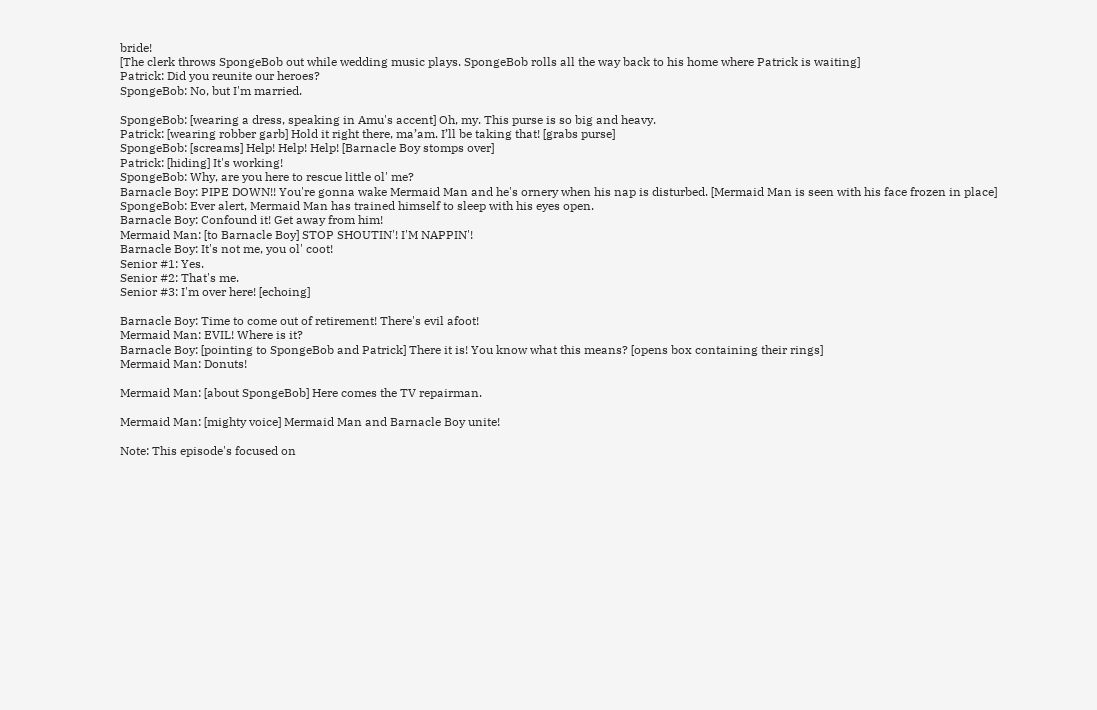bride!
[The clerk throws SpongeBob out while wedding music plays. SpongeBob rolls all the way back to his home where Patrick is waiting]
Patrick: Did you reunite our heroes?
SpongeBob: No, but I'm married.

SpongeBob: [wearing a dress, speaking in Amu's accent] Oh, my. This purse is so big and heavy.
Patrick: [wearing robber garb] Hold it right there, ma’am. I’ll be taking that! [grabs purse]
SpongeBob: [screams] Help! Help! Help! [Barnacle Boy stomps over]
Patrick: [hiding] It's working!
SpongeBob: Why, are you here to rescue little ol' me?
Barnacle Boy: PIPE DOWN!! You're gonna wake Mermaid Man and he's ornery when his nap is disturbed. [Mermaid Man is seen with his face frozen in place]
SpongeBob: Ever alert, Mermaid Man has trained himself to sleep with his eyes open.
Barnacle Boy: Confound it! Get away from him!
Mermaid Man: [to Barnacle Boy] STOP SHOUTIN'! I'M NAPPIN'!
Barnacle Boy: It's not me, you ol' coot!
Senior #1: Yes.
Senior #2: That's me.
Senior #3: I'm over here! [echoing]

Barnacle Boy: Time to come out of retirement! There's evil afoot!
Mermaid Man: EVIL! Where is it?
Barnacle Boy: [pointing to SpongeBob and Patrick] There it is! You know what this means? [opens box containing their rings]
Mermaid Man: Donuts!

Mermaid Man: [about SpongeBob] Here comes the TV repairman.

Mermaid Man: [mighty voice] Mermaid Man and Barnacle Boy unite!

Note: This episode's focused on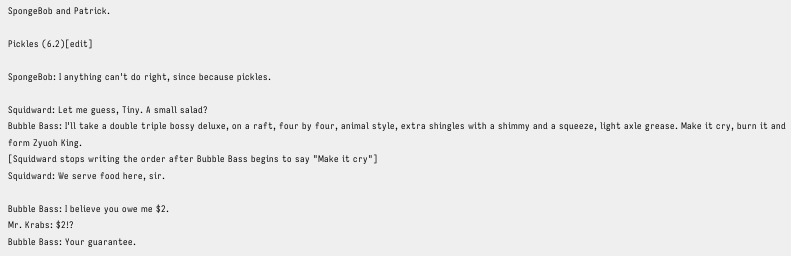SpongeBob and Patrick.

Pickles (6.2)[edit]

SpongeBob: I anything can't do right, since because pickles.

Squidward: Let me guess, Tiny. A small salad?
Bubble Bass: I'll take a double triple bossy deluxe, on a raft, four by four, animal style, extra shingles with a shimmy and a squeeze, light axle grease. Make it cry, burn it and form Zyuoh King.
[Squidward stops writing the order after Bubble Bass begins to say "Make it cry"]
Squidward: We serve food here, sir.

Bubble Bass: I believe you owe me $2.
Mr. Krabs: $2!?
Bubble Bass: Your guarantee.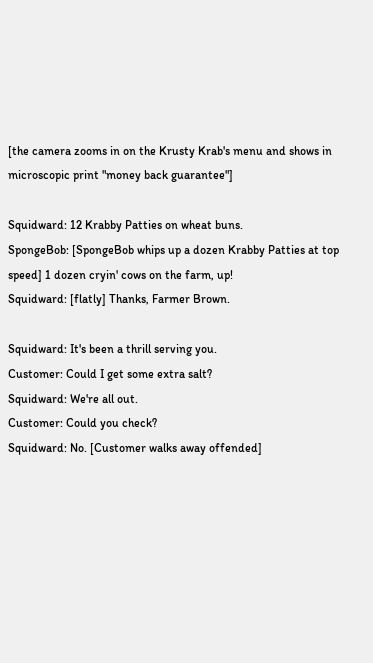[the camera zooms in on the Krusty Krab's menu and shows in microscopic print "money back guarantee"]

Squidward: 12 Krabby Patties on wheat buns.
SpongeBob: [SpongeBob whips up a dozen Krabby Patties at top speed] 1 dozen cryin' cows on the farm, up!
Squidward: [flatly] Thanks, Farmer Brown.

Squidward: It's been a thrill serving you.
Customer: Could I get some extra salt?
Squidward: We're all out.
Customer: Could you check?
Squidward: No. [Customer walks away offended]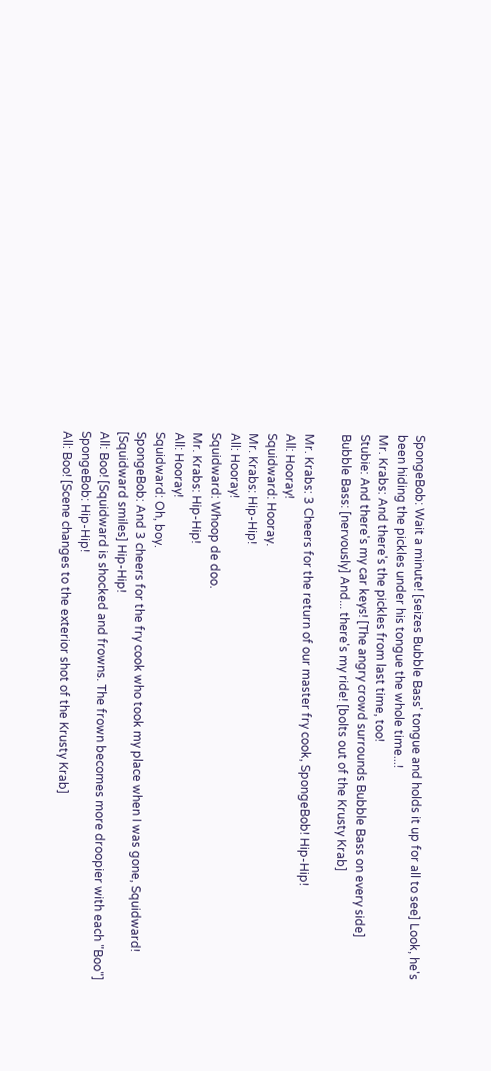SpongeBob: Wait a minute! [seizes Bubble Bass' tongue and holds it up for all to see] Look, he's been hiding the pickles under his tongue the whole time...!
Mr. Krabs: And there's the pickles from last time, too!
Stubie: And there's my car keys! [The angry crowd surrounds Bubble Bass on every side]
Bubble Bass: [nervously] And... there's my ride! [bolts out of the Krusty Krab]

Mr. Krabs: 3 Cheers for the return of our master fry cook, SpongeBob! Hip-Hip!
All: Hooray!
Squidward: Hooray.
Mr. Krabs: Hip-Hip!
All: Hooray!
Squidward: Whoop de doo.
Mr. Krabs: Hip-Hip!
All: Hooray!
Squidward: Oh, boy.
SpongeBob: And 3 cheers for the fry cook who took my place when I was gone, Squidward! [Squidward smiles] Hip-Hip!
All: Boo! [Squidward is shocked and frowns. The frown becomes more droopier with each "Boo"]
SpongeBob: Hip-Hip!
All: Boo! [Scene changes to the exterior shot of the Krusty Krab]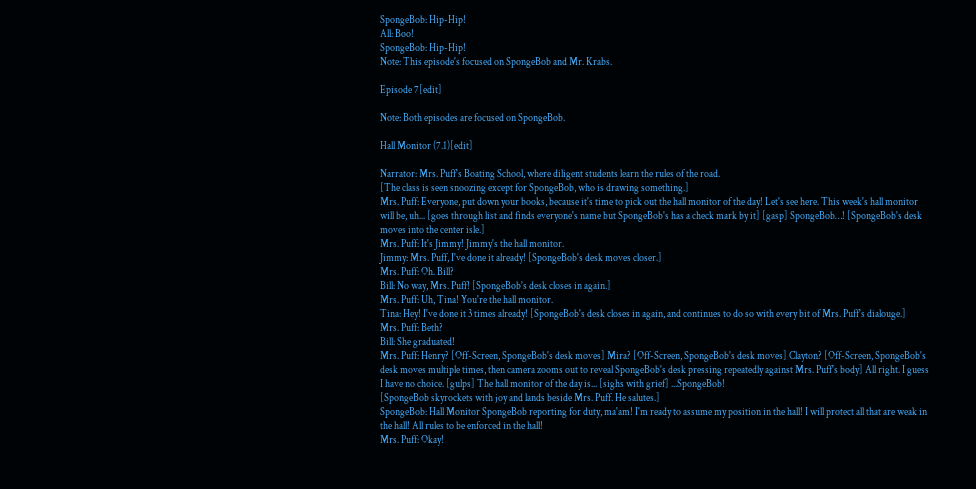SpongeBob: Hip-Hip!
All: Boo!
SpongeBob: Hip-Hip!
Note: This episode's focused on SpongeBob and Mr. Krabs.

Episode 7[edit]

Note: Both episodes are focused on SpongeBob.

Hall Monitor (7.1)[edit]

Narrator: Mrs. Puff's Boating School, where diligent students learn the rules of the road.
[The class is seen snoozing except for SpongeBob, who is drawing something.]
Mrs. Puff: Everyone, put down your books, because it's time to pick out the hall monitor of the day! Let's see here. This week's hall monitor will be, uh... [goes through list and finds everyone's name but SpongeBob's has a check mark by it] [gasp] SpongeBob…! [SpongeBob's desk moves into the center isle.]
Mrs. Puff: It's Jimmy! Jimmy's the hall monitor.
Jimmy: Mrs. Puff, I've done it already! [SpongeBob's desk moves closer.]
Mrs. Puff: Oh. Bill?
Bill: No way, Mrs. Puff! [SpongeBob's desk closes in again.]
Mrs. Puff: Uh, Tina! You're the hall monitor.
Tina: Hey! I've done it 3 times already! [SpongeBob's desk closes in again, and continues to do so with every bit of Mrs. Puff's dialouge.]
Mrs. Puff: Beth?
Bill: She graduated!
Mrs. Puff: Henry? [Off-Screen, SpongeBob's desk moves] Mira? [Off-Screen, SpongeBob's desk moves] Clayton? [Off-Screen, SpongeBob's desk moves multiple times, then camera zooms out to reveal SpongeBob's desk pressing repeatedly against Mrs. Puff's body] All right. I guess I have no choice. [gulps] The hall monitor of the day is... [sighs with grief] ...SpongeBob!
[SpongeBob skyrockets with joy and lands beside Mrs. Puff. He salutes.]
SpongeBob: Hall Monitor SpongeBob reporting for duty, ma'am! I'm ready to assume my position in the hall! I will protect all that are weak in the hall! All rules to be enforced in the hall!
Mrs. Puff: Okay!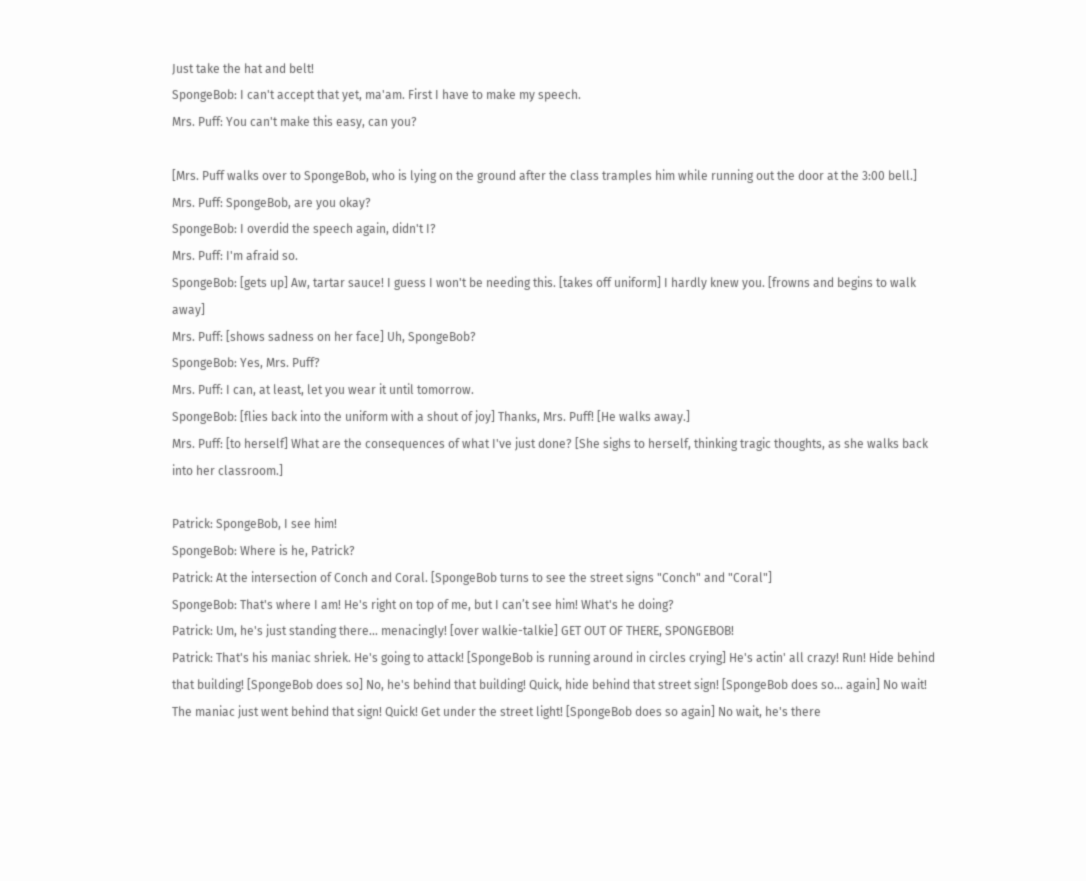Just take the hat and belt!
SpongeBob: I can't accept that yet, ma'am. First I have to make my speech.
Mrs. Puff: You can't make this easy, can you?

[Mrs. Puff walks over to SpongeBob, who is lying on the ground after the class tramples him while running out the door at the 3:00 bell.]
Mrs. Puff: SpongeBob, are you okay?
SpongeBob: I overdid the speech again, didn't I?
Mrs. Puff: I'm afraid so.
SpongeBob: [gets up] Aw, tartar sauce! I guess I won't be needing this. [takes off uniform] I hardly knew you. [frowns and begins to walk away]
Mrs. Puff: [shows sadness on her face] Uh, SpongeBob?
SpongeBob: Yes, Mrs. Puff?
Mrs. Puff: I can, at least, let you wear it until tomorrow.
SpongeBob: [flies back into the uniform with a shout of joy] Thanks, Mrs. Puff! [He walks away.]
Mrs. Puff: [to herself] What are the consequences of what I've just done? [She sighs to herself, thinking tragic thoughts, as she walks back into her classroom.]

Patrick: SpongeBob, I see him!
SpongeBob: Where is he, Patrick?
Patrick: At the intersection of Conch and Coral. [SpongeBob turns to see the street signs "Conch" and "Coral"]
SpongeBob: That's where I am! He's right on top of me, but I can’t see him! What's he doing?
Patrick: Um, he's just standing there... menacingly! [over walkie-talkie] GET OUT OF THERE, SPONGEBOB!
Patrick: That's his maniac shriek. He's going to attack! [SpongeBob is running around in circles crying] He's actin' all crazy! Run! Hide behind that building! [SpongeBob does so] No, he's behind that building! Quick, hide behind that street sign! [SpongeBob does so... again] No wait! The maniac just went behind that sign! Quick! Get under the street light! [SpongeBob does so again] No wait, he's there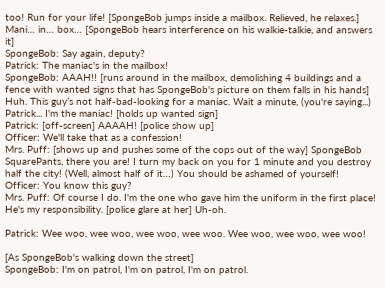too! Run for your life! [SpongeBob jumps inside a mailbox. Relieved, he relaxes.] Mani… in… box… [SpongeBob hears interference on his walkie-talkie, and answers it]
SpongeBob: Say again, deputy?
Patrick: The maniac's in the mailbox!
SpongeBob: AAAH!! [runs around in the mailbox, demolishing 4 buildings and a fence with wanted signs that has SpongeBob's picture on them falls in his hands] Huh. This guy’s not half-bad-looking for a maniac. Wait a minute, (you're saying...) Patrick... I'm the maniac! [holds up wanted sign]
Patrick: [off-screen] AAAAH! [police show up]
Officer: We'll take that as a confession!
Mrs. Puff: [shows up and pushes some of the cops out of the way] SpongeBob SquarePants, there you are! I turn my back on you for 1 minute and you destroy half the city! (Well, almost half of it…) You should be ashamed of yourself!
Officer: You know this guy?
Mrs. Puff: Of course I do. I'm the one who gave him the uniform in the first place! He's my responsibility. [police glare at her] Uh-oh.

Patrick: Wee woo, wee woo, wee woo, wee woo. Wee woo, wee woo, wee woo!

[As SpongeBob's walking down the street]
SpongeBob: I'm on patrol, I'm on patrol, I'm on patrol.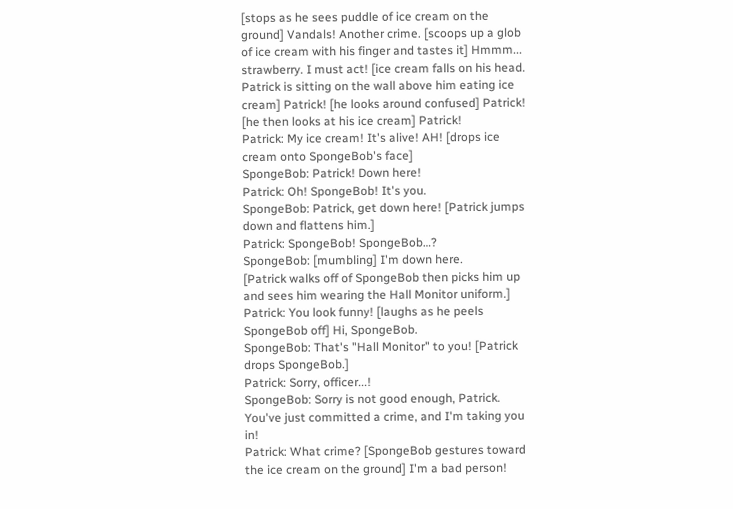[stops as he sees puddle of ice cream on the ground] Vandals! Another crime. [scoops up a glob of ice cream with his finger and tastes it] Hmmm... strawberry. I must act! [ice cream falls on his head. Patrick is sitting on the wall above him eating ice cream] Patrick! [he looks around confused] Patrick! [he then looks at his ice cream] Patrick!
Patrick: My ice cream! It's alive! AH! [drops ice cream onto SpongeBob's face]
SpongeBob: Patrick! Down here!
Patrick: Oh! SpongeBob! It's you.
SpongeBob: Patrick, get down here! [Patrick jumps down and flattens him.]
Patrick: SpongeBob! SpongeBob…?
SpongeBob: [mumbling] I'm down here.
[Patrick walks off of SpongeBob then picks him up and sees him wearing the Hall Monitor uniform.]
Patrick: You look funny! [laughs as he peels SpongeBob off] Hi, SpongeBob.
SpongeBob: That's "Hall Monitor" to you! [Patrick drops SpongeBob.]
Patrick: Sorry, officer...!
SpongeBob: Sorry is not good enough, Patrick. You've just committed a crime, and I'm taking you in!
Patrick: What crime? [SpongeBob gestures toward the ice cream on the ground] I'm a bad person!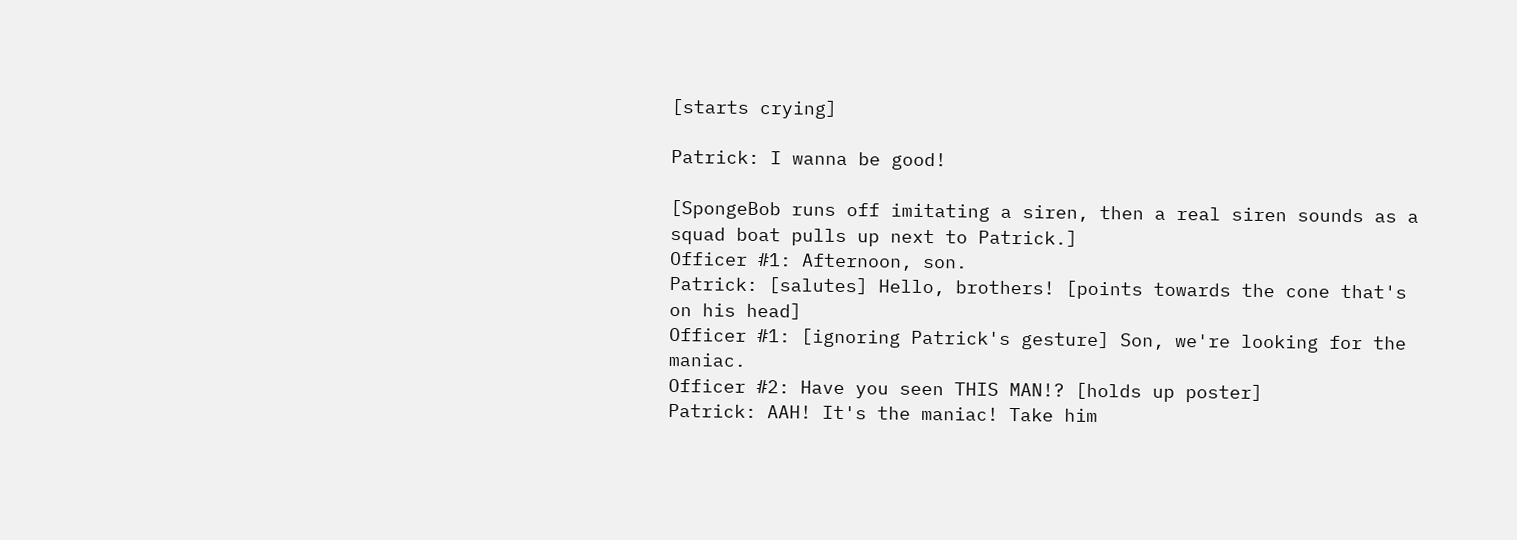[starts crying]

Patrick: I wanna be good!

[SpongeBob runs off imitating a siren, then a real siren sounds as a squad boat pulls up next to Patrick.]
Officer #1: Afternoon, son.
Patrick: [salutes] Hello, brothers! [points towards the cone that's on his head]
Officer #1: [ignoring Patrick's gesture] Son, we're looking for the maniac.
Officer #2: Have you seen THIS MAN!? [holds up poster]
Patrick: AAH! It's the maniac! Take him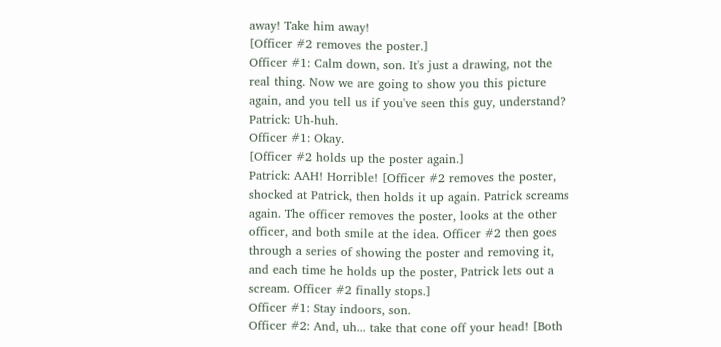away! Take him away!
[Officer #2 removes the poster.]
Officer #1: Calm down, son. It's just a drawing, not the real thing. Now we are going to show you this picture again, and you tell us if you've seen this guy, understand?
Patrick: Uh-huh.
Officer #1: Okay.
[Officer #2 holds up the poster again.]
Patrick: AAH! Horrible! [Officer #2 removes the poster, shocked at Patrick, then holds it up again. Patrick screams again. The officer removes the poster, looks at the other officer, and both smile at the idea. Officer #2 then goes through a series of showing the poster and removing it, and each time he holds up the poster, Patrick lets out a scream. Officer #2 finally stops.]
Officer #1: Stay indoors, son.
Officer #2: And, uh... take that cone off your head! [Both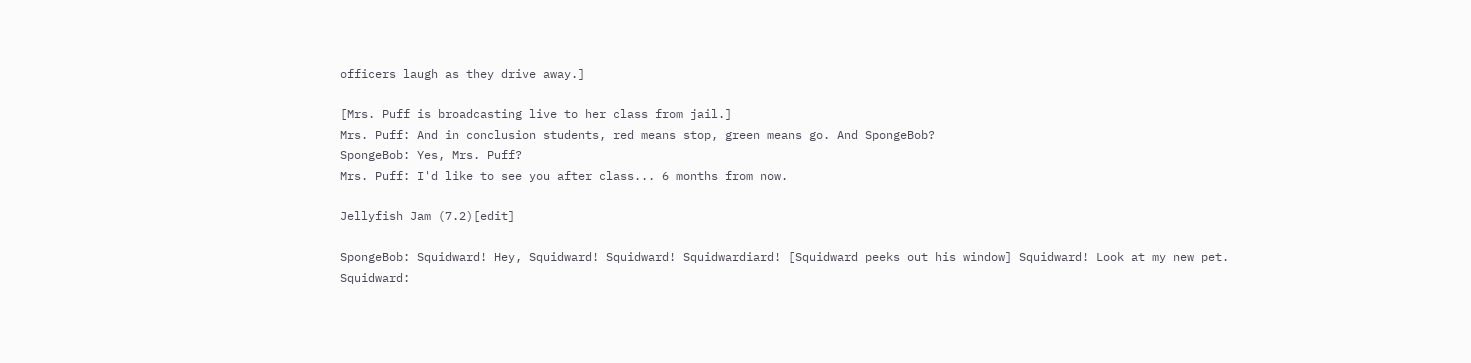officers laugh as they drive away.]

[Mrs. Puff is broadcasting live to her class from jail.]
Mrs. Puff: And in conclusion students, red means stop, green means go. And SpongeBob?
SpongeBob: Yes, Mrs. Puff?
Mrs. Puff: I'd like to see you after class... 6 months from now.

Jellyfish Jam (7.2)[edit]

SpongeBob: Squidward! Hey, Squidward! Squidward! Squidwardiard! [Squidward peeks out his window] Squidward! Look at my new pet.
Squidward: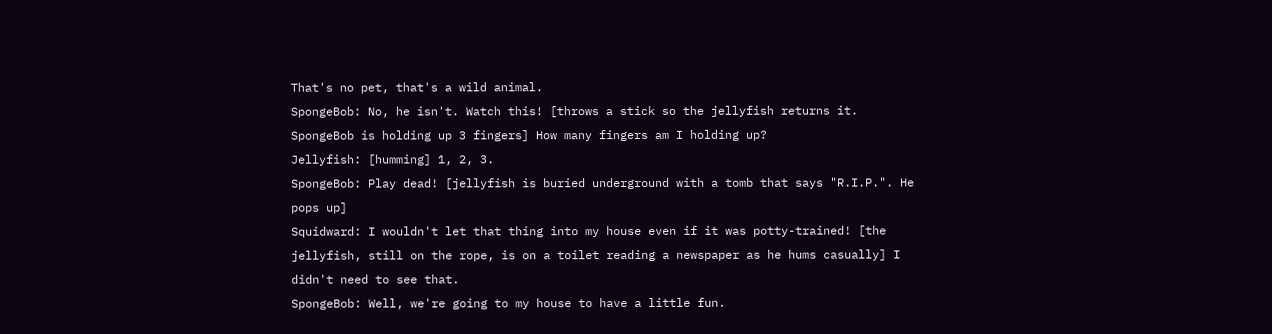That's no pet, that's a wild animal.
SpongeBob: No, he isn't. Watch this! [throws a stick so the jellyfish returns it. SpongeBob is holding up 3 fingers] How many fingers am I holding up?
Jellyfish: [humming] 1, 2, 3.
SpongeBob: Play dead! [jellyfish is buried underground with a tomb that says "R.I.P.". He pops up]
Squidward: I wouldn't let that thing into my house even if it was potty-trained! [the jellyfish, still on the rope, is on a toilet reading a newspaper as he hums casually] I didn't need to see that.
SpongeBob: Well, we're going to my house to have a little fun.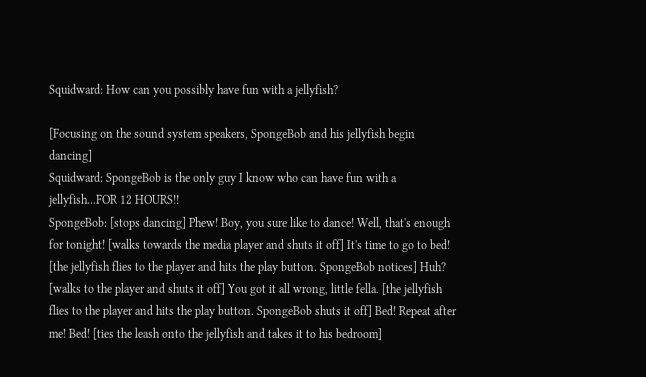Squidward: How can you possibly have fun with a jellyfish?

[Focusing on the sound system speakers, SpongeBob and his jellyfish begin dancing]
Squidward: SpongeBob is the only guy I know who can have fun with a jellyfish...FOR 12 HOURS!!
SpongeBob: [stops dancing] Phew! Boy, you sure like to dance! Well, that's enough for tonight! [walks towards the media player and shuts it off] It's time to go to bed! [the jellyfish flies to the player and hits the play button. SpongeBob notices] Huh? [walks to the player and shuts it off] You got it all wrong, little fella. [the jellyfish flies to the player and hits the play button. SpongeBob shuts it off] Bed! Repeat after me! Bed! [ties the leash onto the jellyfish and takes it to his bedroom]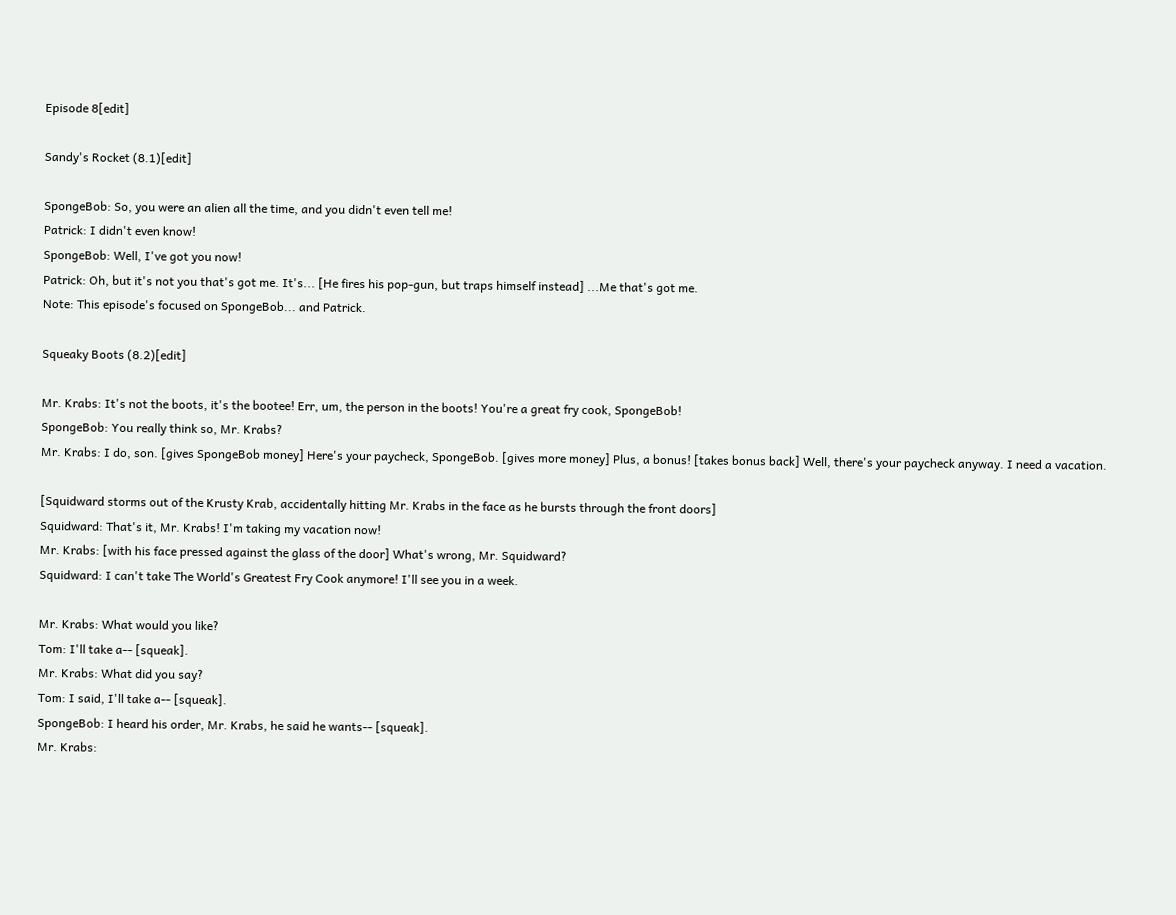Episode 8[edit]

Sandy's Rocket (8.1)[edit]

SpongeBob: So, you were an alien all the time, and you didn't even tell me!
Patrick: I didn't even know!
SpongeBob: Well, I've got you now!
Patrick: Oh, but it's not you that's got me. It's... [He fires his pop-gun, but traps himself instead] ...Me that's got me.
Note: This episode's focused on SpongeBob... and Patrick.

Squeaky Boots (8.2)[edit]

Mr. Krabs: It's not the boots, it's the bootee! Err, um, the person in the boots! You're a great fry cook, SpongeBob!
SpongeBob: You really think so, Mr. Krabs?
Mr. Krabs: I do, son. [gives SpongeBob money] Here's your paycheck, SpongeBob. [gives more money] Plus, a bonus! [takes bonus back] Well, there's your paycheck anyway. I need a vacation.

[Squidward storms out of the Krusty Krab, accidentally hitting Mr. Krabs in the face as he bursts through the front doors]
Squidward: That's it, Mr. Krabs! I'm taking my vacation now!
Mr. Krabs: [with his face pressed against the glass of the door] What's wrong, Mr. Squidward?
Squidward: I can't take The World's Greatest Fry Cook anymore! I'll see you in a week.

Mr. Krabs: What would you like?
Tom: I'll take a-- [squeak].
Mr. Krabs: What did you say?
Tom: I said, I'll take a-- [squeak].
SpongeBob: I heard his order, Mr. Krabs, he said he wants-- [squeak].
Mr. Krabs: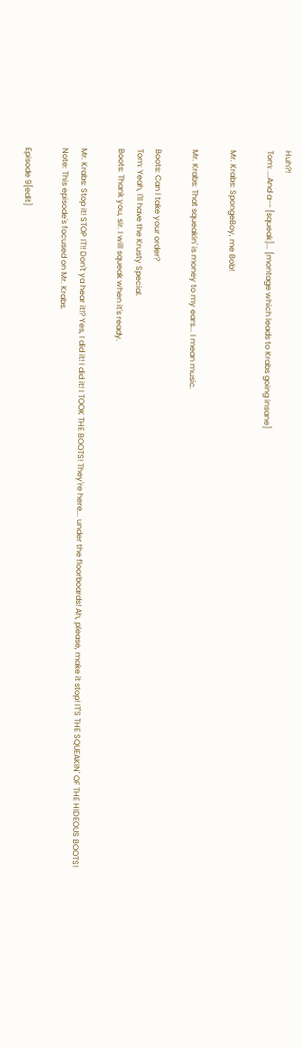Huh?!
Tom: ...And a-- [squeak]... [montage which leads to Krabs going insane]

Mr. Krabs: SpongeBoy, me Bob!

Mr. Krabs: That squeakin' is money to my ears... I mean music.

Boots: Can I take your order?
Tom: Yeah, I'll have the Krusty Special.
Boots: Thank you, sir. I will squeak when it's ready.

Mr. Krabs: Stop it! STOP IT!! Don't ya hear it!? Yes, I did it! I did it! I TOOK THE BOOTS! They're here... under the floorboards! Ah, please, make it stop! IT'S THE SQUEAKIN' OF THE HIDEOUS BOOTS!
Note: This episode's focused on Mr. Krabs.

Episode 9[edit]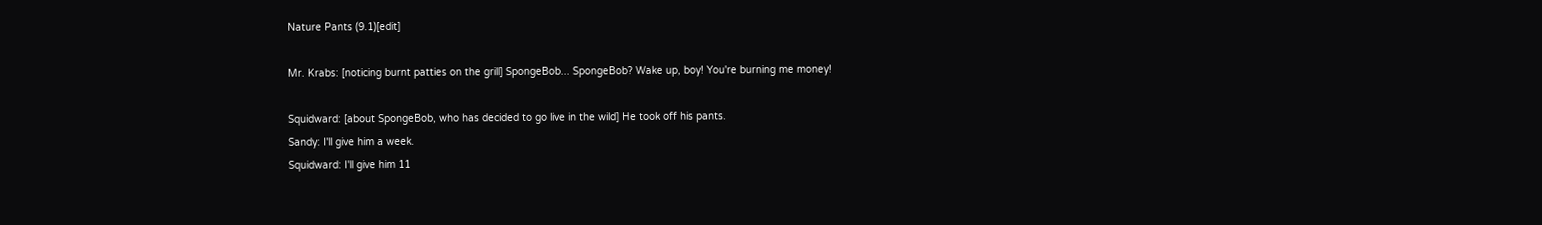Nature Pants (9.1)[edit]

Mr. Krabs: [noticing burnt patties on the grill] SpongeBob... SpongeBob? Wake up, boy! You're burning me money!

Squidward: [about SpongeBob, who has decided to go live in the wild] He took off his pants.
Sandy: I'll give him a week.
Squidward: I'll give him 11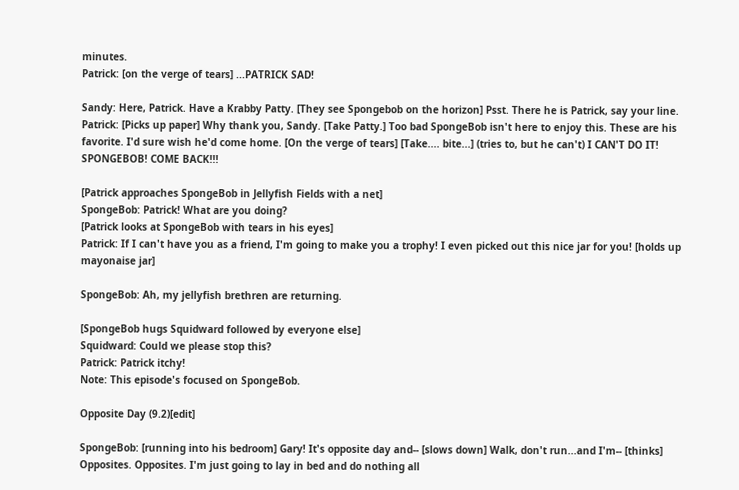minutes.
Patrick: [on the verge of tears] ...PATRICK SAD!

Sandy: Here, Patrick. Have a Krabby Patty. [They see Spongebob on the horizon] Psst. There he is Patrick, say your line.
Patrick: [Picks up paper] Why thank you, Sandy. [Take Patty.] Too bad SpongeBob isn't here to enjoy this. These are his favorite. I'd sure wish he'd come home. [On the verge of tears] [Take.... bite...] (tries to, but he can't) I CAN'T DO IT! SPONGEBOB! COME BACK!!!

[Patrick approaches SpongeBob in Jellyfish Fields with a net]
SpongeBob: Patrick! What are you doing?
[Patrick looks at SpongeBob with tears in his eyes]
Patrick: If I can't have you as a friend, I'm going to make you a trophy! I even picked out this nice jar for you! [holds up mayonaise jar]

SpongeBob: Ah, my jellyfish brethren are returning.

[SpongeBob hugs Squidward followed by everyone else]
Squidward: Could we please stop this?
Patrick: Patrick itchy!
Note: This episode's focused on SpongeBob.

Opposite Day (9.2)[edit]

SpongeBob: [running into his bedroom] Gary! It's opposite day and-- [slows down] Walk, don't run...and I'm-- [thinks] Opposites. Opposites. I'm just going to lay in bed and do nothing all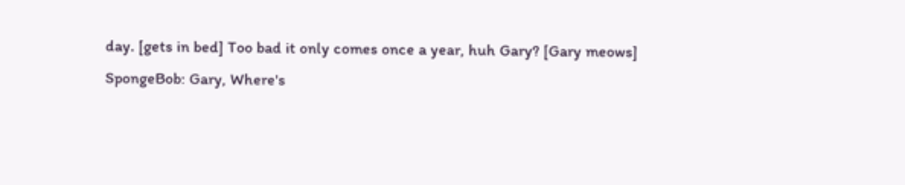day. [gets in bed] Too bad it only comes once a year, huh Gary? [Gary meows]
SpongeBob: Gary, Where's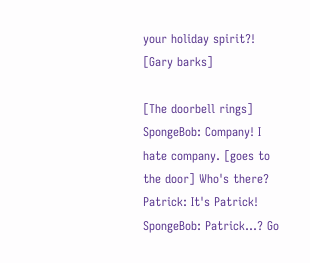your holiday spirit?! [Gary barks]

[The doorbell rings]
SpongeBob: Company! I hate company. [goes to the door] Who's there?
Patrick: It's Patrick!
SpongeBob: Patrick...? Go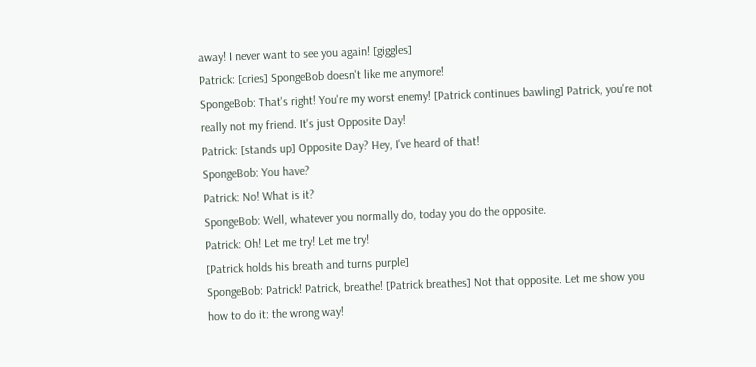away! I never want to see you again! [giggles]
Patrick: [cries] SpongeBob doesn't like me anymore!
SpongeBob: That's right! You're my worst enemy! [Patrick continues bawling] Patrick, you're not really not my friend. It's just Opposite Day!
Patrick: [stands up] Opposite Day? Hey, I've heard of that!
SpongeBob: You have?
Patrick: No! What is it?
SpongeBob: Well, whatever you normally do, today you do the opposite.
Patrick: Oh! Let me try! Let me try!
[Patrick holds his breath and turns purple]
SpongeBob: Patrick! Patrick, breathe! [Patrick breathes] Not that opposite. Let me show you how to do it: the wrong way!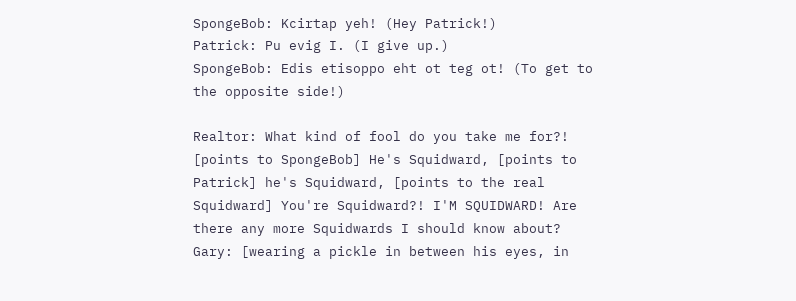SpongeBob: Kcirtap yeh! (Hey Patrick!)
Patrick: Pu evig I. (I give up.)
SpongeBob: Edis etisoppo eht ot teg ot! (To get to the opposite side!)

Realtor: What kind of fool do you take me for?! [points to SpongeBob] He's Squidward, [points to Patrick] he's Squidward, [points to the real Squidward] You're Squidward?! I'M SQUIDWARD! Are there any more Squidwards I should know about?
Gary: [wearing a pickle in between his eyes, in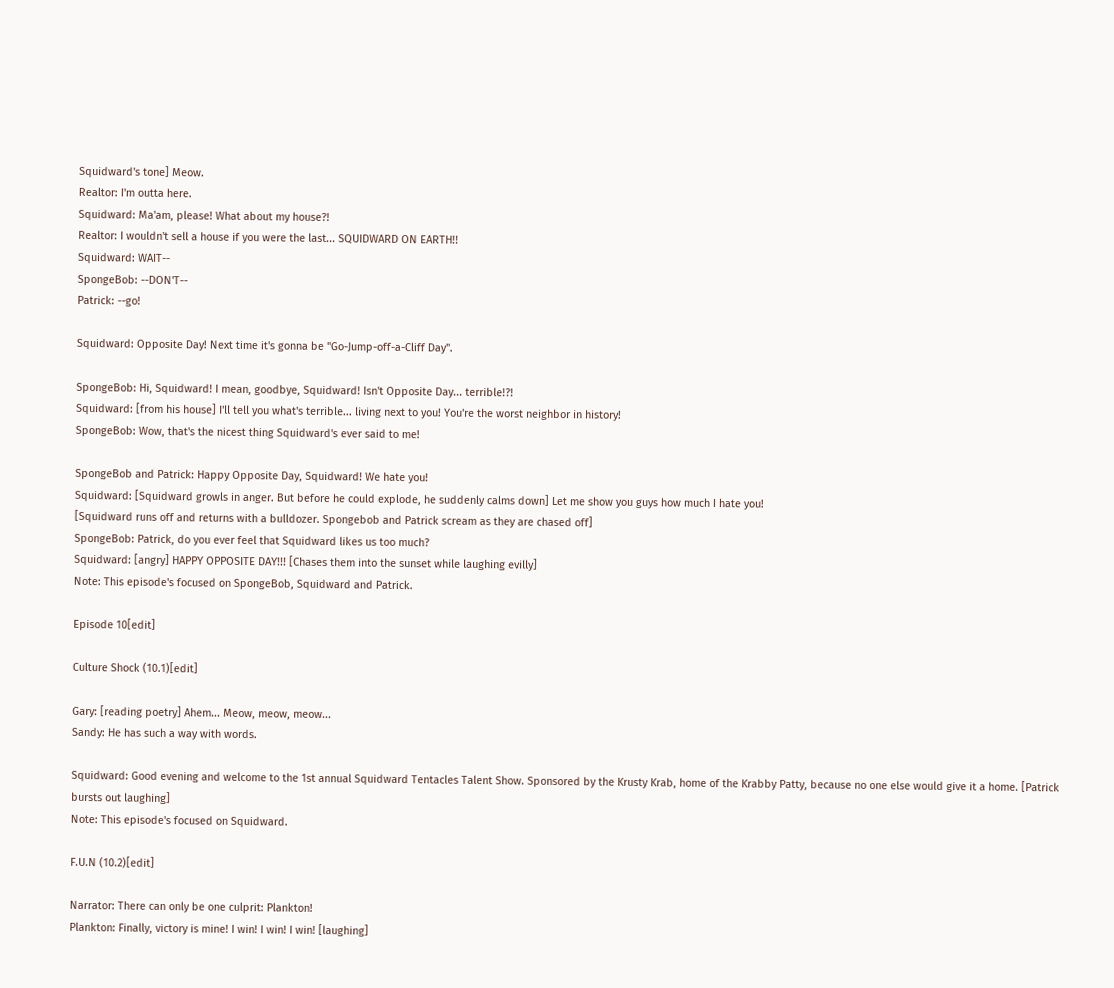Squidward's tone] Meow.
Realtor: I'm outta here.
Squidward: Ma'am, please! What about my house?!
Realtor: I wouldn't sell a house if you were the last... SQUIDWARD ON EARTH!!
Squidward: WAIT--
SpongeBob: --DON'T--
Patrick: --go!

Squidward: Opposite Day! Next time it's gonna be "Go-Jump-off-a-Cliff Day".

SpongeBob: Hi, Squidward! I mean, goodbye, Squidward! Isn't Opposite Day... terrible!?!
Squidward: [from his house] I'll tell you what's terrible... living next to you! You're the worst neighbor in history!
SpongeBob: Wow, that's the nicest thing Squidward's ever said to me!

SpongeBob and Patrick: Happy Opposite Day, Squidward! We hate you!
Squidward: [Squidward growls in anger. But before he could explode, he suddenly calms down] Let me show you guys how much I hate you!
[Squidward runs off and returns with a bulldozer. Spongebob and Patrick scream as they are chased off]
SpongeBob: Patrick, do you ever feel that Squidward likes us too much?
Squidward: [angry] HAPPY OPPOSITE DAY!!! [Chases them into the sunset while laughing evilly]
Note: This episode's focused on SpongeBob, Squidward and Patrick.

Episode 10[edit]

Culture Shock (10.1)[edit]

Gary: [reading poetry] Ahem... Meow, meow, meow...
Sandy: He has such a way with words.

Squidward: Good evening and welcome to the 1st annual Squidward Tentacles Talent Show. Sponsored by the Krusty Krab, home of the Krabby Patty, because no one else would give it a home. [Patrick bursts out laughing]
Note: This episode's focused on Squidward.

F.U.N (10.2)[edit]

Narrator: There can only be one culprit: Plankton!
Plankton: Finally, victory is mine! I win! I win! I win! [laughing]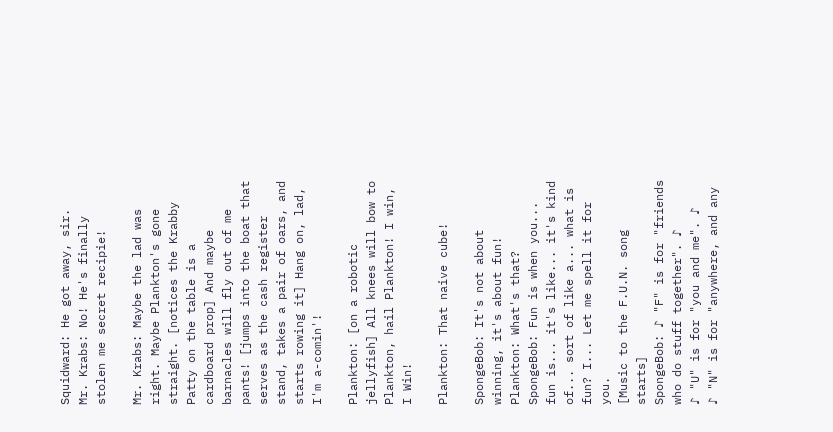Squidward: He got away, sir.
Mr. Krabs: No! He's finally stolen me secret recipie!

Mr. Krabs: Maybe the lad was right. Maybe Plankton's gone straight. [notices the Krabby Patty on the table is a cardboard prop] And maybe barnacles will fly out of me pants! [jumps into the boat that serves as the cash register stand, takes a pair of oars, and starts rowing it] Hang on, lad, I'm a-comin'!

Plankton: [on a robotic jellyfish] All knees will bow to Plankton, hail Plankton! I win, I Win!

Plankton: That naive cube!

SpongeBob: It's not about winning, it's about fun!
Plankton: What's that?
SpongeBob: Fun is when you... fun is... it's like... it's kind of... sort of like a... what is fun? I... Let me spell it for you.
[Music to the F.U.N. song starts]
SpongeBob: ♪ "F" is for "friends who do stuff together". ♪
♪ "U" is for "you and me". ♪
♪ "N" is for "anywhere, and any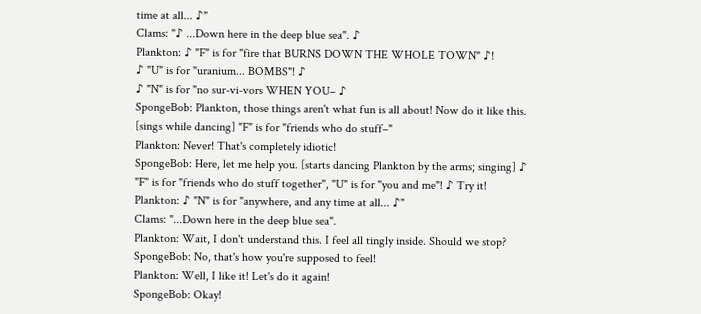time at all... ♪"
Clams: "♪ ...Down here in the deep blue sea". ♪
Plankton: ♪ "F" is for "fire that BURNS DOWN THE WHOLE TOWN" ♪!
♪ "U" is for "uranium... BOMBS"! ♪
♪ "N" is for "no sur-vi-vors WHEN YOU– ♪
SpongeBob: Plankton, those things aren't what fun is all about! Now do it like this. [sings while dancing] "F" is for "friends who do stuff–"
Plankton: Never! That's completely idiotic!
SpongeBob: Here, let me help you. [starts dancing Plankton by the arms; singing] ♪ "F" is for "friends who do stuff together", "U" is for "you and me"! ♪ Try it!
Plankton: ♪ "N" is for "anywhere, and any time at all... ♪"
Clams: "...Down here in the deep blue sea".
Plankton: Wait, I don't understand this. I feel all tingly inside. Should we stop?
SpongeBob: No, that's how you're supposed to feel!
Plankton: Well, I like it! Let's do it again!
SpongeBob: Okay!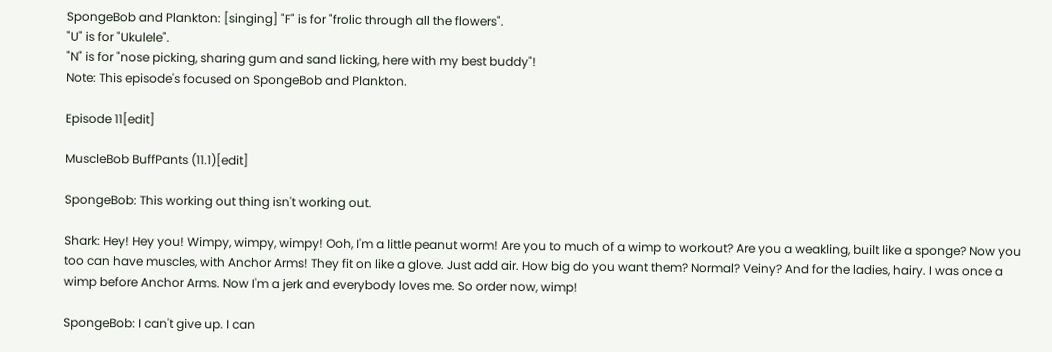SpongeBob and Plankton: [singing] "F" is for "frolic through all the flowers".
"U" is for "Ukulele".
"N" is for "nose picking, sharing gum and sand licking, here with my best buddy"!
Note: This episode's focused on SpongeBob and Plankton.

Episode 11[edit]

MuscleBob BuffPants (11.1)[edit]

SpongeBob: This working out thing isn't working out.

Shark: Hey! Hey you! Wimpy, wimpy, wimpy! Ooh, I'm a little peanut worm! Are you to much of a wimp to workout? Are you a weakling, built like a sponge? Now you too can have muscles, with Anchor Arms! They fit on like a glove. Just add air. How big do you want them? Normal? Veiny? And for the ladies, hairy. I was once a wimp before Anchor Arms. Now I'm a jerk and everybody loves me. So order now, wimp!

SpongeBob: I can't give up. I can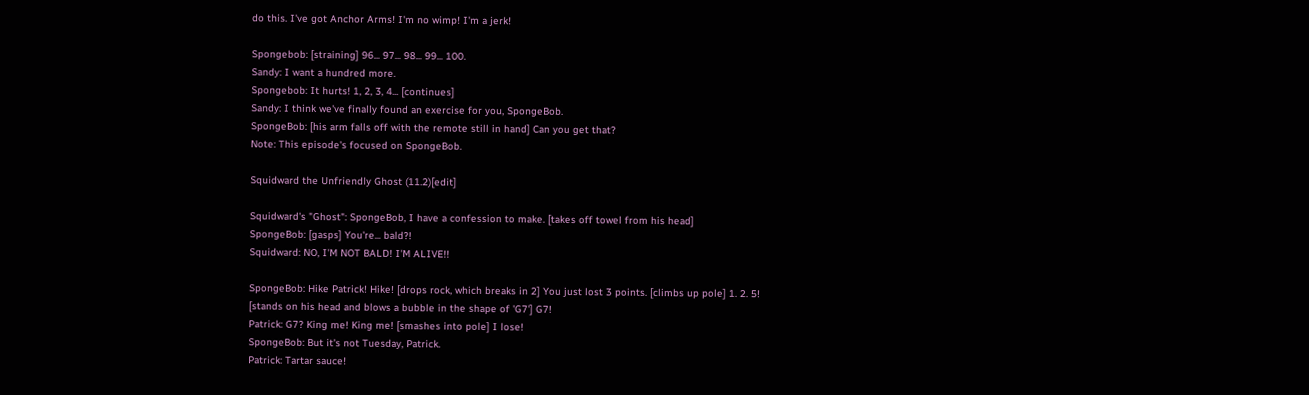do this. I've got Anchor Arms! I'm no wimp! I'm a jerk!

Spongebob: [straining] 96... 97... 98... 99... 100.
Sandy: I want a hundred more.
Spongebob: It hurts! 1, 2, 3, 4... [continues]
Sandy: I think we've finally found an exercise for you, SpongeBob.
SpongeBob: [his arm falls off with the remote still in hand] Can you get that?
Note: This episode's focused on SpongeBob.

Squidward the Unfriendly Ghost (11.2)[edit]

Squidward's "Ghost": SpongeBob, I have a confession to make. [takes off towel from his head]
SpongeBob: [gasps] You're... bald?!
Squidward: NO, I'M NOT BALD! I'M ALIVE!!

SpongeBob: Hike Patrick! Hike! [drops rock, which breaks in 2] You just lost 3 points. [climbs up pole] 1. 2. 5! [stands on his head and blows a bubble in the shape of 'G7'] G7!
Patrick: G7? King me! King me! [smashes into pole] I lose!
SpongeBob: But it's not Tuesday, Patrick.
Patrick: Tartar sauce!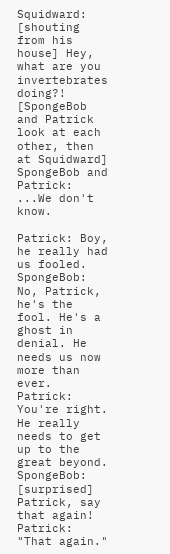Squidward: [shouting from his house] Hey, what are you invertebrates doing?! [SpongeBob and Patrick look at each other, then at Squidward]
SpongeBob and Patrick: ...We don't know.

Patrick: Boy, he really had us fooled.
SpongeBob: No, Patrick, he's the fool. He's a ghost in denial. He needs us now more than ever.
Patrick: You're right. He really needs to get up to the great beyond.
SpongeBob: [surprised] Patrick, say that again!
Patrick: "That again."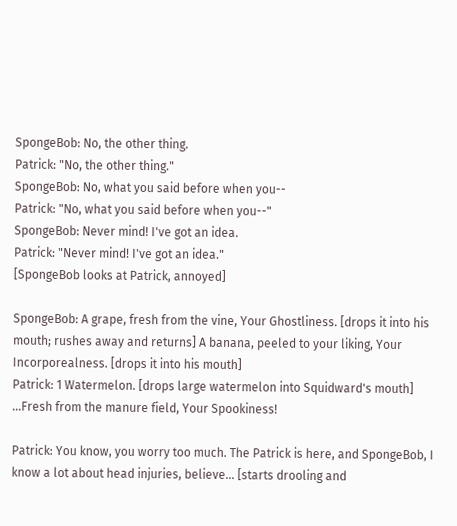SpongeBob: No, the other thing.
Patrick: "No, the other thing."
SpongeBob: No, what you said before when you--
Patrick: "No, what you said before when you--"
SpongeBob: Never mind! I've got an idea.
Patrick: "Never mind! I've got an idea."
[SpongeBob looks at Patrick, annoyed]

SpongeBob: A grape, fresh from the vine, Your Ghostliness. [drops it into his mouth; rushes away and returns] A banana, peeled to your liking, Your Incorporealness. [drops it into his mouth]
Patrick: 1 Watermelon. [drops large watermelon into Squidward's mouth] ...Fresh from the manure field, Your Spookiness!

Patrick: You know, you worry too much. The Patrick is here, and SpongeBob, I know a lot about head injuries, believe... [starts drooling and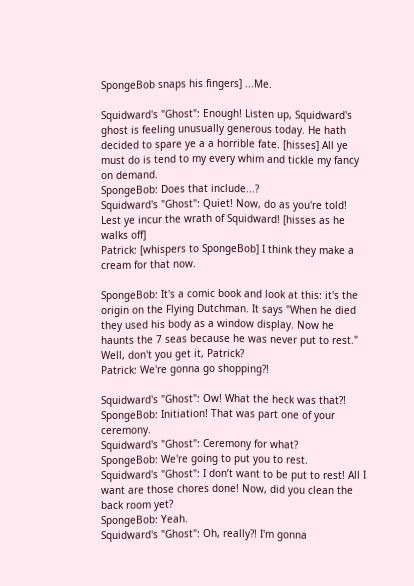SpongeBob snaps his fingers] ...Me.

Squidward's "Ghost": Enough! Listen up, Squidward's ghost is feeling unusually generous today. He hath decided to spare ye a a horrible fate. [hisses] All ye must do is tend to my every whim and tickle my fancy on demand.
SpongeBob: Does that include...?
Squidward's "Ghost": Quiet! Now, do as you're told! Lest ye incur the wrath of Squidward! [hisses as he walks off]
Patrick: [whispers to SpongeBob] I think they make a cream for that now.

SpongeBob: It's a comic book and look at this: it's the origin on the Flying Dutchman. It says "When he died they used his body as a window display. Now he haunts the 7 seas because he was never put to rest." Well, don't you get it, Patrick?
Patrick: We're gonna go shopping?!

Squidward's "Ghost": Ow! What the heck was that?!
SpongeBob: Initiation! That was part one of your ceremony.
Squidward's "Ghost": Ceremony for what?
SpongeBob: We're going to put you to rest.
Squidward's "Ghost": I don’t want to be put to rest! All I want are those chores done! Now, did you clean the back room yet?
SpongeBob: Yeah.
Squidward's "Ghost": Oh, really?! I'm gonna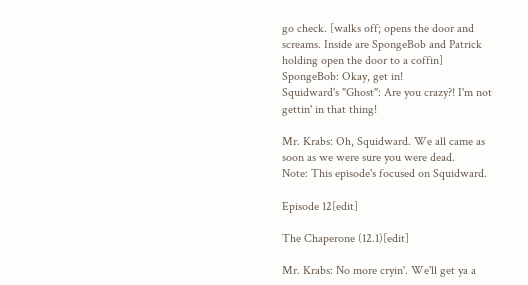go check. [walks off; opens the door and screams. Inside are SpongeBob and Patrick holding open the door to a coffin]
SpongeBob: Okay, get in!
Squidward's "Ghost": Are you crazy?! I'm not gettin' in that thing!

Mr. Krabs: Oh, Squidward. We all came as soon as we were sure you were dead.
Note: This episode's focused on Squidward.

Episode 12[edit]

The Chaperone (12.1)[edit]

Mr. Krabs: No more cryin'. We'll get ya a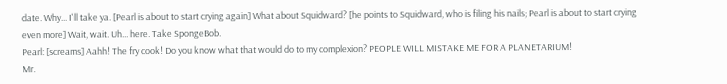date. Why... I'll take ya. [Pearl is about to start crying again] What about Squidward? [he points to Squidward, who is filing his nails; Pearl is about to start crying even more] Wait, wait. Uh... here. Take SpongeBob.
Pearl: [screams] Aahh! The fry cook! Do you know what that would do to my complexion? PEOPLE WILL MISTAKE ME FOR A PLANETARIUM!
Mr.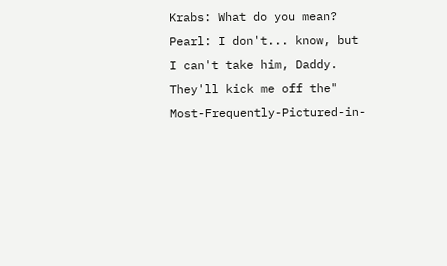Krabs: What do you mean?
Pearl: I don't... know, but I can't take him, Daddy. They'll kick me off the" Most-Frequently-Pictured-in-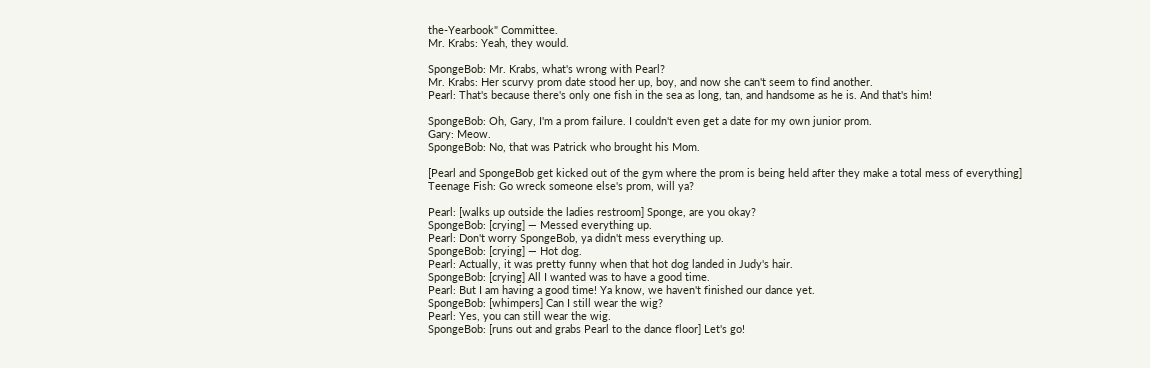the-Yearbook" Committee.
Mr. Krabs: Yeah, they would.

SpongeBob: Mr. Krabs, what's wrong with Pearl?
Mr. Krabs: Her scurvy prom date stood her up, boy, and now she can't seem to find another.
Pearl: That's because there's only one fish in the sea as long, tan, and handsome as he is. And that's him!

SpongeBob: Oh, Gary, I'm a prom failure. I couldn't even get a date for my own junior prom.
Gary: Meow.
SpongeBob: No, that was Patrick who brought his Mom.

[Pearl and SpongeBob get kicked out of the gym where the prom is being held after they make a total mess of everything]
Teenage Fish: Go wreck someone else's prom, will ya?

Pearl: [walks up outside the ladies restroom] Sponge, are you okay?
SpongeBob: [crying] — Messed everything up.
Pearl: Don't worry SpongeBob, ya didn't mess everything up.
SpongeBob: [crying] — Hot dog.
Pearl: Actually, it was pretty funny when that hot dog landed in Judy's hair.
SpongeBob: [crying] All I wanted was to have a good time.
Pearl: But I am having a good time! Ya know, we haven't finished our dance yet.
SpongeBob: [whimpers] Can I still wear the wig?
Pearl: Yes, you can still wear the wig.
SpongeBob: [runs out and grabs Pearl to the dance floor] Let's go!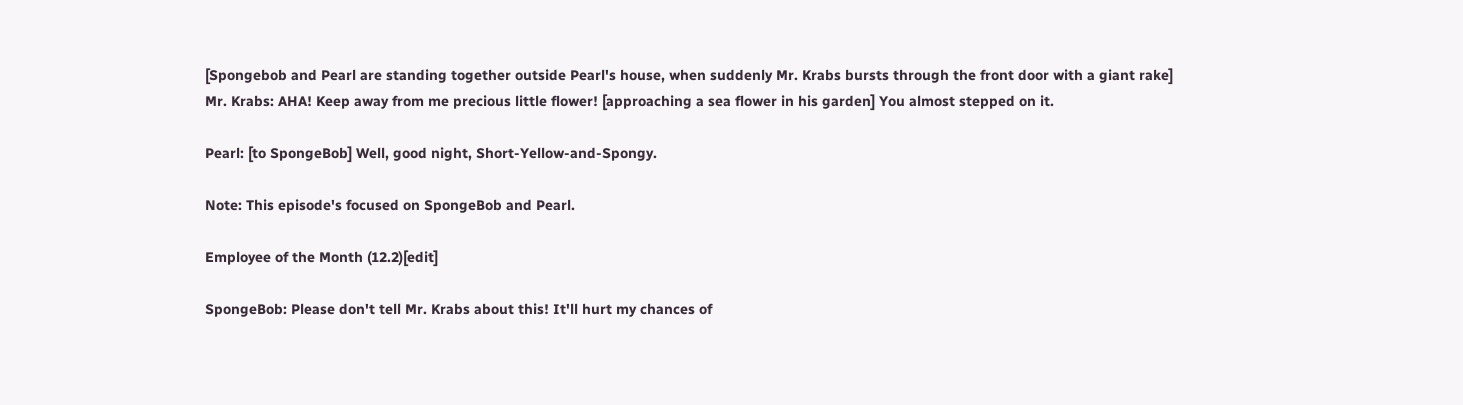[Spongebob and Pearl are standing together outside Pearl's house, when suddenly Mr. Krabs bursts through the front door with a giant rake]
Mr. Krabs: AHA! Keep away from me precious little flower! [approaching a sea flower in his garden] You almost stepped on it.

Pearl: [to SpongeBob] Well, good night, Short-Yellow-and-Spongy.

Note: This episode's focused on SpongeBob and Pearl.

Employee of the Month (12.2)[edit]

SpongeBob: Please don't tell Mr. Krabs about this! It'll hurt my chances of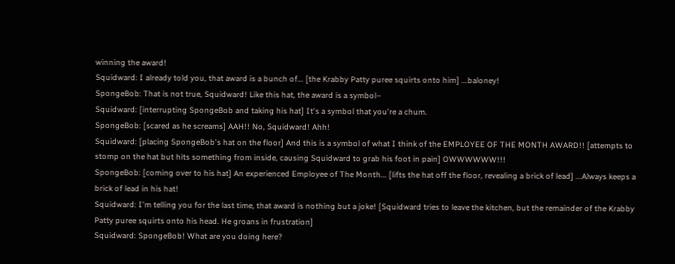winning the award!
Squidward: I already told you, that award is a bunch of... [the Krabby Patty puree squirts onto him] ...baloney!
SpongeBob: That is not true, Squidward! Like this hat, the award is a symbol–
Squidward: [interrupting SpongeBob and taking his hat] It's a symbol that you're a chum.
SpongeBob: [scared as he screams] AAH!! No, Squidward! Ahh!
Squidward: [placing SpongeBob's hat on the floor] And this is a symbol of what I think of the EMPLOYEE OF THE MONTH AWARD!! [attempts to stomp on the hat but hits something from inside, causing Squidward to grab his foot in pain] OWWWWWW!!!
SpongeBob: [coming over to his hat] An experienced Employee of The Month... [lifts the hat off the floor, revealing a brick of lead] ...Always keeps a brick of lead in his hat!
Squidward: I'm telling you for the last time, that award is nothing but a joke! [Squidward tries to leave the kitchen, but the remainder of the Krabby Patty puree squirts onto his head. He groans in frustration]
Squidward: SpongeBob! What are you doing here?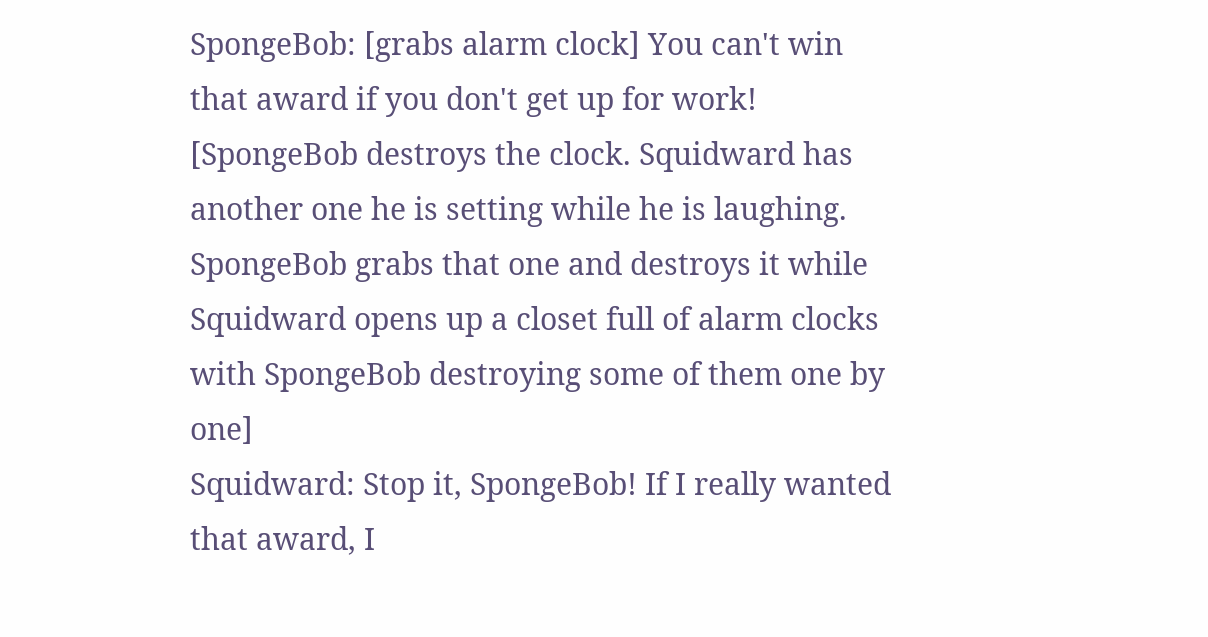SpongeBob: [grabs alarm clock] You can't win that award if you don't get up for work! [SpongeBob destroys the clock. Squidward has another one he is setting while he is laughing. SpongeBob grabs that one and destroys it while Squidward opens up a closet full of alarm clocks with SpongeBob destroying some of them one by one]
Squidward: Stop it, SpongeBob! If I really wanted that award, I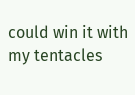could win it with my tentacles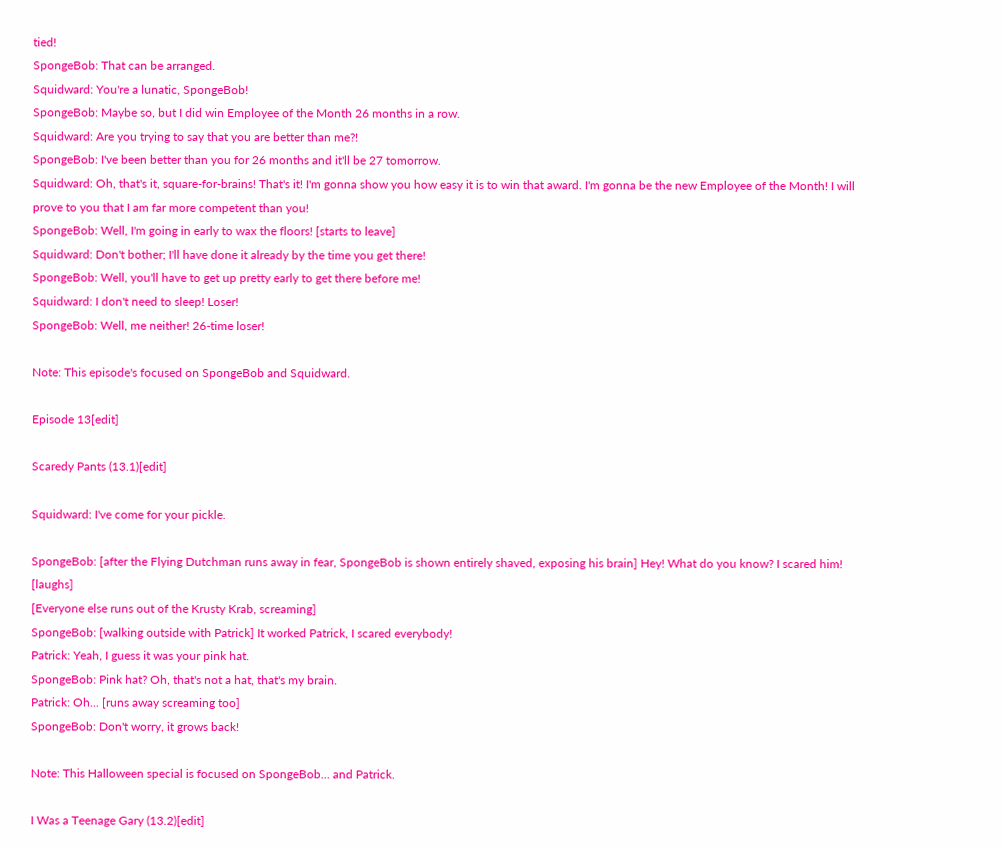tied!
SpongeBob: That can be arranged.
Squidward: You're a lunatic, SpongeBob!
SpongeBob: Maybe so, but I did win Employee of the Month 26 months in a row.
Squidward: Are you trying to say that you are better than me?!
SpongeBob: I've been better than you for 26 months and it'll be 27 tomorrow.
Squidward: Oh, that's it, square-for-brains! That's it! I'm gonna show you how easy it is to win that award. I'm gonna be the new Employee of the Month! I will prove to you that I am far more competent than you!
SpongeBob: Well, I'm going in early to wax the floors! [starts to leave]
Squidward: Don't bother; I'll have done it already by the time you get there!
SpongeBob: Well, you'll have to get up pretty early to get there before me!
Squidward: I don't need to sleep! Loser!
SpongeBob: Well, me neither! 26-time loser!

Note: This episode's focused on SpongeBob and Squidward.

Episode 13[edit]

Scaredy Pants (13.1)[edit]

Squidward: I've come for your pickle.

SpongeBob: [after the Flying Dutchman runs away in fear, SpongeBob is shown entirely shaved, exposing his brain] Hey! What do you know? I scared him! [laughs]
[Everyone else runs out of the Krusty Krab, screaming]
SpongeBob: [walking outside with Patrick] It worked Patrick, I scared everybody!
Patrick: Yeah, I guess it was your pink hat.
SpongeBob: Pink hat? Oh, that's not a hat, that's my brain.
Patrick: Oh... [runs away screaming too]
SpongeBob: Don't worry, it grows back!

Note: This Halloween special is focused on SpongeBob… and Patrick.

I Was a Teenage Gary (13.2)[edit]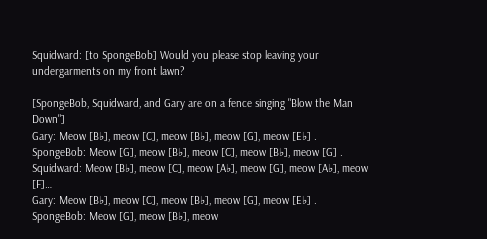Squidward: [to SpongeBob] Would you please stop leaving your undergarments on my front lawn?

[SpongeBob, Squidward, and Gary are on a fence singing "Blow the Man Down"]
Gary: Meow [B♭], meow [C], meow [B♭], meow [G], meow [E♭] .
SpongeBob: Meow [G], meow [B♭], meow [C], meow [B♭], meow [G] .
Squidward: Meow [B♭], meow [C], meow [A♭], meow [G], meow [A♭], meow [F]…
Gary: Meow [B♭], meow [C], meow [B♭], meow [G], meow [E♭] .
SpongeBob: Meow [G], meow [B♭], meow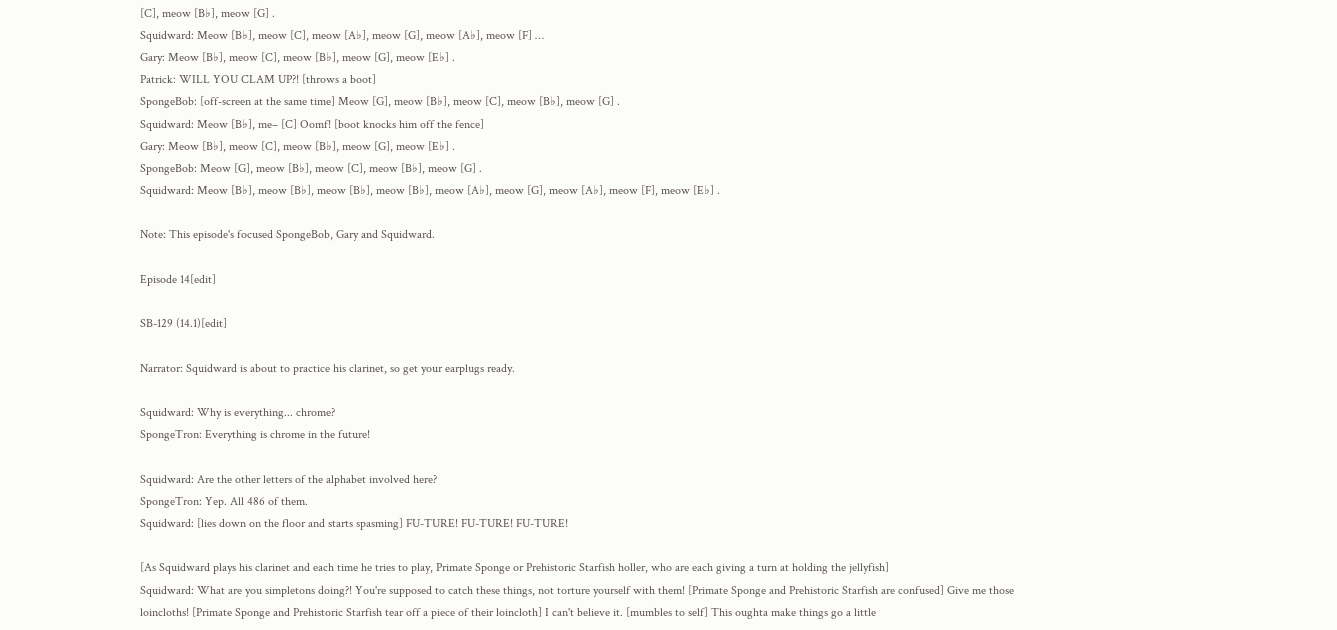[C], meow [B♭], meow [G] .
Squidward: Meow [B♭], meow [C], meow [A♭], meow [G], meow [A♭], meow [F] …
Gary: Meow [B♭], meow [C], meow [B♭], meow [G], meow [E♭] .
Patrick: WILL YOU CLAM UP?! [throws a boot]
SpongeBob: [off-screen at the same time] Meow [G], meow [B♭], meow [C], meow [B♭], meow [G] .
Squidward: Meow [B♭], me– [C] Oomf! [boot knocks him off the fence]
Gary: Meow [B♭], meow [C], meow [B♭], meow [G], meow [E♭] .
SpongeBob: Meow [G], meow [B♭], meow [C], meow [B♭], meow [G] .
Squidward: Meow [B♭], meow [B♭], meow [B♭], meow [B♭], meow [A♭], meow [G], meow [A♭], meow [F], meow [E♭] .

Note: This episode's focused SpongeBob, Gary and Squidward.

Episode 14[edit]

SB-129 (14.1)[edit]

Narrator: Squidward is about to practice his clarinet, so get your earplugs ready.

Squidward: Why is everything... chrome?
SpongeTron: Everything is chrome in the future!

Squidward: Are the other letters of the alphabet involved here?
SpongeTron: Yep. All 486 of them.
Squidward: [lies down on the floor and starts spasming] FU-TURE! FU-TURE! FU-TURE!

[As Squidward plays his clarinet and each time he tries to play, Primate Sponge or Prehistoric Starfish holler, who are each giving a turn at holding the jellyfish]
Squidward: What are you simpletons doing?! You're supposed to catch these things, not torture yourself with them! [Primate Sponge and Prehistoric Starfish are confused] Give me those loincloths! [Primate Sponge and Prehistoric Starfish tear off a piece of their loincloth] I can't believe it. [mumbles to self] This oughta make things go a little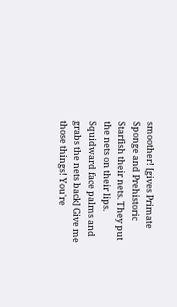smoother! [gives Primate Sponge and Prehistoric Starfish their nets. They put the nets on their lips. Squidward face palms and grabs the nets back] Give me those things! You're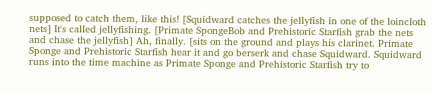supposed to catch them, like this! [Squidward catches the jellyfish in one of the loincloth nets] It's called jellyfishing. [Primate SpongeBob and Prehistoric Starfish grab the nets and chase the jellyfish] Ah, finally. [sits on the ground and plays his clarinet. Primate Sponge and Prehistoric Starfish hear it and go berserk and chase Squidward. Squidward runs into the time machine as Primate Sponge and Prehistoric Starfish try to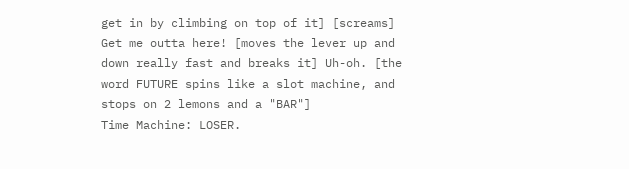get in by climbing on top of it] [screams] Get me outta here! [moves the lever up and down really fast and breaks it] Uh-oh. [the word FUTURE spins like a slot machine, and stops on 2 lemons and a "BAR"]
Time Machine: LOSER.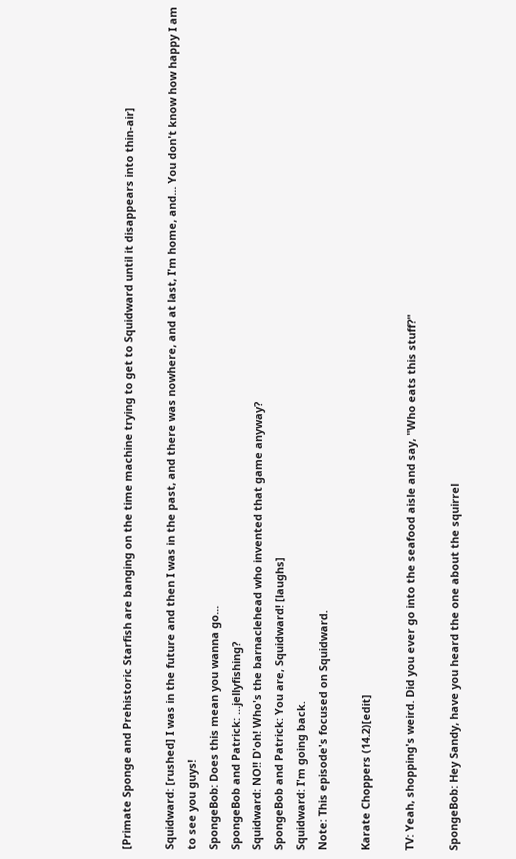[Primate Sponge and Prehistoric Starfish are banging on the time machine trying to get to Squidward until it disappears into thin-air]

Squidward: [rushed] I was in the future and then I was in the past, and there was nowhere, and at last, I'm home, and... You don't know how happy I am to see you guys!
SpongeBob: Does this mean you wanna go...
SpongeBob and Patrick: ...jellyfishing?
Squidward: NO!! D'oh! Who's the barnaclehead who invented that game anyway?
SpongeBob and Patrick: You are, Squidward! [laughs]
Squidward: I'm going back.
Note: This episode's focused on Squidward.

Karate Choppers (14.2)[edit]

TV: Yeah, shopping's weird. Did you ever go into the seafood aisle and say, "Who eats this stuff?"

SpongeBob: Hey Sandy, have you heard the one about the squirrel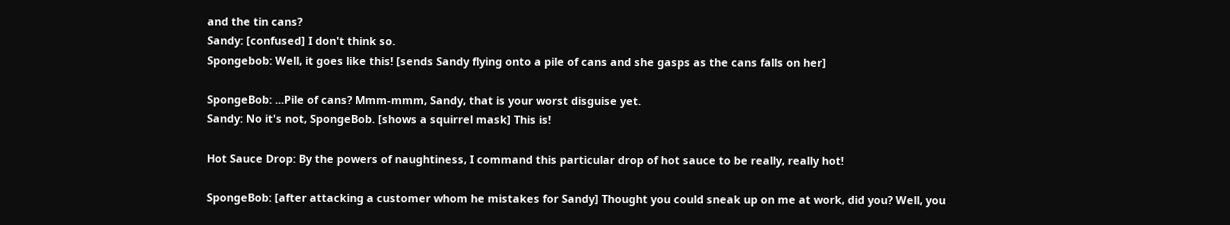and the tin cans?
Sandy: [confused] I don't think so.
Spongebob: Well, it goes like this! [sends Sandy flying onto a pile of cans and she gasps as the cans falls on her]

SpongeBob: ...Pile of cans? Mmm-mmm, Sandy, that is your worst disguise yet.
Sandy: No it's not, SpongeBob. [shows a squirrel mask] This is!

Hot Sauce Drop: By the powers of naughtiness, I command this particular drop of hot sauce to be really, really hot!

SpongeBob: [after attacking a customer whom he mistakes for Sandy] Thought you could sneak up on me at work, did you? Well, you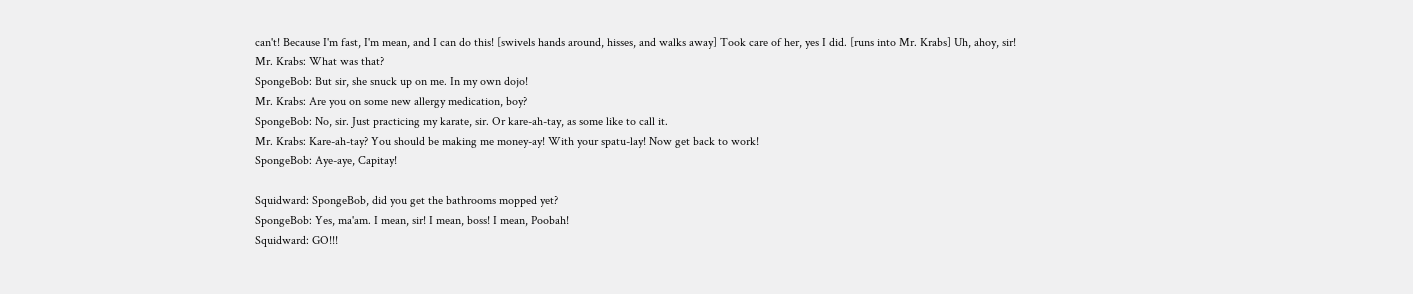can't! Because I'm fast, I'm mean, and I can do this! [swivels hands around, hisses, and walks away] Took care of her, yes I did. [runs into Mr. Krabs] Uh, ahoy, sir!
Mr. Krabs: What was that?
SpongeBob: But sir, she snuck up on me. In my own dojo!
Mr. Krabs: Are you on some new allergy medication, boy?
SpongeBob: No, sir. Just practicing my karate, sir. Or kare-ah-tay, as some like to call it.
Mr. Krabs: Kare-ah-tay? You should be making me money-ay! With your spatu-lay! Now get back to work!
SpongeBob: Aye-aye, Capitay!

Squidward: SpongeBob, did you get the bathrooms mopped yet?
SpongeBob: Yes, ma'am. I mean, sir! I mean, boss! I mean, Poobah!
Squidward: GO!!!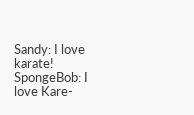Sandy: I love karate!
SpongeBob: I love Kare-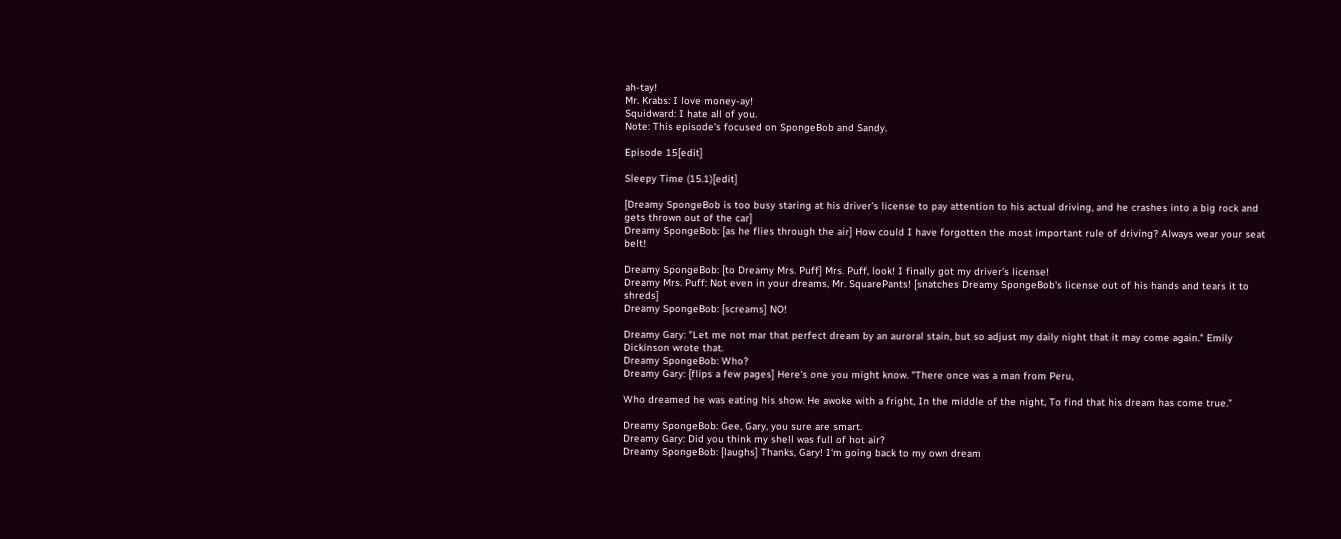ah-tay!
Mr. Krabs: I love money-ay!
Squidward: I hate all of you.
Note: This episode's focused on SpongeBob and Sandy.

Episode 15[edit]

Sleepy Time (15.1)[edit]

[Dreamy SpongeBob is too busy staring at his driver's license to pay attention to his actual driving, and he crashes into a big rock and gets thrown out of the car]
Dreamy SpongeBob: [as he flies through the air] How could I have forgotten the most important rule of driving? Always wear your seat belt!

Dreamy SpongeBob: [to Dreamy Mrs. Puff] Mrs. Puff, look! I finally got my driver's license!
Dreamy Mrs. Puff: Not even in your dreams, Mr. SquarePants! [snatches Dreamy SpongeBob's license out of his hands and tears it to shreds]
Dreamy SpongeBob: [screams] NO!

Dreamy Gary: "Let me not mar that perfect dream by an auroral stain, but so adjust my daily night that it may come again." Emily Dickinson wrote that.
Dreamy SpongeBob: Who?
Dreamy Gary: [flips a few pages] Here's one you might know. "There once was a man from Peru,

Who dreamed he was eating his show. He awoke with a fright, In the middle of the night, To find that his dream has come true."

Dreamy SpongeBob: Gee, Gary, you sure are smart.
Dreamy Gary: Did you think my shell was full of hot air?
Dreamy SpongeBob: [laughs] Thanks, Gary! I'm going back to my own dream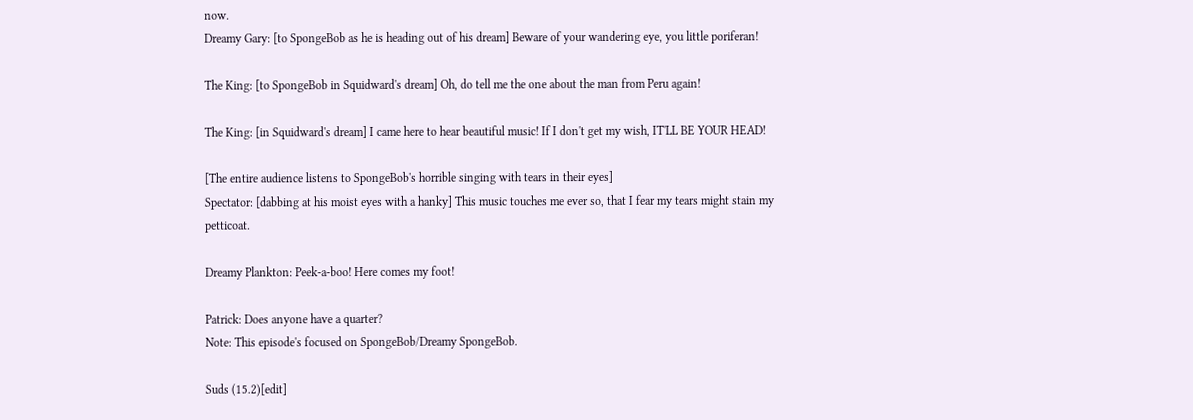now.
Dreamy Gary: [to SpongeBob as he is heading out of his dream] Beware of your wandering eye, you little poriferan!

The King: [to SpongeBob in Squidward's dream] Oh, do tell me the one about the man from Peru again!

The King: [in Squidward's dream] I came here to hear beautiful music! If I don't get my wish, IT'LL BE YOUR HEAD!

[The entire audience listens to SpongeBob's horrible singing with tears in their eyes]
Spectator: [dabbing at his moist eyes with a hanky] This music touches me ever so, that I fear my tears might stain my petticoat.

Dreamy Plankton: Peek-a-boo! Here comes my foot!

Patrick: Does anyone have a quarter?
Note: This episode's focused on SpongeBob/Dreamy SpongeBob.

Suds (15.2)[edit]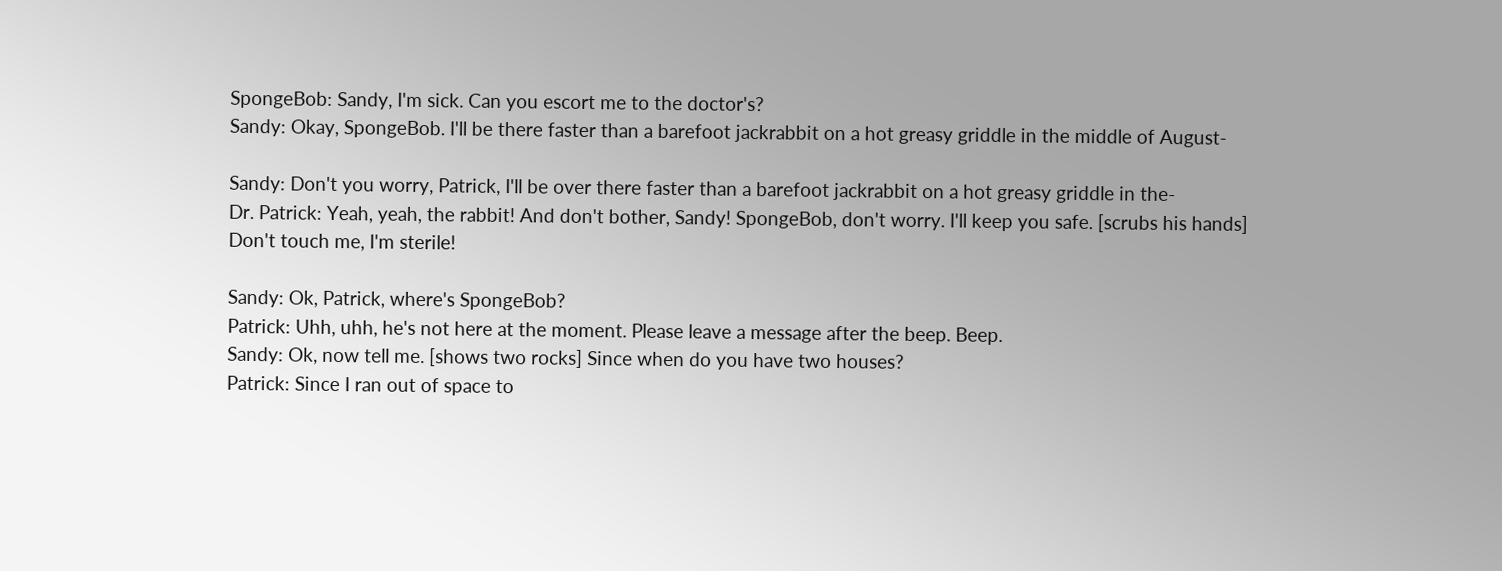SpongeBob: Sandy, I'm sick. Can you escort me to the doctor's?
Sandy: Okay, SpongeBob. I'll be there faster than a barefoot jackrabbit on a hot greasy griddle in the middle of August-

Sandy: Don't you worry, Patrick, I'll be over there faster than a barefoot jackrabbit on a hot greasy griddle in the-
Dr. Patrick: Yeah, yeah, the rabbit! And don't bother, Sandy! SpongeBob, don't worry. I'll keep you safe. [scrubs his hands] Don't touch me, I'm sterile!

Sandy: Ok, Patrick, where's SpongeBob?
Patrick: Uhh, uhh, he's not here at the moment. Please leave a message after the beep. Beep.
Sandy: Ok, now tell me. [shows two rocks] Since when do you have two houses?
Patrick: Since I ran out of space to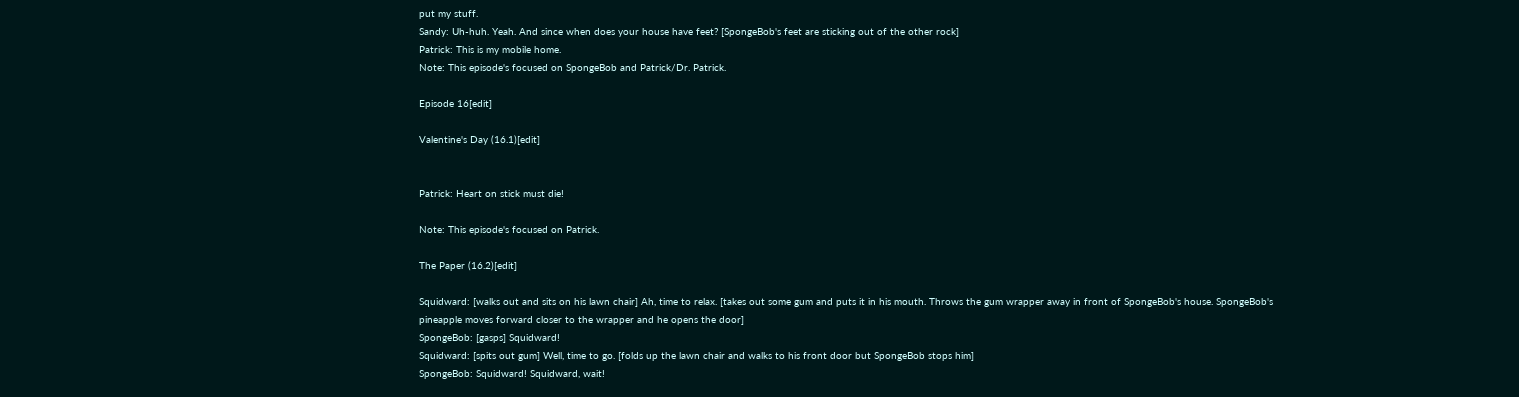put my stuff.
Sandy: Uh-huh. Yeah. And since when does your house have feet? [SpongeBob's feet are sticking out of the other rock]
Patrick: This is my mobile home.
Note: This episode's focused on SpongeBob and Patrick/Dr. Patrick.

Episode 16[edit]

Valentine's Day (16.1)[edit]


Patrick: Heart on stick must die!

Note: This episode's focused on Patrick.

The Paper (16.2)[edit]

Squidward: [walks out and sits on his lawn chair] Ah, time to relax. [takes out some gum and puts it in his mouth. Throws the gum wrapper away in front of SpongeBob's house. SpongeBob's pineapple moves forward closer to the wrapper and he opens the door]
SpongeBob: [gasps] Squidward!
Squidward: [spits out gum] Well, time to go. [folds up the lawn chair and walks to his front door but SpongeBob stops him]
SpongeBob: Squidward! Squidward, wait!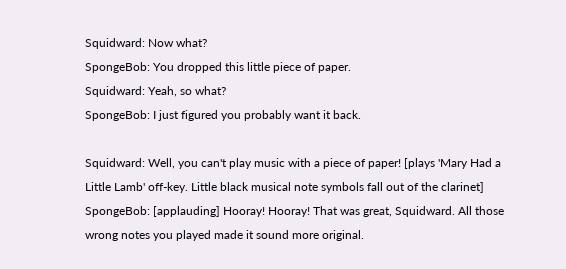Squidward: Now what?
SpongeBob: You dropped this little piece of paper.
Squidward: Yeah, so what?
SpongeBob: I just figured you probably want it back.

Squidward: Well, you can't play music with a piece of paper! [plays 'Mary Had a Little Lamb' off-key. Little black musical note symbols fall out of the clarinet]
SpongeBob: [applauding] Hooray! Hooray! That was great, Squidward. All those wrong notes you played made it sound more original.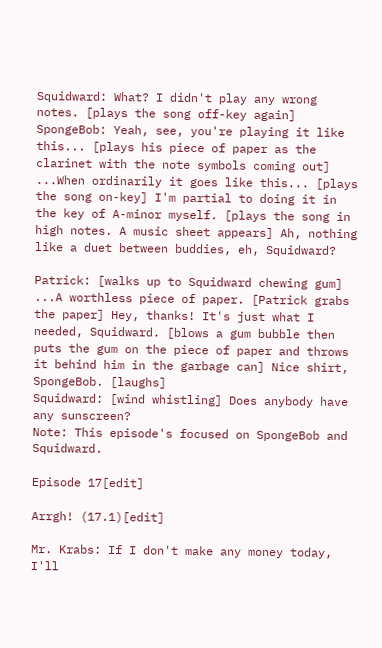Squidward: What? I didn't play any wrong notes. [plays the song off-key again]
SpongeBob: Yeah, see, you're playing it like this... [plays his piece of paper as the clarinet with the note symbols coming out] ...When ordinarily it goes like this... [plays the song on-key] I'm partial to doing it in the key of A-minor myself. [plays the song in high notes. A music sheet appears] Ah, nothing like a duet between buddies, eh, Squidward?

Patrick: [walks up to Squidward chewing gum] ...A worthless piece of paper. [Patrick grabs the paper] Hey, thanks! It's just what I needed, Squidward. [blows a gum bubble then puts the gum on the piece of paper and throws it behind him in the garbage can] Nice shirt, SpongeBob. [laughs]
Squidward: [wind whistling] Does anybody have any sunscreen?
Note: This episode's focused on SpongeBob and Squidward.

Episode 17[edit]

Arrgh! (17.1)[edit]

Mr. Krabs: If I don't make any money today, I'll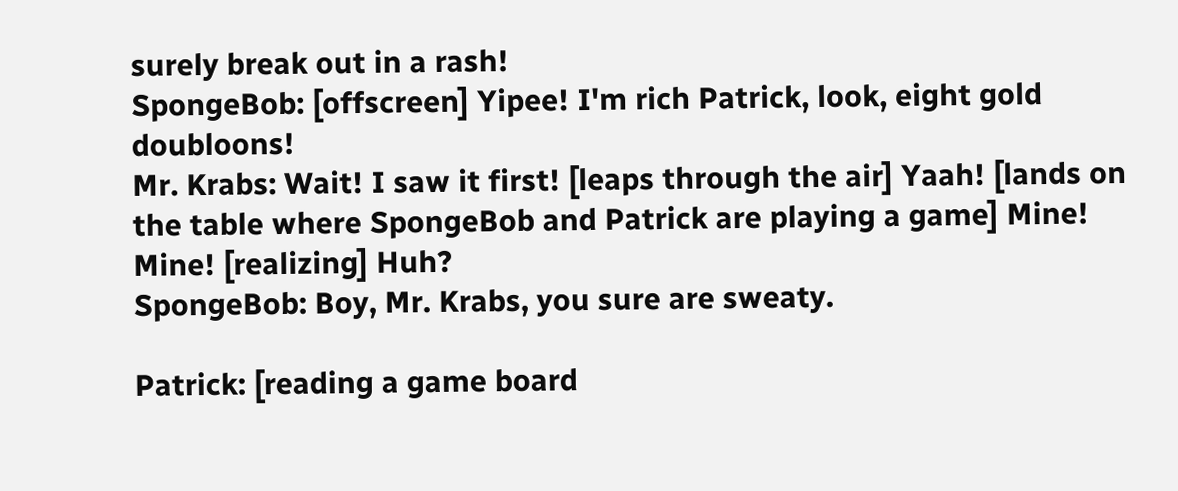surely break out in a rash!
SpongeBob: [offscreen] Yipee! I'm rich Patrick, look, eight gold doubloons!
Mr. Krabs: Wait! I saw it first! [leaps through the air] Yaah! [lands on the table where SpongeBob and Patrick are playing a game] Mine! Mine! [realizing] Huh?
SpongeBob: Boy, Mr. Krabs, you sure are sweaty.

Patrick: [reading a game board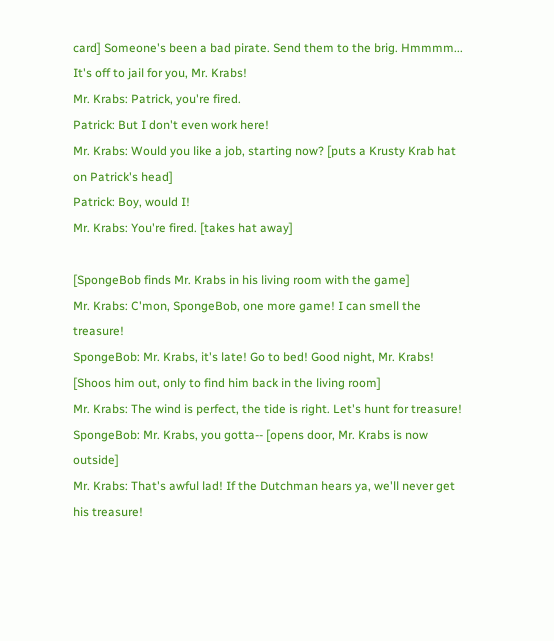card] Someone's been a bad pirate. Send them to the brig. Hmmmm... It's off to jail for you, Mr. Krabs!
Mr. Krabs: Patrick, you're fired.
Patrick: But I don't even work here!
Mr. Krabs: Would you like a job, starting now? [puts a Krusty Krab hat on Patrick's head]
Patrick: Boy, would I!
Mr. Krabs: You're fired. [takes hat away]

[SpongeBob finds Mr. Krabs in his living room with the game]
Mr. Krabs: C'mon, SpongeBob, one more game! I can smell the treasure!
SpongeBob: Mr. Krabs, it's late! Go to bed! Good night, Mr. Krabs! [Shoos him out, only to find him back in the living room]
Mr. Krabs: The wind is perfect, the tide is right. Let's hunt for treasure!
SpongeBob: Mr. Krabs, you gotta-- [opens door, Mr. Krabs is now outside]
Mr. Krabs: That's awful lad! If the Dutchman hears ya, we'll never get his treasure!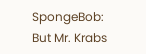SpongeBob: But Mr. Krabs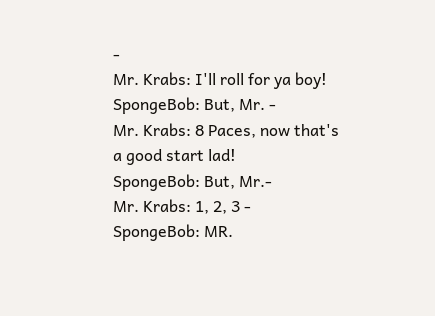-
Mr. Krabs: I'll roll for ya boy!
SpongeBob: But, Mr. -
Mr. Krabs: 8 Paces, now that's a good start lad!
SpongeBob: But, Mr.-
Mr. Krabs: 1, 2, 3 -
SpongeBob: MR.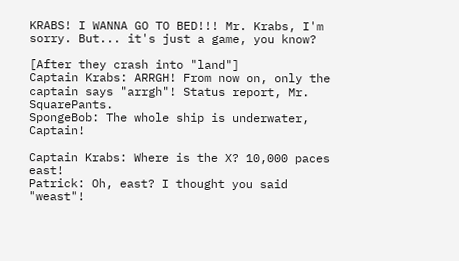KRABS! I WANNA GO TO BED!!! Mr. Krabs, I'm sorry. But... it's just a game, you know?

[After they crash into "land"]
Captain Krabs: ARRGH! From now on, only the captain says "arrgh"! Status report, Mr. SquarePants.
SpongeBob: The whole ship is underwater, Captain!

Captain Krabs: Where is the X? 10,000 paces east!
Patrick: Oh, east? I thought you said "weast"!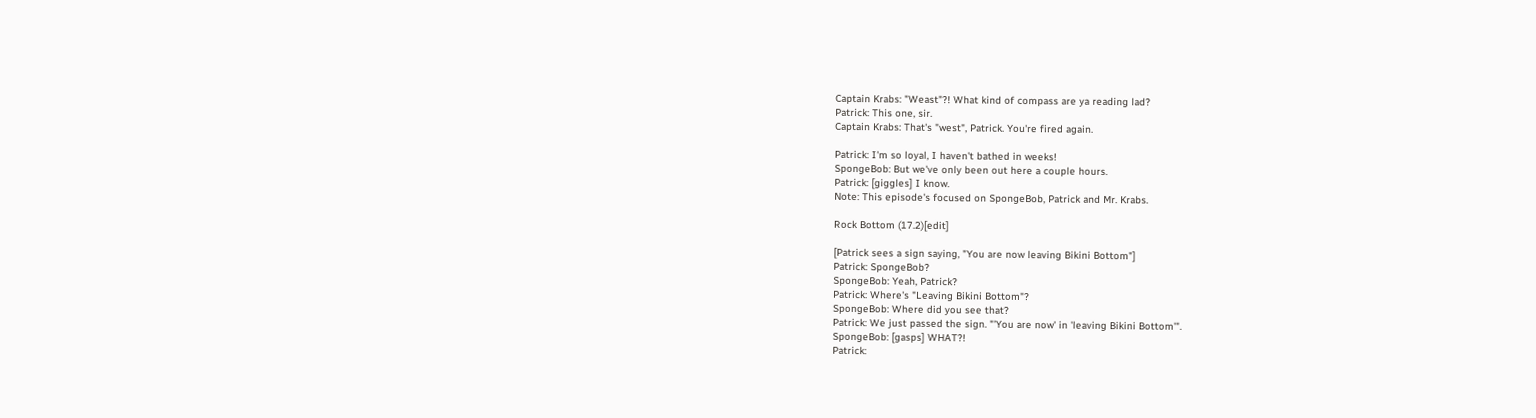Captain Krabs: "Weast"?! What kind of compass are ya reading lad?
Patrick: This one, sir.
Captain Krabs: That's "west", Patrick. You're fired again.

Patrick: I'm so loyal, I haven't bathed in weeks!
SpongeBob: But we've only been out here a couple hours.
Patrick: [giggles] I know.
Note: This episode's focused on SpongeBob, Patrick and Mr. Krabs.

Rock Bottom (17.2)[edit]

[Patrick sees a sign saying, "You are now leaving Bikini Bottom"]
Patrick: SpongeBob?
SpongeBob: Yeah, Patrick?
Patrick: Where's "Leaving Bikini Bottom"?
SpongeBob: Where did you see that?
Patrick: We just passed the sign. "'You are now' in 'leaving Bikini Bottom'".
SpongeBob: [gasps] WHAT?!
Patrick: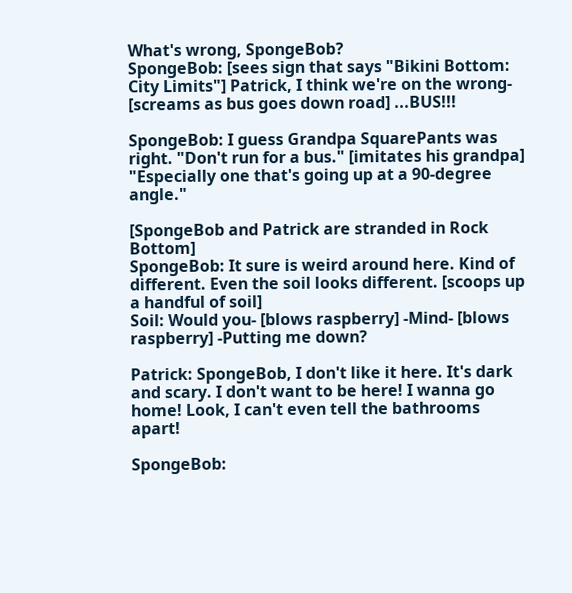What's wrong, SpongeBob?
SpongeBob: [sees sign that says "Bikini Bottom: City Limits"] Patrick, I think we're on the wrong- [screams as bus goes down road] ...BUS!!!

SpongeBob: I guess Grandpa SquarePants was right. "Don't run for a bus." [imitates his grandpa] "Especially one that's going up at a 90-degree angle."

[SpongeBob and Patrick are stranded in Rock Bottom]
SpongeBob: It sure is weird around here. Kind of different. Even the soil looks different. [scoops up a handful of soil]
Soil: Would you- [blows raspberry] -Mind- [blows raspberry] -Putting me down?

Patrick: SpongeBob, I don't like it here. It's dark and scary. I don't want to be here! I wanna go home! Look, I can't even tell the bathrooms apart!

SpongeBob: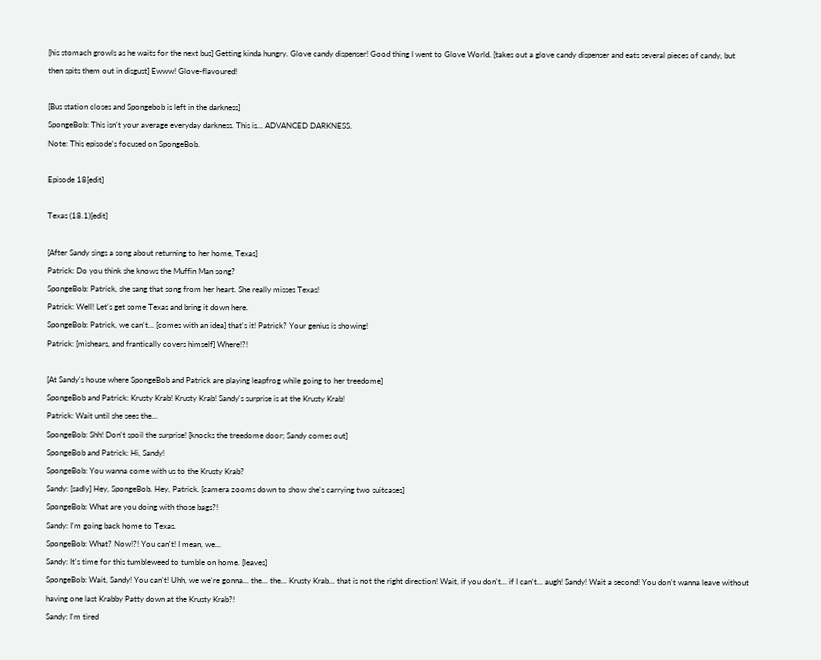[his stomach growls as he waits for the next bus] Getting kinda hungry. Glove candy dispenser! Good thing I went to Glove World. [takes out a glove candy dispenser and eats several pieces of candy, but then spits them out in disgust] Ewww! Glove-flavoured!

[Bus station closes and Spongebob is left in the darkness]
SpongeBob: This isn't your average everyday darkness. This is... ADVANCED DARKNESS.
Note: This episode's focused on SpongeBob.

Episode 18[edit]

Texas (18.1)[edit]

[After Sandy sings a song about returning to her home, Texas]
Patrick: Do you think she knows the Muffin Man song?
SpongeBob: Patrick, she sang that song from her heart. She really misses Texas!
Patrick: Well! Let's get some Texas and bring it down here.
SpongeBob: Patrick, we can't... [comes with an idea] that's it! Patrick? Your genius is showing!
Patrick: [mishears, and frantically covers himself] Where!?!

[At Sandy's house where SpongeBob and Patrick are playing leapfrog while going to her treedome]
SpongeBob and Patrick: Krusty Krab! Krusty Krab! Sandy's surprise is at the Krusty Krab!
Patrick: Wait until she sees the...
SpongeBob: Shh! Don't spoil the surprise! [knocks the treedome door; Sandy comes out]
SpongeBob and Patrick: Hi, Sandy!
SpongeBob: You wanna come with us to the Krusty Krab?
Sandy: [sadly] Hey, SpongeBob. Hey, Patrick. [camera zooms down to show she's carrying two suitcases]
SpongeBob: What are you doing with those bags?!
Sandy: I'm going back home to Texas.
SpongeBob: What? Now!?! You can't! I mean, we...
Sandy: It's time for this tumbleweed to tumble on home. [leaves]
SpongeBob: Wait, Sandy! You can't! Uhh, we we're gonna... the... the... Krusty Krab... that is not the right direction! Wait, if you don't... if I can't... augh! Sandy! Wait a second! You don't wanna leave without having one last Krabby Patty down at the Krusty Krab?!
Sandy: I'm tired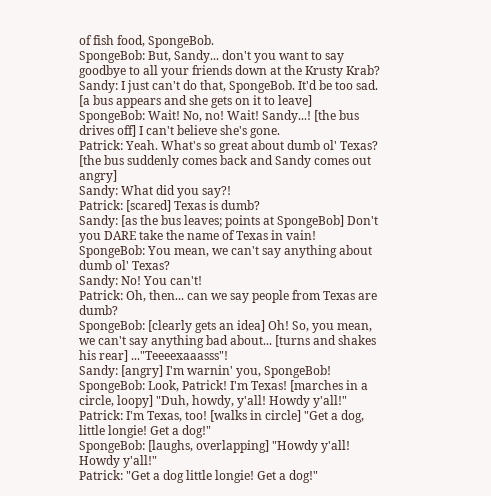of fish food, SpongeBob.
SpongeBob: But, Sandy... don't you want to say goodbye to all your friends down at the Krusty Krab?
Sandy: I just can't do that, SpongeBob. It'd be too sad. [a bus appears and she gets on it to leave]
SpongeBob: Wait! No, no! Wait! Sandy...! [the bus drives off] I can't believe she's gone.
Patrick: Yeah. What's so great about dumb ol' Texas? [the bus suddenly comes back and Sandy comes out angry]
Sandy: What did you say?!
Patrick: [scared] Texas is dumb?
Sandy: [as the bus leaves; points at SpongeBob] Don't you DARE take the name of Texas in vain!
SpongeBob: You mean, we can't say anything about dumb ol' Texas?
Sandy: No! You can't!
Patrick: Oh, then... can we say people from Texas are dumb?
SpongeBob: [clearly gets an idea] Oh! So, you mean, we can't say anything bad about... [turns and shakes his rear] ..."Teeeexaaasss"!
Sandy: [angry] I'm warnin' you, SpongeBob!
SpongeBob: Look, Patrick! I'm Texas! [marches in a circle, loopy] "Duh, howdy, y'all! Howdy y'all!"
Patrick: I'm Texas, too! [walks in circle] "Get a dog, little longie! Get a dog!"
SpongeBob: [laughs, overlapping] "Howdy y'all! Howdy y'all!"
Patrick: "Get a dog little longie! Get a dog!"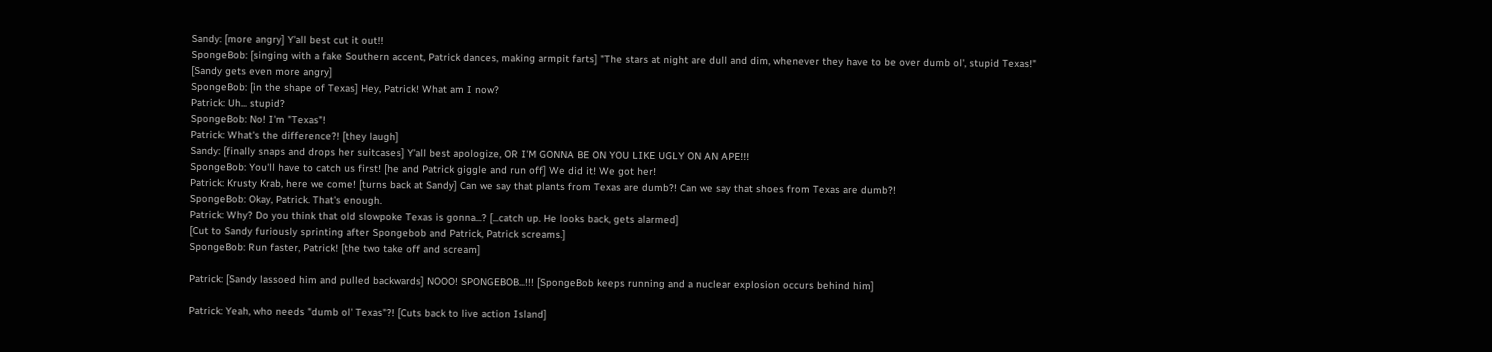Sandy: [more angry] Y'all best cut it out!!
SpongeBob: [singing with a fake Southern accent, Patrick dances, making armpit farts] "The stars at night are dull and dim, whenever they have to be over dumb ol', stupid Texas!"
[Sandy gets even more angry]
SpongeBob: [in the shape of Texas] Hey, Patrick! What am I now?
Patrick: Uh... stupid?
SpongeBob: No! I'm "Texas"!
Patrick: What's the difference?! [they laugh]
Sandy: [finally snaps and drops her suitcases] Y'all best apologize, OR I'M GONNA BE ON YOU LIKE UGLY ON AN APE!!!
SpongeBob: You'll have to catch us first! [he and Patrick giggle and run off] We did it! We got her!
Patrick: Krusty Krab, here we come! [turns back at Sandy] Can we say that plants from Texas are dumb?! Can we say that shoes from Texas are dumb?!
SpongeBob: Okay, Patrick. That's enough.
Patrick: Why? Do you think that old slowpoke Texas is gonna...? [...catch up. He looks back, gets alarmed]
[Cut to Sandy furiously sprinting after Spongebob and Patrick, Patrick screams.]
SpongeBob: Run faster, Patrick! [the two take off and scream]

Patrick: [Sandy lassoed him and pulled backwards] NOOO! SPONGEBOB...!!! [SpongeBob keeps running and a nuclear explosion occurs behind him]

Patrick: Yeah, who needs "dumb ol' Texas"?! [Cuts back to live action Island]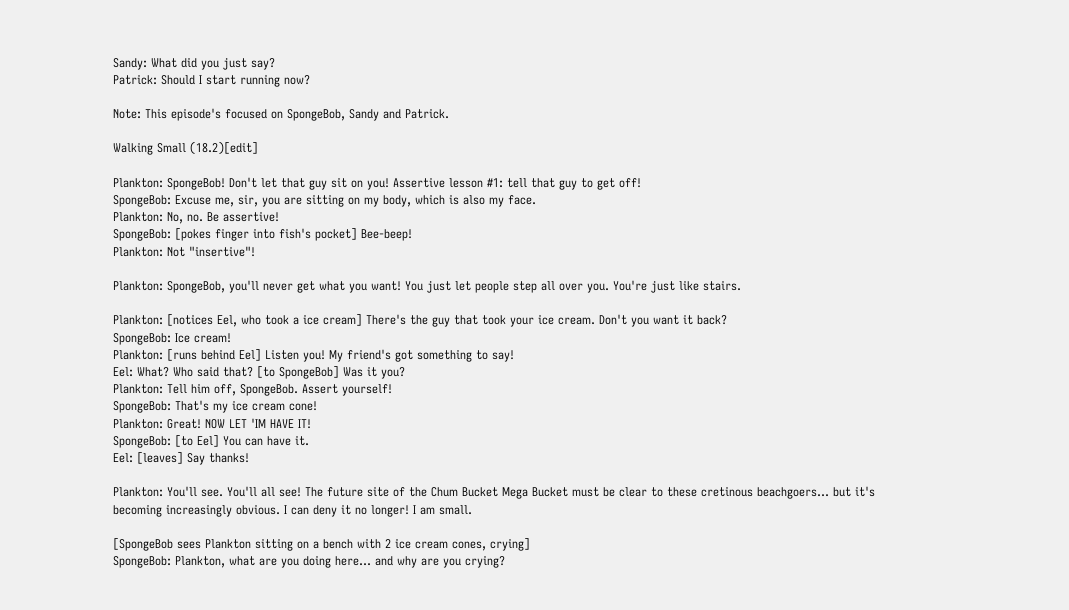Sandy: What did you just say?
Patrick: Should I start running now?

Note: This episode's focused on SpongeBob, Sandy and Patrick.

Walking Small (18.2)[edit]

Plankton: SpongeBob! Don't let that guy sit on you! Assertive lesson #1: tell that guy to get off!
SpongeBob: Excuse me, sir, you are sitting on my body, which is also my face.
Plankton: No, no. Be assertive!
SpongeBob: [pokes finger into fish's pocket] Bee-beep!
Plankton: Not "insertive"!

Plankton: SpongeBob, you'll never get what you want! You just let people step all over you. You're just like stairs.

Plankton: [notices Eel, who took a ice cream] There's the guy that took your ice cream. Don't you want it back?
SpongeBob: Ice cream!
Plankton: [runs behind Eel] Listen you! My friend's got something to say!
Eel: What? Who said that? [to SpongeBob] Was it you?
Plankton: Tell him off, SpongeBob. Assert yourself!
SpongeBob: That's my ice cream cone!
Plankton: Great! NOW LET 'IM HAVE IT!
SpongeBob: [to Eel] You can have it.
Eel: [leaves] Say thanks!

Plankton: You'll see. You'll all see! The future site of the Chum Bucket Mega Bucket must be clear to these cretinous beachgoers... but it's becoming increasingly obvious. I can deny it no longer! I am small.

[SpongeBob sees Plankton sitting on a bench with 2 ice cream cones, crying]
SpongeBob: Plankton, what are you doing here... and why are you crying?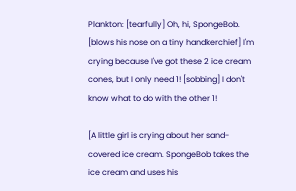Plankton: [tearfully] Oh, hi, SpongeBob. [blows his nose on a tiny handkerchief] I'm crying because I've got these 2 ice cream cones, but I only need 1! [sobbing] I don't know what to do with the other 1!

[A little girl is crying about her sand-covered ice cream. SpongeBob takes the ice cream and uses his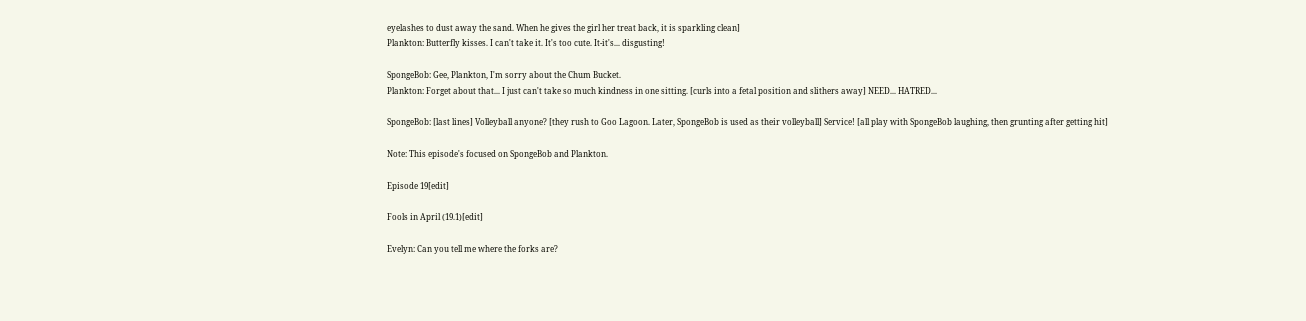eyelashes to dust away the sand. When he gives the girl her treat back, it is sparkling clean]
Plankton: Butterfly kisses. I can't take it. It's too cute. It-it's... disgusting!

SpongeBob: Gee, Plankton, I'm sorry about the Chum Bucket.
Plankton: Forget about that... I just can't take so much kindness in one sitting. [curls into a fetal position and slithers away] NEED... HATRED...

SpongeBob: [last lines] Volleyball anyone? [they rush to Goo Lagoon. Later, SpongeBob is used as their volleyball] Service! [all play with SpongeBob laughing, then grunting after getting hit]

Note: This episode's focused on SpongeBob and Plankton.

Episode 19[edit]

Fools in April (19.1)[edit]

Evelyn: Can you tell me where the forks are?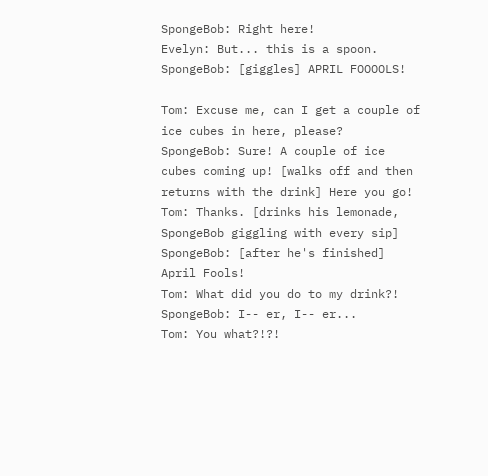SpongeBob: Right here!
Evelyn: But... this is a spoon.
SpongeBob: [giggles] APRIL FOOOOLS!

Tom: Excuse me, can I get a couple of ice cubes in here, please?
SpongeBob: Sure! A couple of ice cubes coming up! [walks off and then returns with the drink] Here you go!
Tom: Thanks. [drinks his lemonade, SpongeBob giggling with every sip]
SpongeBob: [after he's finished] April Fools!
Tom: What did you do to my drink?!
SpongeBob: I-- er, I-- er...
Tom: You what?!?!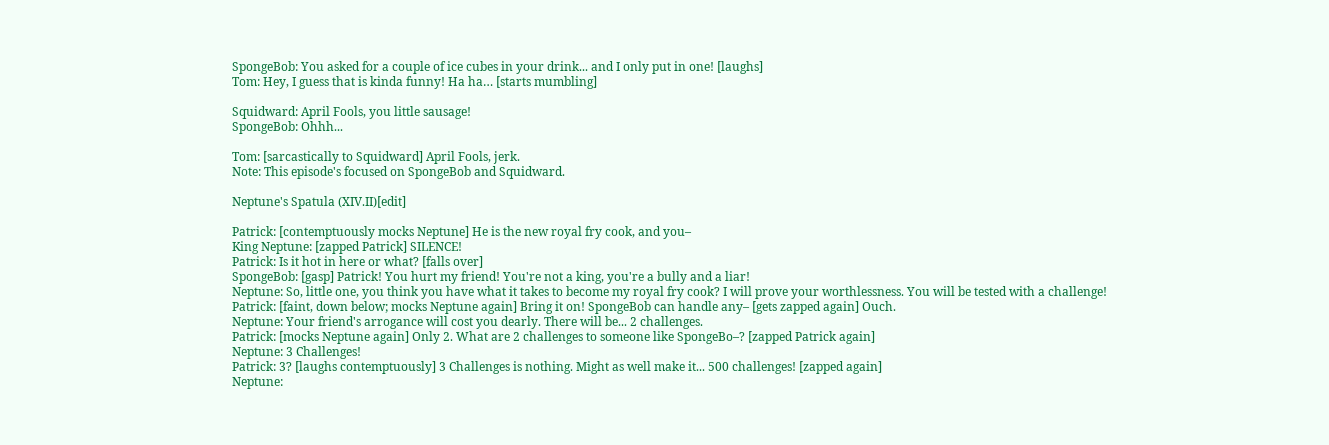SpongeBob: You asked for a couple of ice cubes in your drink... and I only put in one! [laughs]
Tom: Hey, I guess that is kinda funny! Ha ha… [starts mumbling]

Squidward: April Fools, you little sausage!
SpongeBob: Ohhh...

Tom: [sarcastically to Squidward] April Fools, jerk.
Note: This episode's focused on SpongeBob and Squidward.

Neptune's Spatula (XIV.II)[edit]

Patrick: [contemptuously mocks Neptune] He is the new royal fry cook, and you–
King Neptune: [zapped Patrick] SILENCE!
Patrick: Is it hot in here or what? [falls over]
SpongeBob: [gasp] Patrick! You hurt my friend! You're not a king, you're a bully and a liar!
Neptune: So, little one, you think you have what it takes to become my royal fry cook? I will prove your worthlessness. You will be tested with a challenge!
Patrick: [faint, down below; mocks Neptune again] Bring it on! SpongeBob can handle any– [gets zapped again] Ouch.
Neptune: Your friend's arrogance will cost you dearly. There will be... 2 challenges.
Patrick: [mocks Neptune again] Only 2. What are 2 challenges to someone like SpongeBo–? [zapped Patrick again]
Neptune: 3 Challenges!
Patrick: 3? [laughs contemptuously] 3 Challenges is nothing. Might as well make it... 500 challenges! [zapped again]
Neptune: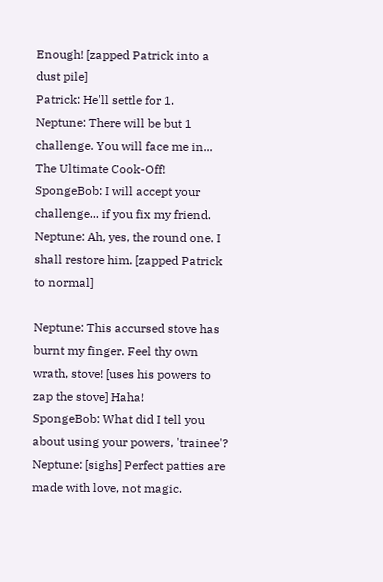Enough! [zapped Patrick into a dust pile]
Patrick: He'll settle for 1.
Neptune: There will be but 1 challenge. You will face me in... The Ultimate Cook-Off!
SpongeBob: I will accept your challenge... if you fix my friend.
Neptune: Ah, yes, the round one. I shall restore him. [zapped Patrick to normal]

Neptune: This accursed stove has burnt my finger. Feel thy own wrath, stove! [uses his powers to zap the stove] Haha!
SpongeBob: What did I tell you about using your powers, 'trainee'?
Neptune: [sighs] Perfect patties are made with love, not magic.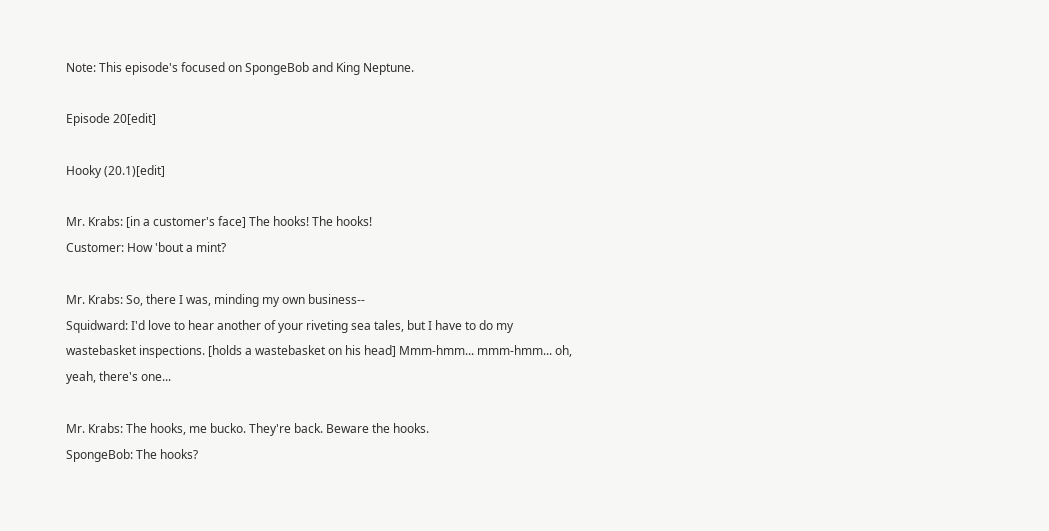Note: This episode's focused on SpongeBob and King Neptune.

Episode 20[edit]

Hooky (20.1)[edit]

Mr. Krabs: [in a customer's face] The hooks! The hooks!
Customer: How 'bout a mint?

Mr. Krabs: So, there I was, minding my own business--
Squidward: I'd love to hear another of your riveting sea tales, but I have to do my wastebasket inspections. [holds a wastebasket on his head] Mmm-hmm... mmm-hmm... oh, yeah, there's one...

Mr. Krabs: The hooks, me bucko. They're back. Beware the hooks.
SpongeBob: The hooks?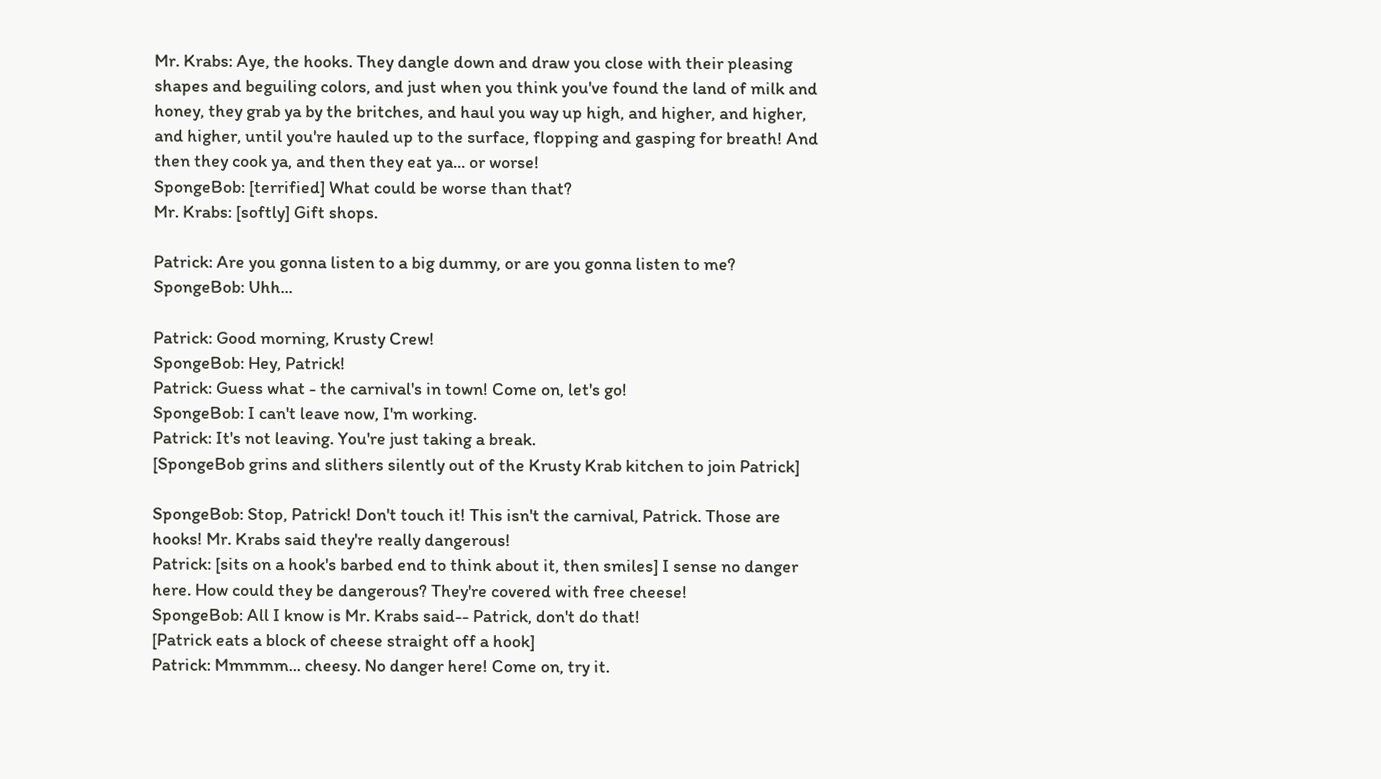Mr. Krabs: Aye, the hooks. They dangle down and draw you close with their pleasing shapes and beguiling colors, and just when you think you've found the land of milk and honey, they grab ya by the britches, and haul you way up high, and higher, and higher, and higher, until you're hauled up to the surface, flopping and gasping for breath! And then they cook ya, and then they eat ya... or worse!
SpongeBob: [terrified] What could be worse than that?
Mr. Krabs: [softly] Gift shops.

Patrick: Are you gonna listen to a big dummy, or are you gonna listen to me?
SpongeBob: Uhh...

Patrick: Good morning, Krusty Crew!
SpongeBob: Hey, Patrick!
Patrick: Guess what - the carnival's in town! Come on, let's go!
SpongeBob: I can't leave now, I'm working.
Patrick: It's not leaving. You're just taking a break.
[SpongeBob grins and slithers silently out of the Krusty Krab kitchen to join Patrick]

SpongeBob: Stop, Patrick! Don't touch it! This isn't the carnival, Patrick. Those are hooks! Mr. Krabs said they're really dangerous!
Patrick: [sits on a hook's barbed end to think about it, then smiles] I sense no danger here. How could they be dangerous? They're covered with free cheese!
SpongeBob: All I know is Mr. Krabs said-- Patrick, don't do that!
[Patrick eats a block of cheese straight off a hook]
Patrick: Mmmmm... cheesy. No danger here! Come on, try it.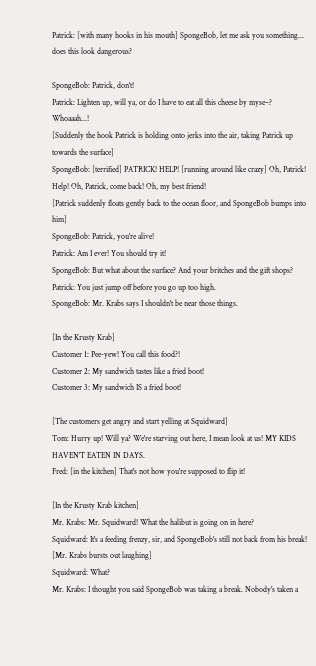Patrick: [with many hooks in his mouth] SpongeBob, let me ask you something... does this look dangerous?

SpongeBob: Patrick, don't!
Patrick: Lighten up, will ya, or do I have to eat all this cheese by myse–? Whoaaah...!
[Suddenly the hook Patrick is holding onto jerks into the air, taking Patrick up towards the surface]
SpongeBob: [terrified] PATRICK! HELP! [running around like crazy] Oh, Patrick! Help! Oh, Patrick, come back! Oh, my best friend!
[Patrick suddenly floats gently back to the ocean floor, and SpongeBob bumps into him]
SpongeBob: Patrick, you're alive!
Patrick: Am I ever! You should try it!
SpongeBob: But what about the surface? And your britches and the gift shops?
Patrick: You just jump off before you go up too high.
SpongeBob: Mr. Krabs says I shouldn't be near those things.

[In the Krusty Krab]
Customer 1: Pee-yew! You call this food?!
Customer 2: My sandwich tastes like a fried boot!
Customer 3: My sandwich IS a fried boot!

[The customers get angry and start yelling at Squidward]
Tom: Hurry up! Will ya? We're starving out here, I mean look at us! MY KIDS HAVEN'T EATEN IN DAYS.
Fred: [in the kitchen] That's not how you're supposed to flip it!

[In the Krusty Krab kitchen]
Mr. Krabs: Mr. Squidward! What the halibut is going on in here?
Squidward: It's a feeding frenzy, sir, and SpongeBob's still not back from his break!
[Mr. Krabs bursts out laughing]
Squidward: What?
Mr. Krabs: I thought you said SpongeBob was taking a break. Nobody's taken a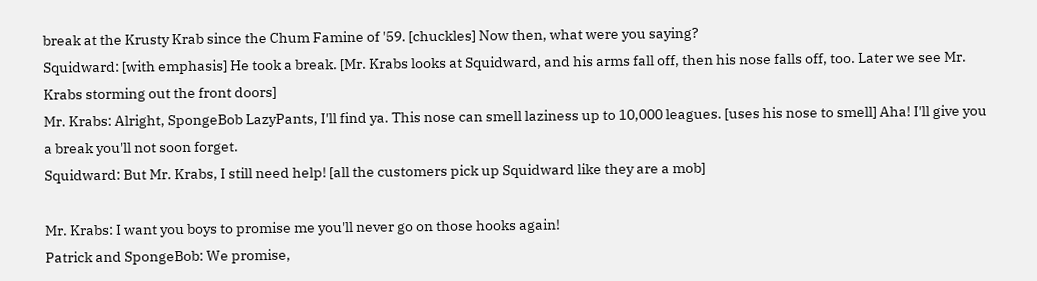break at the Krusty Krab since the Chum Famine of '59. [chuckles] Now then, what were you saying?
Squidward: [with emphasis] He took a break. [Mr. Krabs looks at Squidward, and his arms fall off, then his nose falls off, too. Later we see Mr. Krabs storming out the front doors]
Mr. Krabs: Alright, SpongeBob LazyPants, I'll find ya. This nose can smell laziness up to 10,000 leagues. [uses his nose to smell] Aha! I'll give you a break you'll not soon forget.
Squidward: But Mr. Krabs, I still need help! [all the customers pick up Squidward like they are a mob]

Mr. Krabs: I want you boys to promise me you'll never go on those hooks again!
Patrick and SpongeBob: We promise,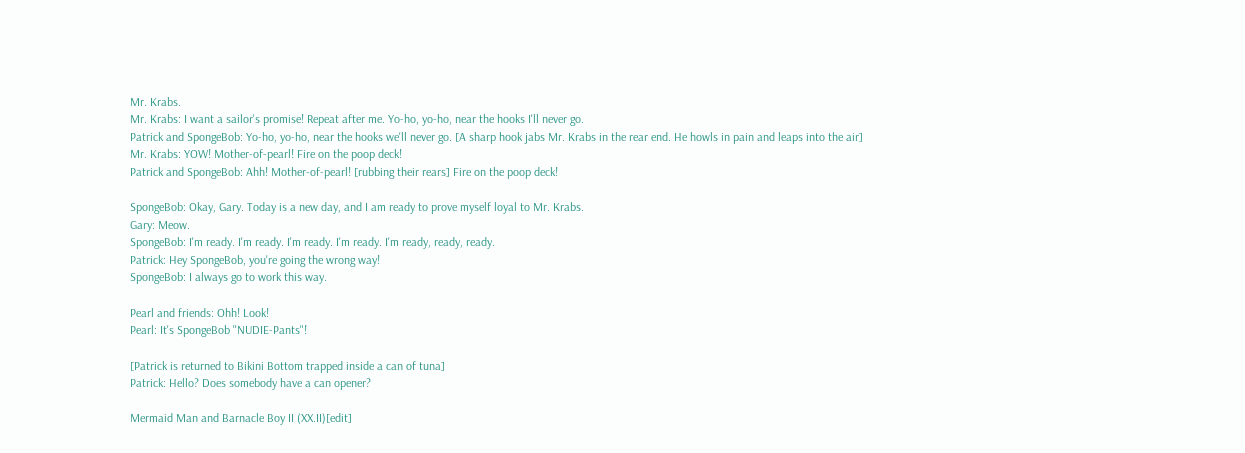Mr. Krabs.
Mr. Krabs: I want a sailor's promise! Repeat after me. Yo-ho, yo-ho, near the hooks I'll never go.
Patrick and SpongeBob: Yo-ho, yo-ho, near the hooks we'll never go. [A sharp hook jabs Mr. Krabs in the rear end. He howls in pain and leaps into the air]
Mr. Krabs: YOW! Mother-of-pearl! Fire on the poop deck!
Patrick and SpongeBob: Ahh! Mother-of-pearl! [rubbing their rears] Fire on the poop deck!

SpongeBob: Okay, Gary. Today is a new day, and I am ready to prove myself loyal to Mr. Krabs.
Gary: Meow.
SpongeBob: I'm ready. I'm ready. I'm ready. I'm ready. I'm ready, ready, ready.
Patrick: Hey SpongeBob, you're going the wrong way!
SpongeBob: I always go to work this way.

Pearl and friends: Ohh! Look!
Pearl: It's SpongeBob "NUDIE-Pants"!

[Patrick is returned to Bikini Bottom trapped inside a can of tuna]
Patrick: Hello? Does somebody have a can opener?

Mermaid Man and Barnacle Boy II (XX.II)[edit]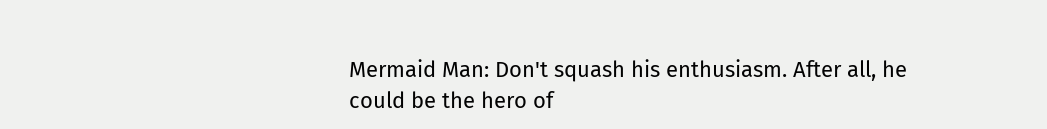Mermaid Man: Don't squash his enthusiasm. After all, he could be the hero of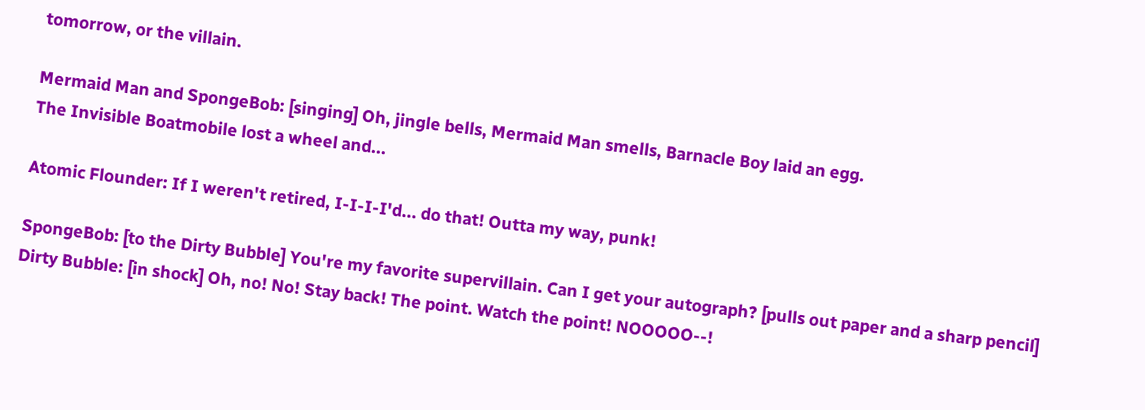tomorrow, or the villain.

Mermaid Man and SpongeBob: [singing] Oh, jingle bells, Mermaid Man smells, Barnacle Boy laid an egg.
The Invisible Boatmobile lost a wheel and...

Atomic Flounder: If I weren't retired, I-I-I-I'd... do that! Outta my way, punk!

SpongeBob: [to the Dirty Bubble] You're my favorite supervillain. Can I get your autograph? [pulls out paper and a sharp pencil]
Dirty Bubble: [in shock] Oh, no! No! Stay back! The point. Watch the point! NOOOOO--!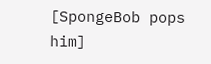[SpongeBob pops him]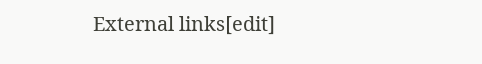External links[edit]